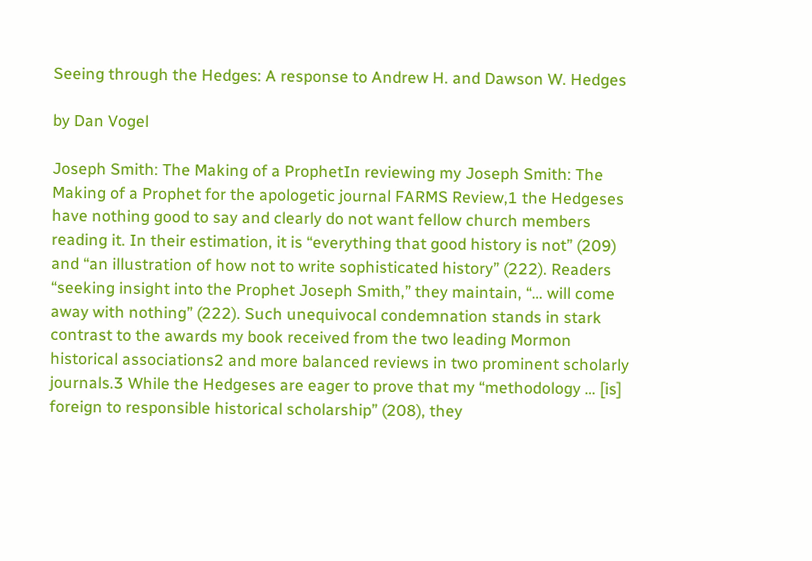Seeing through the Hedges: A response to Andrew H. and Dawson W. Hedges

by Dan Vogel

Joseph Smith: The Making of a ProphetIn reviewing my Joseph Smith: The Making of a Prophet for the apologetic journal FARMS Review,1 the Hedgeses have nothing good to say and clearly do not want fellow church members reading it. In their estimation, it is “everything that good history is not” (209) and “an illustration of how not to write sophisticated history” (222). Readers “seeking insight into the Prophet Joseph Smith,” they maintain, “… will come away with nothing” (222). Such unequivocal condemnation stands in stark contrast to the awards my book received from the two leading Mormon historical associations2 and more balanced reviews in two prominent scholarly journals.3 While the Hedgeses are eager to prove that my “methodology … [is] foreign to responsible historical scholarship” (208), they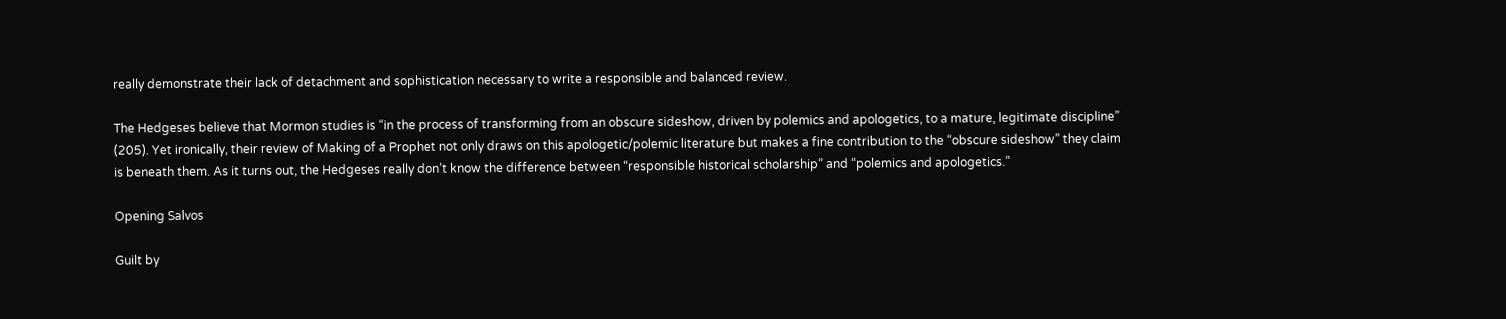really demonstrate their lack of detachment and sophistication necessary to write a responsible and balanced review.

The Hedgeses believe that Mormon studies is “in the process of transforming from an obscure sideshow, driven by polemics and apologetics, to a mature, legitimate discipline” (205). Yet ironically, their review of Making of a Prophet not only draws on this apologetic/polemic literature but makes a fine contribution to the “obscure sideshow” they claim is beneath them. As it turns out, the Hedgeses really don’t know the difference between “responsible historical scholarship” and “polemics and apologetics.”

Opening Salvos

Guilt by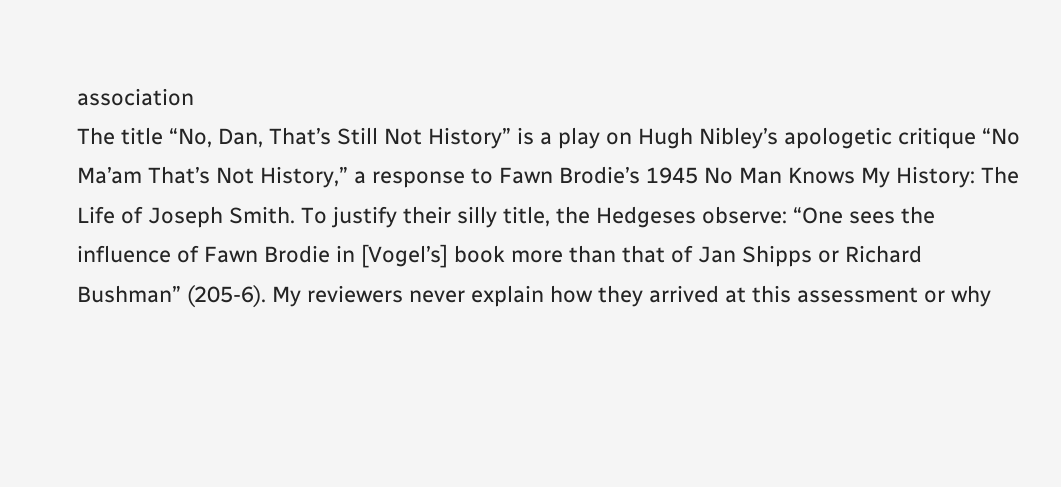association
The title “No, Dan, That’s Still Not History” is a play on Hugh Nibley’s apologetic critique “No Ma’am That’s Not History,” a response to Fawn Brodie’s 1945 No Man Knows My History: The Life of Joseph Smith. To justify their silly title, the Hedgeses observe: “One sees the influence of Fawn Brodie in [Vogel’s] book more than that of Jan Shipps or Richard Bushman” (205-6). My reviewers never explain how they arrived at this assessment or why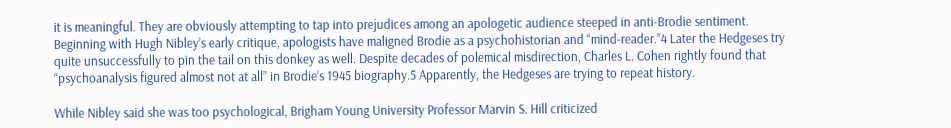it is meaningful. They are obviously attempting to tap into prejudices among an apologetic audience steeped in anti-Brodie sentiment. Beginning with Hugh Nibley’s early critique, apologists have maligned Brodie as a psychohistorian and “mind-reader.”4 Later the Hedgeses try quite unsuccessfully to pin the tail on this donkey as well. Despite decades of polemical misdirection, Charles L. Cohen rightly found that “psychoanalysis figured almost not at all” in Brodie’s 1945 biography.5 Apparently, the Hedgeses are trying to repeat history.

While Nibley said she was too psychological, Brigham Young University Professor Marvin S. Hill criticized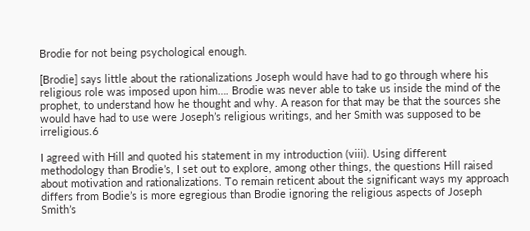Brodie for not being psychological enough.

[Brodie] says little about the rationalizations Joseph would have had to go through where his religious role was imposed upon him…. Brodie was never able to take us inside the mind of the prophet, to understand how he thought and why. A reason for that may be that the sources she would have had to use were Joseph’s religious writings, and her Smith was supposed to be irreligious.6

I agreed with Hill and quoted his statement in my introduction (viii). Using different methodology than Brodie’s, I set out to explore, among other things, the questions Hill raised about motivation and rationalizations. To remain reticent about the significant ways my approach differs from Bodie’s is more egregious than Brodie ignoring the religious aspects of Joseph Smith’s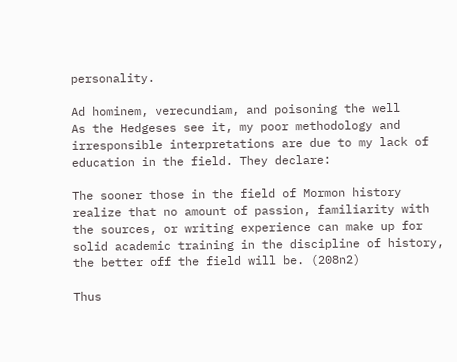personality.

Ad hominem, verecundiam, and poisoning the well
As the Hedgeses see it, my poor methodology and irresponsible interpretations are due to my lack of education in the field. They declare:

The sooner those in the field of Mormon history realize that no amount of passion, familiarity with the sources, or writing experience can make up for solid academic training in the discipline of history, the better off the field will be. (208n2)

Thus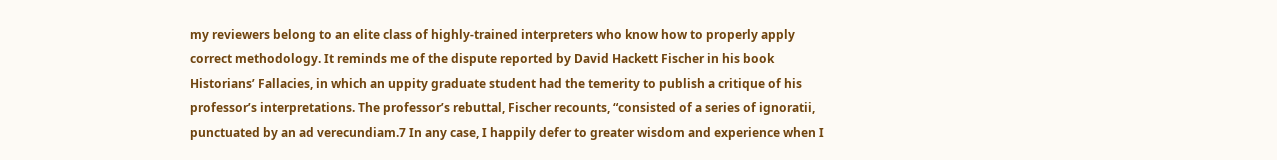my reviewers belong to an elite class of highly-trained interpreters who know how to properly apply correct methodology. It reminds me of the dispute reported by David Hackett Fischer in his book Historians’ Fallacies, in which an uppity graduate student had the temerity to publish a critique of his professor’s interpretations. The professor’s rebuttal, Fischer recounts, “consisted of a series of ignoratii, punctuated by an ad verecundiam.7 In any case, I happily defer to greater wisdom and experience when I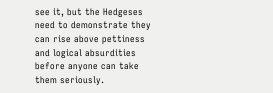see it, but the Hedgeses need to demonstrate they can rise above pettiness and logical absurdities before anyone can take them seriously.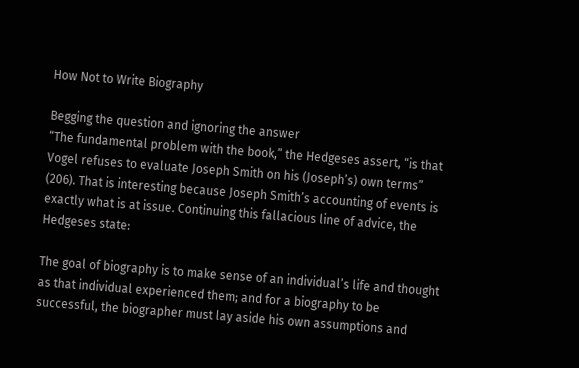How Not to Write Biography

Begging the question and ignoring the answer
“The fundamental problem with the book,” the Hedgeses assert, “is that Vogel refuses to evaluate Joseph Smith on his (Joseph’s) own terms” (206). That is interesting because Joseph Smith’s accounting of events is exactly what is at issue. Continuing this fallacious line of advice, the Hedgeses state:

The goal of biography is to make sense of an individual’s life and thought as that individual experienced them; and for a biography to be successful, the biographer must lay aside his own assumptions and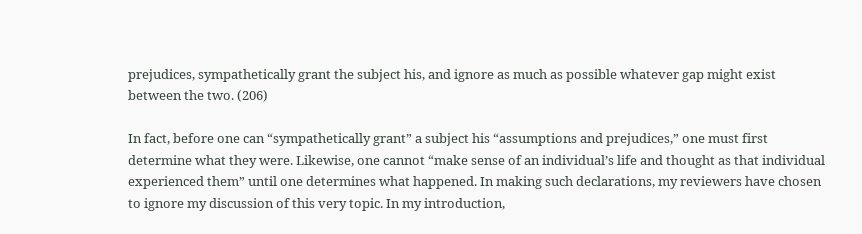prejudices, sympathetically grant the subject his, and ignore as much as possible whatever gap might exist between the two. (206)

In fact, before one can “sympathetically grant” a subject his “assumptions and prejudices,” one must first determine what they were. Likewise, one cannot “make sense of an individual’s life and thought as that individual experienced them” until one determines what happened. In making such declarations, my reviewers have chosen to ignore my discussion of this very topic. In my introduction,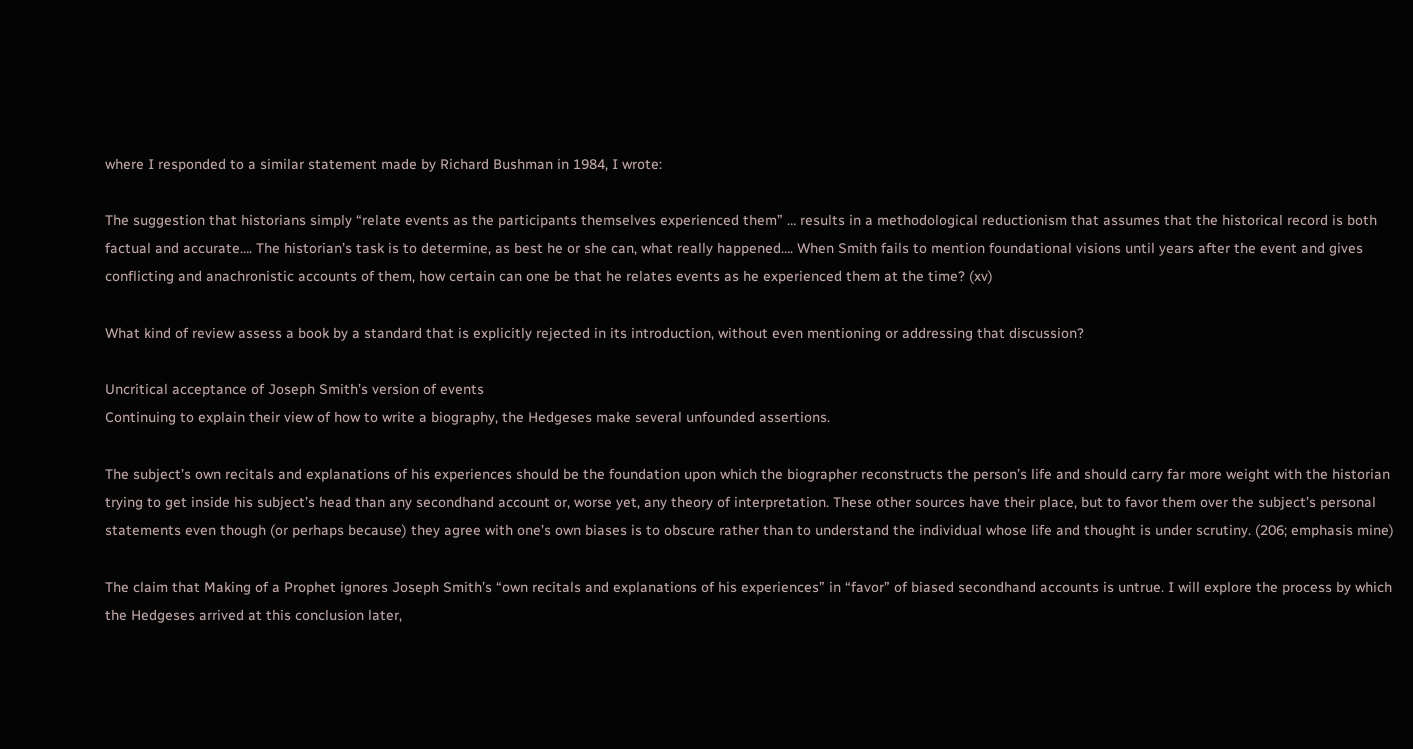where I responded to a similar statement made by Richard Bushman in 1984, I wrote:

The suggestion that historians simply “relate events as the participants themselves experienced them” … results in a methodological reductionism that assumes that the historical record is both factual and accurate…. The historian’s task is to determine, as best he or she can, what really happened…. When Smith fails to mention foundational visions until years after the event and gives conflicting and anachronistic accounts of them, how certain can one be that he relates events as he experienced them at the time? (xv)

What kind of review assess a book by a standard that is explicitly rejected in its introduction, without even mentioning or addressing that discussion?

Uncritical acceptance of Joseph Smith’s version of events
Continuing to explain their view of how to write a biography, the Hedgeses make several unfounded assertions.

The subject’s own recitals and explanations of his experiences should be the foundation upon which the biographer reconstructs the person’s life and should carry far more weight with the historian trying to get inside his subject’s head than any secondhand account or, worse yet, any theory of interpretation. These other sources have their place, but to favor them over the subject’s personal statements even though (or perhaps because) they agree with one’s own biases is to obscure rather than to understand the individual whose life and thought is under scrutiny. (206; emphasis mine)

The claim that Making of a Prophet ignores Joseph Smith’s “own recitals and explanations of his experiences” in “favor” of biased secondhand accounts is untrue. I will explore the process by which the Hedgeses arrived at this conclusion later,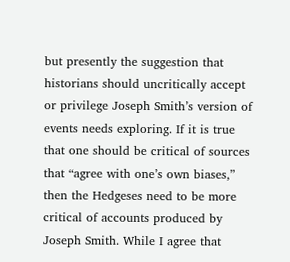but presently the suggestion that historians should uncritically accept or privilege Joseph Smith’s version of events needs exploring. If it is true that one should be critical of sources that “agree with one’s own biases,” then the Hedgeses need to be more critical of accounts produced by Joseph Smith. While I agree that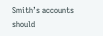Smith’s accounts should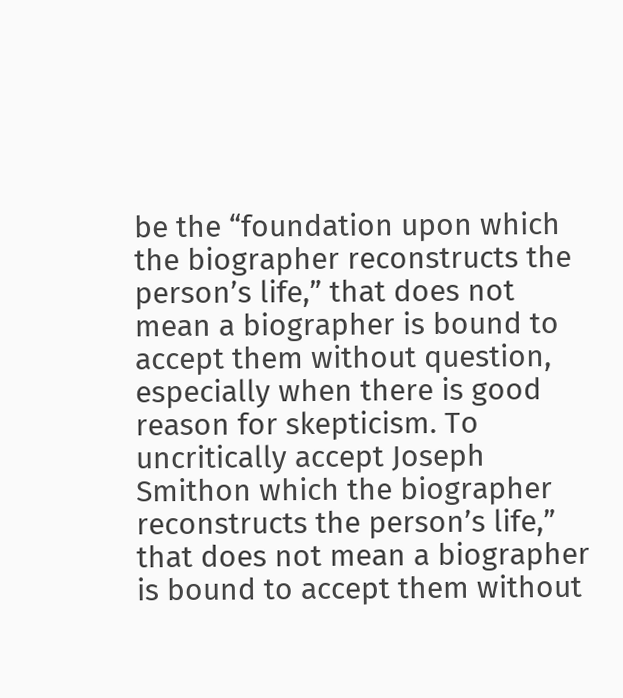be the “foundation upon which the biographer reconstructs the person’s life,” that does not mean a biographer is bound to accept them without question, especially when there is good reason for skepticism. To uncritically accept Joseph Smithon which the biographer reconstructs the person’s life,” that does not mean a biographer is bound to accept them without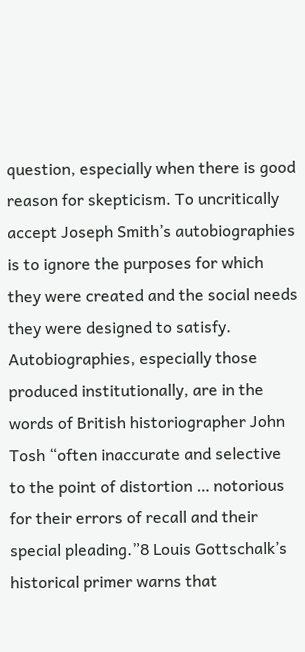question, especially when there is good reason for skepticism. To uncritically accept Joseph Smith’s autobiographies is to ignore the purposes for which they were created and the social needs they were designed to satisfy. Autobiographies, especially those produced institutionally, are in the words of British historiographer John Tosh “often inaccurate and selective to the point of distortion … notorious for their errors of recall and their special pleading.”8 Louis Gottschalk’s historical primer warns that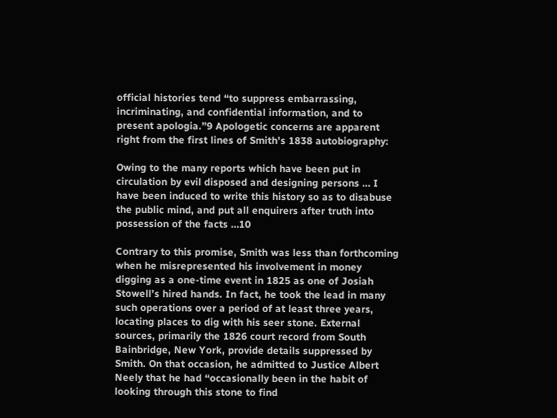official histories tend “to suppress embarrassing, incriminating, and confidential information, and to present apologia.”9 Apologetic concerns are apparent right from the first lines of Smith’s 1838 autobiography:

Owing to the many reports which have been put in circulation by evil disposed and designing persons … I have been induced to write this history so as to disabuse the public mind, and put all enquirers after truth into possession of the facts …10

Contrary to this promise, Smith was less than forthcoming when he misrepresented his involvement in money digging as a one-time event in 1825 as one of Josiah Stowell’s hired hands. In fact, he took the lead in many such operations over a period of at least three years, locating places to dig with his seer stone. External sources, primarily the 1826 court record from South Bainbridge, New York, provide details suppressed by Smith. On that occasion, he admitted to Justice Albert Neely that he had “occasionally been in the habit of looking through this stone to find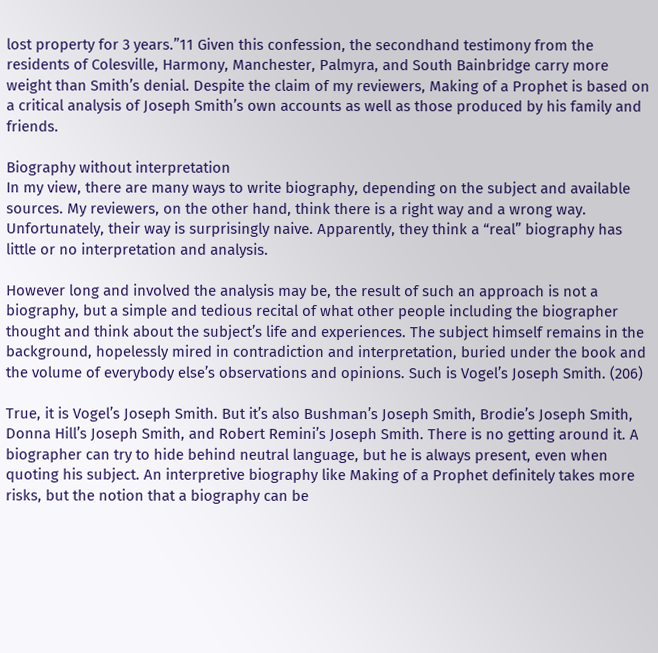lost property for 3 years.”11 Given this confession, the secondhand testimony from the residents of Colesville, Harmony, Manchester, Palmyra, and South Bainbridge carry more weight than Smith’s denial. Despite the claim of my reviewers, Making of a Prophet is based on a critical analysis of Joseph Smith’s own accounts as well as those produced by his family and friends.

Biography without interpretation
In my view, there are many ways to write biography, depending on the subject and available sources. My reviewers, on the other hand, think there is a right way and a wrong way. Unfortunately, their way is surprisingly naive. Apparently, they think a “real” biography has little or no interpretation and analysis.

However long and involved the analysis may be, the result of such an approach is not a biography, but a simple and tedious recital of what other people including the biographer thought and think about the subject’s life and experiences. The subject himself remains in the background, hopelessly mired in contradiction and interpretation, buried under the book and the volume of everybody else’s observations and opinions. Such is Vogel’s Joseph Smith. (206)

True, it is Vogel’s Joseph Smith. But it’s also Bushman’s Joseph Smith, Brodie’s Joseph Smith, Donna Hill’s Joseph Smith, and Robert Remini’s Joseph Smith. There is no getting around it. A biographer can try to hide behind neutral language, but he is always present, even when quoting his subject. An interpretive biography like Making of a Prophet definitely takes more risks, but the notion that a biography can be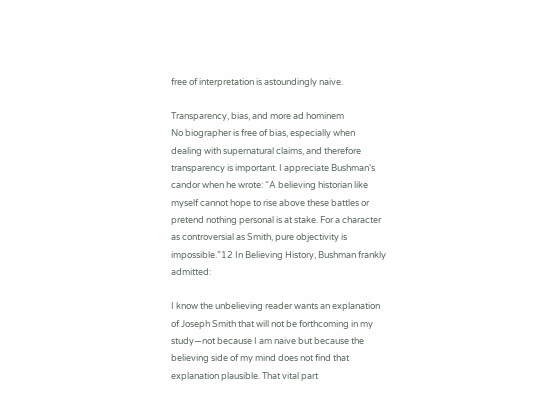free of interpretation is astoundingly naive.

Transparency, bias, and more ad hominem
No biographer is free of bias, especially when dealing with supernatural claims, and therefore transparency is important. I appreciate Bushman’s candor when he wrote: “A believing historian like myself cannot hope to rise above these battles or pretend nothing personal is at stake. For a character as controversial as Smith, pure objectivity is impossible.”12 In Believing History, Bushman frankly admitted:

I know the unbelieving reader wants an explanation of Joseph Smith that will not be forthcoming in my study—not because I am naive but because the believing side of my mind does not find that explanation plausible. That vital part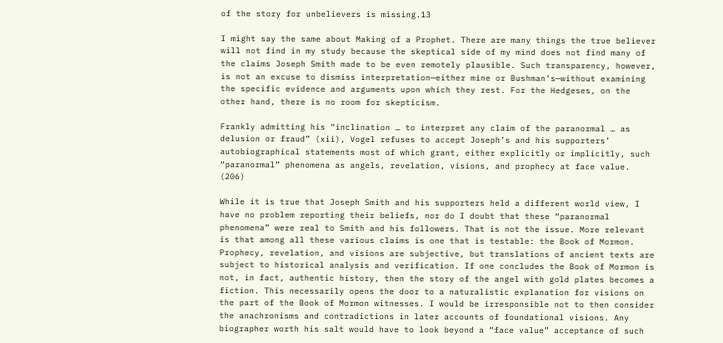of the story for unbelievers is missing.13

I might say the same about Making of a Prophet. There are many things the true believer will not find in my study because the skeptical side of my mind does not find many of the claims Joseph Smith made to be even remotely plausible. Such transparency, however, is not an excuse to dismiss interpretation—either mine or Bushman’s—without examining the specific evidence and arguments upon which they rest. For the Hedgeses, on the other hand, there is no room for skepticism.

Frankly admitting his “inclination … to interpret any claim of the paranormal … as delusion or fraud” (xii), Vogel refuses to accept Joseph’s and his supporters’ autobiographical statements most of which grant, either explicitly or implicitly, such “paranormal” phenomena as angels, revelation, visions, and prophecy at face value. (206)

While it is true that Joseph Smith and his supporters held a different world view, I have no problem reporting their beliefs, nor do I doubt that these “paranormal phenomena” were real to Smith and his followers. That is not the issue. More relevant is that among all these various claims is one that is testable: the Book of Mormon. Prophecy, revelation, and visions are subjective, but translations of ancient texts are subject to historical analysis and verification. If one concludes the Book of Mormon is not, in fact, authentic history, then the story of the angel with gold plates becomes a fiction. This necessarily opens the door to a naturalistic explanation for visions on the part of the Book of Mormon witnesses. I would be irresponsible not to then consider the anachronisms and contradictions in later accounts of foundational visions. Any biographer worth his salt would have to look beyond a “face value” acceptance of such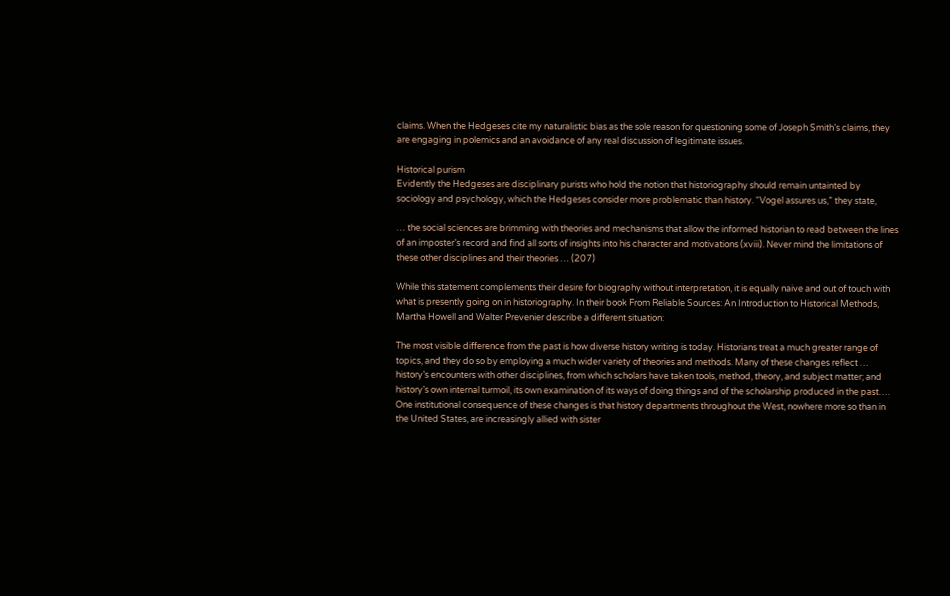claims. When the Hedgeses cite my naturalistic bias as the sole reason for questioning some of Joseph Smith’s claims, they are engaging in polemics and an avoidance of any real discussion of legitimate issues.

Historical purism
Evidently the Hedgeses are disciplinary purists who hold the notion that historiography should remain untainted by sociology and psychology, which the Hedgeses consider more problematic than history. “Vogel assures us,” they state,

… the social sciences are brimming with theories and mechanisms that allow the informed historian to read between the lines of an imposter’s record and find all sorts of insights into his character and motivations (xviii). Never mind the limitations of these other disciplines and their theories … (207)

While this statement complements their desire for biography without interpretation, it is equally naive and out of touch with what is presently going on in historiography. In their book From Reliable Sources: An Introduction to Historical Methods, Martha Howell and Walter Prevenier describe a different situation:

The most visible difference from the past is how diverse history writing is today. Historians treat a much greater range of topics, and they do so by employing a much wider variety of theories and methods. Many of these changes reflect … history’s encounters with other disciplines, from which scholars have taken tools, method, theory, and subject matter; and history’s own internal turmoil, its own examination of its ways of doing things and of the scholarship produced in the past…. One institutional consequence of these changes is that history departments throughout the West, nowhere more so than in the United States, are increasingly allied with sister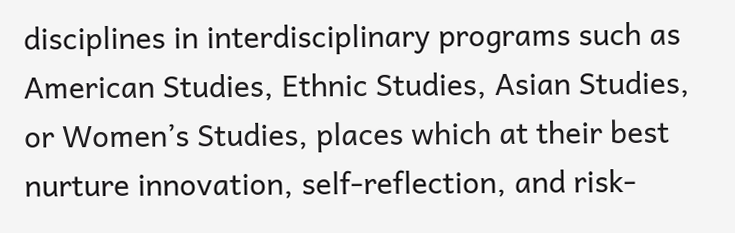disciplines in interdisciplinary programs such as American Studies, Ethnic Studies, Asian Studies, or Women’s Studies, places which at their best nurture innovation, self-reflection, and risk-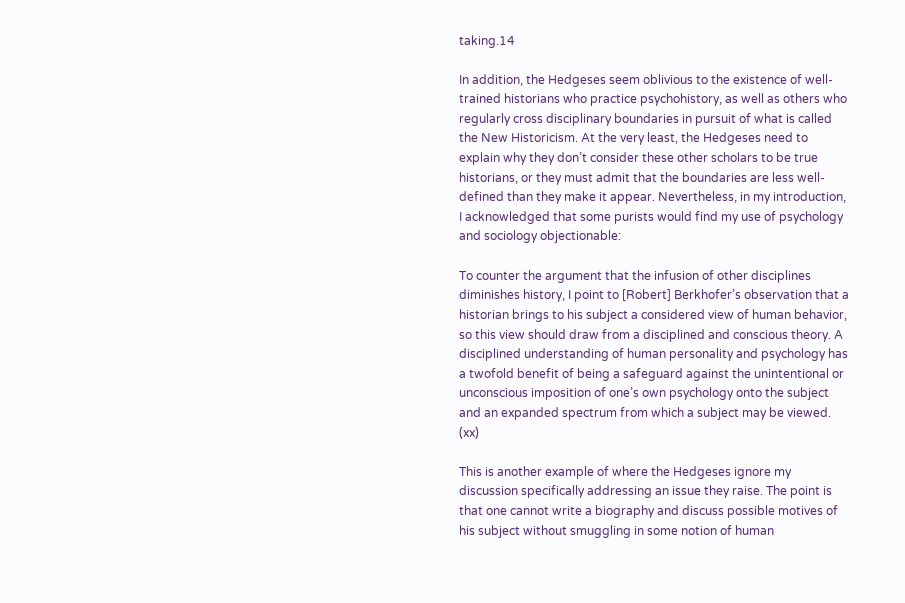taking.14

In addition, the Hedgeses seem oblivious to the existence of well-trained historians who practice psychohistory, as well as others who regularly cross disciplinary boundaries in pursuit of what is called the New Historicism. At the very least, the Hedgeses need to explain why they don’t consider these other scholars to be true historians, or they must admit that the boundaries are less well-defined than they make it appear. Nevertheless, in my introduction, I acknowledged that some purists would find my use of psychology and sociology objectionable:

To counter the argument that the infusion of other disciplines diminishes history, I point to [Robert] Berkhofer’s observation that a historian brings to his subject a considered view of human behavior, so this view should draw from a disciplined and conscious theory. A disciplined understanding of human personality and psychology has a twofold benefit of being a safeguard against the unintentional or unconscious imposition of one’s own psychology onto the subject and an expanded spectrum from which a subject may be viewed. (xx)

This is another example of where the Hedgeses ignore my discussion specifically addressing an issue they raise. The point is that one cannot write a biography and discuss possible motives of his subject without smuggling in some notion of human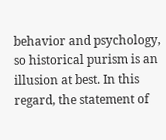behavior and psychology, so historical purism is an illusion at best. In this regard, the statement of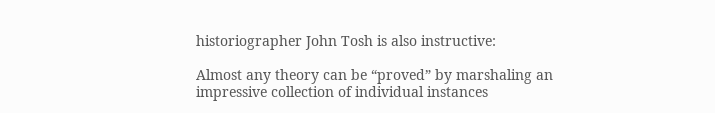historiographer John Tosh is also instructive:

Almost any theory can be “proved” by marshaling an impressive collection of individual instances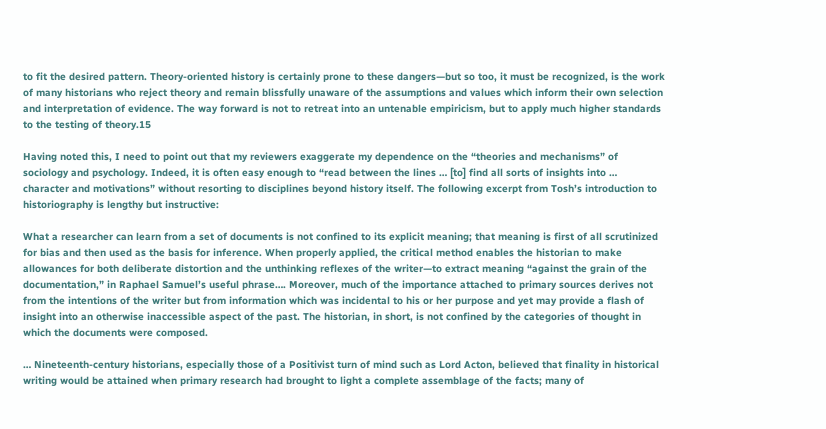to fit the desired pattern. Theory-oriented history is certainly prone to these dangers—but so too, it must be recognized, is the work of many historians who reject theory and remain blissfully unaware of the assumptions and values which inform their own selection and interpretation of evidence. The way forward is not to retreat into an untenable empiricism, but to apply much higher standards to the testing of theory.15

Having noted this, I need to point out that my reviewers exaggerate my dependence on the “theories and mechanisms” of sociology and psychology. Indeed, it is often easy enough to “read between the lines … [to] find all sorts of insights into … character and motivations” without resorting to disciplines beyond history itself. The following excerpt from Tosh’s introduction to historiography is lengthy but instructive:

What a researcher can learn from a set of documents is not confined to its explicit meaning; that meaning is first of all scrutinized for bias and then used as the basis for inference. When properly applied, the critical method enables the historian to make allowances for both deliberate distortion and the unthinking reflexes of the writer—to extract meaning “against the grain of the documentation,” in Raphael Samuel’s useful phrase…. Moreover, much of the importance attached to primary sources derives not from the intentions of the writer but from information which was incidental to his or her purpose and yet may provide a flash of insight into an otherwise inaccessible aspect of the past. The historian, in short, is not confined by the categories of thought in which the documents were composed.

… Nineteenth-century historians, especially those of a Positivist turn of mind such as Lord Acton, believed that finality in historical writing would be attained when primary research had brought to light a complete assemblage of the facts; many of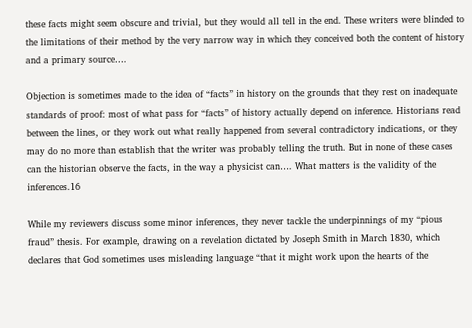these facts might seem obscure and trivial, but they would all tell in the end. These writers were blinded to the limitations of their method by the very narrow way in which they conceived both the content of history and a primary source….

Objection is sometimes made to the idea of “facts” in history on the grounds that they rest on inadequate standards of proof: most of what pass for “facts” of history actually depend on inference. Historians read between the lines, or they work out what really happened from several contradictory indications, or they may do no more than establish that the writer was probably telling the truth. But in none of these cases can the historian observe the facts, in the way a physicist can…. What matters is the validity of the inferences.16

While my reviewers discuss some minor inferences, they never tackle the underpinnings of my “pious fraud” thesis. For example, drawing on a revelation dictated by Joseph Smith in March 1830, which declares that God sometimes uses misleading language “that it might work upon the hearts of the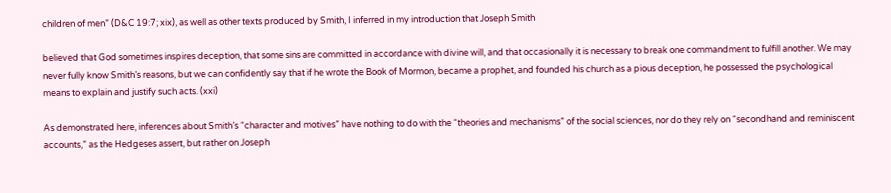children of men” (D&C 19:7; xix), as well as other texts produced by Smith, I inferred in my introduction that Joseph Smith

believed that God sometimes inspires deception, that some sins are committed in accordance with divine will, and that occasionally it is necessary to break one commandment to fulfill another. We may never fully know Smith’s reasons, but we can confidently say that if he wrote the Book of Mormon, became a prophet, and founded his church as a pious deception, he possessed the psychological means to explain and justify such acts. (xxi)

As demonstrated here, inferences about Smith’s “character and motives” have nothing to do with the “theories and mechanisms” of the social sciences, nor do they rely on “secondhand and reminiscent accounts,” as the Hedgeses assert, but rather on Joseph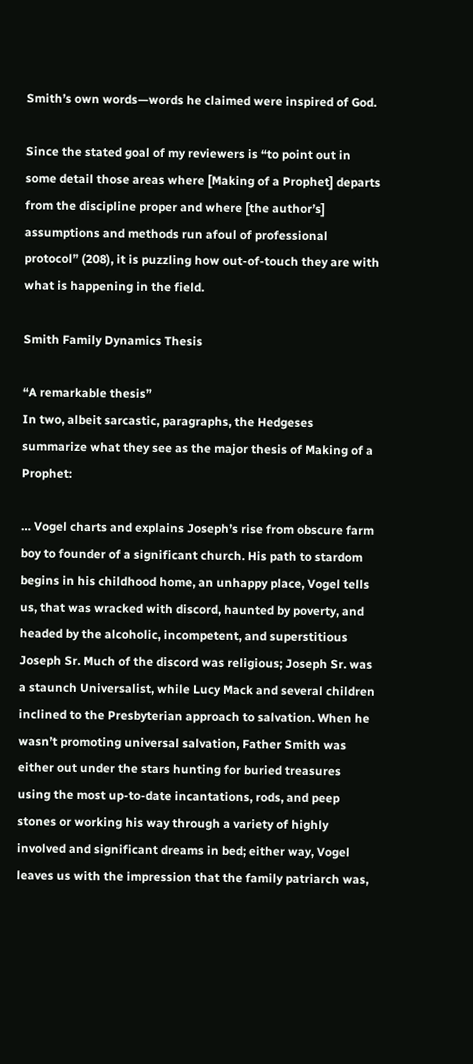Smith’s own words—words he claimed were inspired of God.

Since the stated goal of my reviewers is “to point out in some detail those areas where [Making of a Prophet] departs from the discipline proper and where [the author’s] assumptions and methods run afoul of professional protocol” (208), it is puzzling how out-of-touch they are with what is happening in the field.

Smith Family Dynamics Thesis

“A remarkable thesis”
In two, albeit sarcastic, paragraphs, the Hedgeses summarize what they see as the major thesis of Making of a Prophet:

… Vogel charts and explains Joseph’s rise from obscure farm boy to founder of a significant church. His path to stardom begins in his childhood home, an unhappy place, Vogel tells us, that was wracked with discord, haunted by poverty, and headed by the alcoholic, incompetent, and superstitious Joseph Sr. Much of the discord was religious; Joseph Sr. was a staunch Universalist, while Lucy Mack and several children inclined to the Presbyterian approach to salvation. When he wasn’t promoting universal salvation, Father Smith was either out under the stars hunting for buried treasures using the most up-to-date incantations, rods, and peep stones or working his way through a variety of highly involved and significant dreams in bed; either way, Vogel leaves us with the impression that the family patriarch was,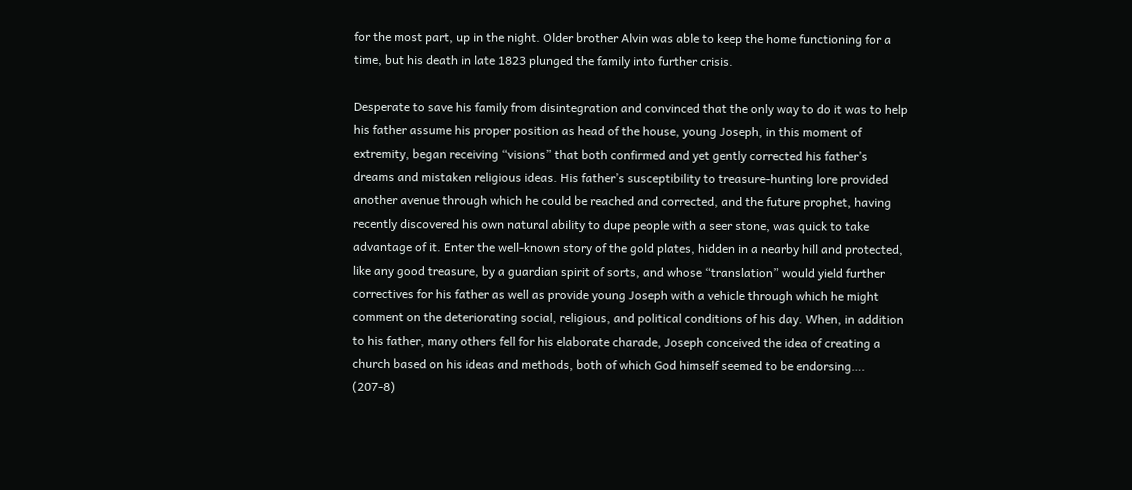for the most part, up in the night. Older brother Alvin was able to keep the home functioning for a time, but his death in late 1823 plunged the family into further crisis.

Desperate to save his family from disintegration and convinced that the only way to do it was to help his father assume his proper position as head of the house, young Joseph, in this moment of extremity, began receiving “visions” that both confirmed and yet gently corrected his father’s dreams and mistaken religious ideas. His father’s susceptibility to treasure-hunting lore provided another avenue through which he could be reached and corrected, and the future prophet, having recently discovered his own natural ability to dupe people with a seer stone, was quick to take advantage of it. Enter the well-known story of the gold plates, hidden in a nearby hill and protected, like any good treasure, by a guardian spirit of sorts, and whose “translation” would yield further correctives for his father as well as provide young Joseph with a vehicle through which he might comment on the deteriorating social, religious, and political conditions of his day. When, in addition to his father, many others fell for his elaborate charade, Joseph conceived the idea of creating a church based on his ideas and methods, both of which God himself seemed to be endorsing…. (207-8)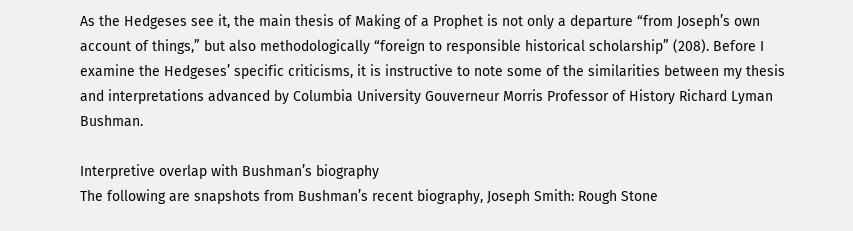As the Hedgeses see it, the main thesis of Making of a Prophet is not only a departure “from Joseph’s own account of things,” but also methodologically “foreign to responsible historical scholarship” (208). Before I examine the Hedgeses’ specific criticisms, it is instructive to note some of the similarities between my thesis and interpretations advanced by Columbia University Gouverneur Morris Professor of History Richard Lyman Bushman.

Interpretive overlap with Bushman’s biography
The following are snapshots from Bushman’s recent biography, Joseph Smith: Rough Stone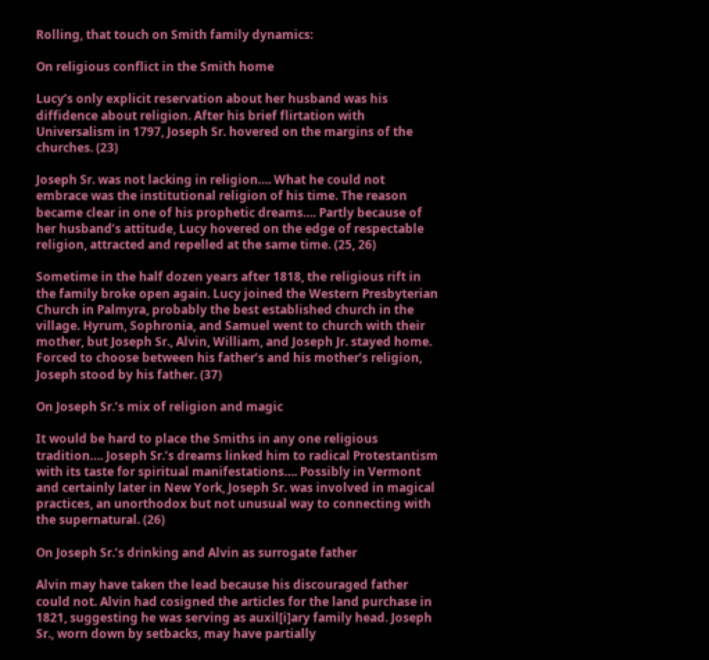Rolling, that touch on Smith family dynamics:

On religious conflict in the Smith home

Lucy’s only explicit reservation about her husband was his diffidence about religion. After his brief flirtation with Universalism in 1797, Joseph Sr. hovered on the margins of the churches. (23)

Joseph Sr. was not lacking in religion…. What he could not embrace was the institutional religion of his time. The reason became clear in one of his prophetic dreams…. Partly because of her husband’s attitude, Lucy hovered on the edge of respectable religion, attracted and repelled at the same time. (25, 26)

Sometime in the half dozen years after 1818, the religious rift in the family broke open again. Lucy joined the Western Presbyterian Church in Palmyra, probably the best established church in the village. Hyrum, Sophronia, and Samuel went to church with their mother, but Joseph Sr., Alvin, William, and Joseph Jr. stayed home. Forced to choose between his father’s and his mother’s religion, Joseph stood by his father. (37)

On Joseph Sr.’s mix of religion and magic

It would be hard to place the Smiths in any one religious tradition…. Joseph Sr.’s dreams linked him to radical Protestantism with its taste for spiritual manifestations…. Possibly in Vermont and certainly later in New York, Joseph Sr. was involved in magical practices, an unorthodox but not unusual way to connecting with the supernatural. (26)

On Joseph Sr.’s drinking and Alvin as surrogate father

Alvin may have taken the lead because his discouraged father could not. Alvin had cosigned the articles for the land purchase in 1821, suggesting he was serving as auxil[i]ary family head. Joseph Sr., worn down by setbacks, may have partially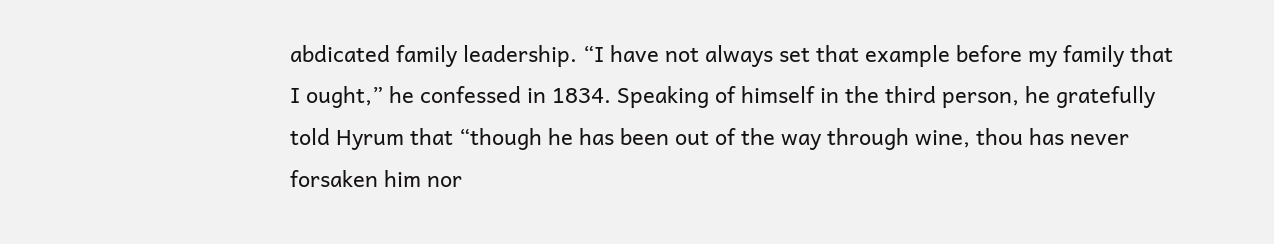abdicated family leadership. “I have not always set that example before my family that I ought,” he confessed in 1834. Speaking of himself in the third person, he gratefully told Hyrum that “though he has been out of the way through wine, thou has never forsaken him nor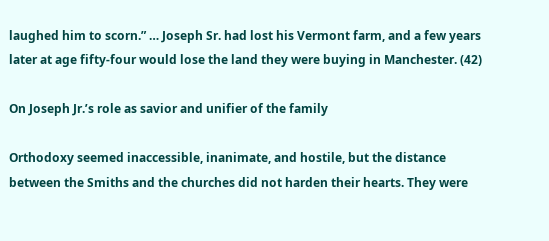laughed him to scorn.” … Joseph Sr. had lost his Vermont farm, and a few years later at age fifty-four would lose the land they were buying in Manchester. (42)

On Joseph Jr.’s role as savior and unifier of the family

Orthodoxy seemed inaccessible, inanimate, and hostile, but the distance between the Smiths and the churches did not harden their hearts. They were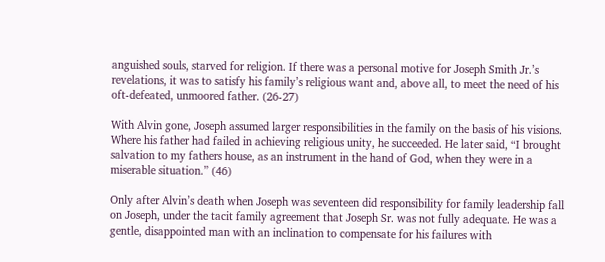anguished souls, starved for religion. If there was a personal motive for Joseph Smith Jr.’s revelations, it was to satisfy his family’s religious want and, above all, to meet the need of his oft-defeated, unmoored father. (26-27)

With Alvin gone, Joseph assumed larger responsibilities in the family on the basis of his visions. Where his father had failed in achieving religious unity, he succeeded. He later said, “I brought salvation to my fathers house, as an instrument in the hand of God, when they were in a miserable situation.” (46)

Only after Alvin’s death when Joseph was seventeen did responsibility for family leadership fall on Joseph, under the tacit family agreement that Joseph Sr. was not fully adequate. He was a gentle, disappointed man with an inclination to compensate for his failures with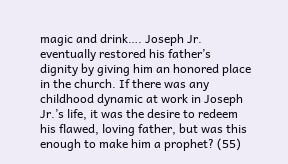magic and drink…. Joseph Jr. eventually restored his father’s dignity by giving him an honored place in the church. If there was any childhood dynamic at work in Joseph Jr.’s life, it was the desire to redeem his flawed, loving father, but was this enough to make him a prophet? (55)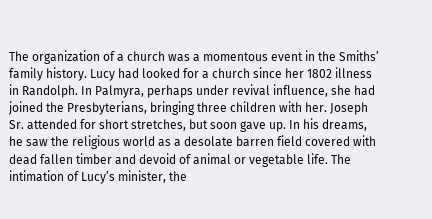The organization of a church was a momentous event in the Smiths’ family history. Lucy had looked for a church since her 1802 illness in Randolph. In Palmyra, perhaps under revival influence, she had joined the Presbyterians, bringing three children with her. Joseph Sr. attended for short stretches, but soon gave up. In his dreams, he saw the religious world as a desolate barren field covered with dead fallen timber and devoid of animal or vegetable life. The intimation of Lucy’s minister, the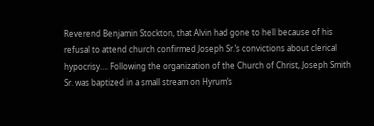Reverend Benjamin Stockton, that Alvin had gone to hell because of his refusal to attend church confirmed Joseph Sr.’s convictions about clerical hypocrisy…. Following the organization of the Church of Christ, Joseph Smith Sr. was baptized in a small stream on Hyrum’s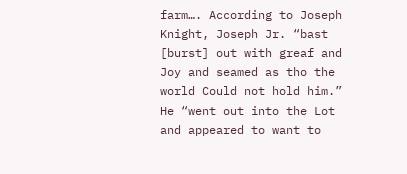farm…. According to Joseph Knight, Joseph Jr. “bast [burst] out with greaf and Joy and seamed as tho the world Could not hold him.” He “went out into the Lot and appeared to want to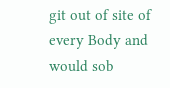git out of site of every Body and would sob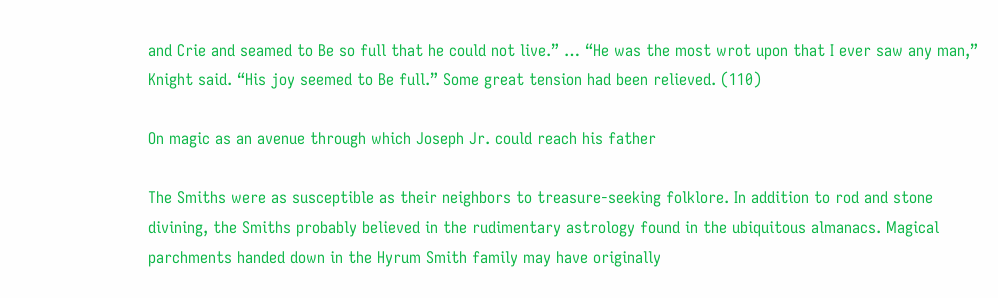and Crie and seamed to Be so full that he could not live.” … “He was the most wrot upon that I ever saw any man,” Knight said. “His joy seemed to Be full.” Some great tension had been relieved. (110)

On magic as an avenue through which Joseph Jr. could reach his father

The Smiths were as susceptible as their neighbors to treasure-seeking folklore. In addition to rod and stone divining, the Smiths probably believed in the rudimentary astrology found in the ubiquitous almanacs. Magical parchments handed down in the Hyrum Smith family may have originally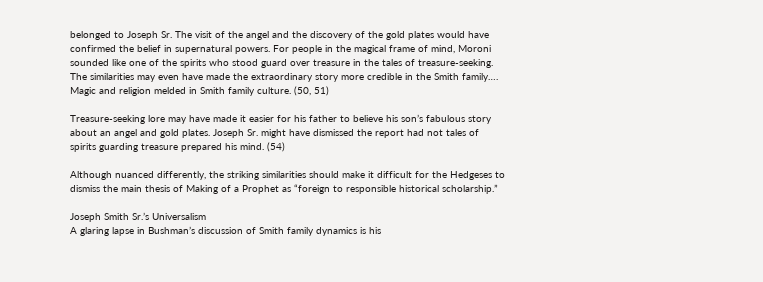belonged to Joseph Sr. The visit of the angel and the discovery of the gold plates would have confirmed the belief in supernatural powers. For people in the magical frame of mind, Moroni sounded like one of the spirits who stood guard over treasure in the tales of treasure-seeking. The similarities may even have made the extraordinary story more credible in the Smith family…. Magic and religion melded in Smith family culture. (50, 51)

Treasure-seeking lore may have made it easier for his father to believe his son’s fabulous story about an angel and gold plates. Joseph Sr. might have dismissed the report had not tales of spirits guarding treasure prepared his mind. (54)

Although nuanced differently, the striking similarities should make it difficult for the Hedgeses to dismiss the main thesis of Making of a Prophet as “foreign to responsible historical scholarship.”

Joseph Smith Sr.’s Universalism
A glaring lapse in Bushman’s discussion of Smith family dynamics is his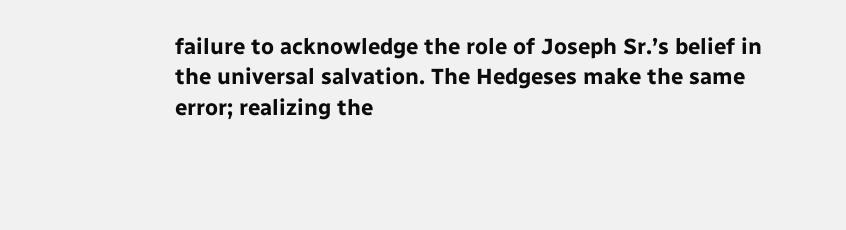failure to acknowledge the role of Joseph Sr.’s belief in the universal salvation. The Hedgeses make the same error; realizing the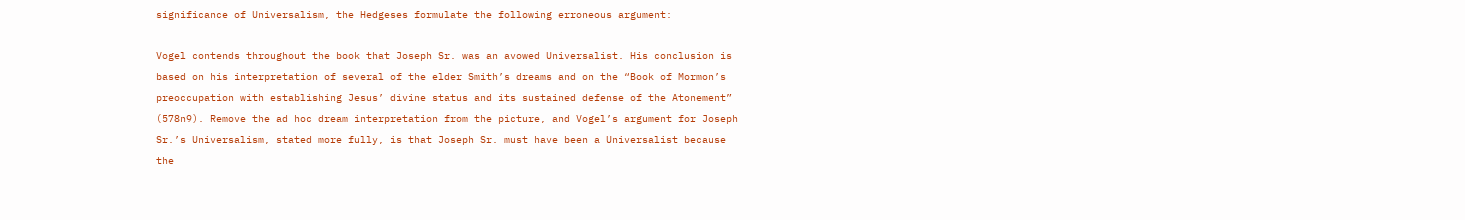significance of Universalism, the Hedgeses formulate the following erroneous argument:

Vogel contends throughout the book that Joseph Sr. was an avowed Universalist. His conclusion is based on his interpretation of several of the elder Smith’s dreams and on the “Book of Mormon’s preoccupation with establishing Jesus’ divine status and its sustained defense of the Atonement” (578n9). Remove the ad hoc dream interpretation from the picture, and Vogel’s argument for Joseph Sr.’s Universalism, stated more fully, is that Joseph Sr. must have been a Universalist because the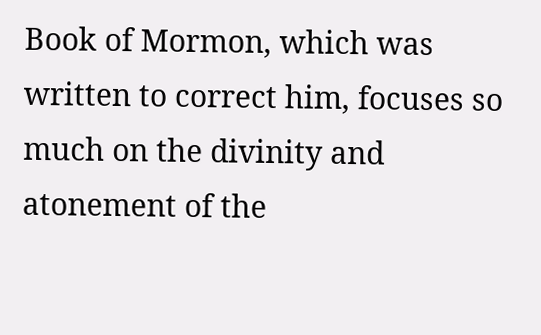Book of Mormon, which was written to correct him, focuses so much on the divinity and atonement of the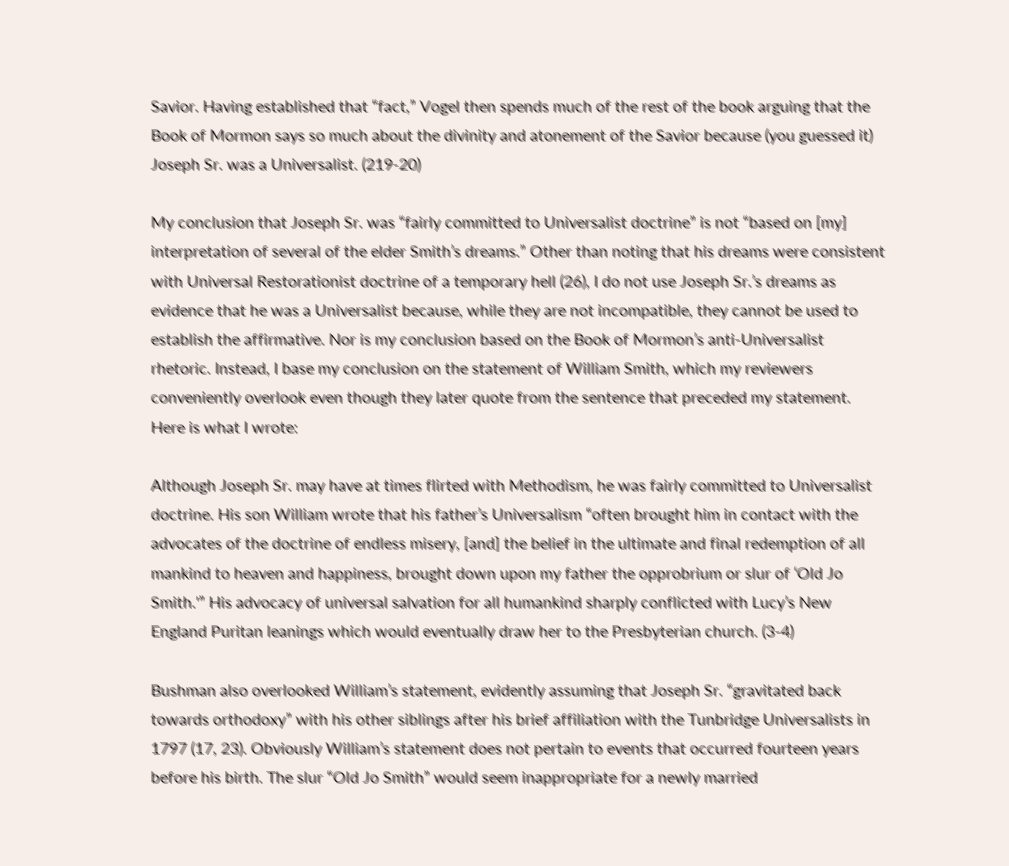Savior. Having established that “fact,” Vogel then spends much of the rest of the book arguing that the Book of Mormon says so much about the divinity and atonement of the Savior because (you guessed it) Joseph Sr. was a Universalist. (219-20)

My conclusion that Joseph Sr. was “fairly committed to Universalist doctrine” is not “based on [my] interpretation of several of the elder Smith’s dreams.” Other than noting that his dreams were consistent with Universal Restorationist doctrine of a temporary hell (26), I do not use Joseph Sr.’s dreams as evidence that he was a Universalist because, while they are not incompatible, they cannot be used to establish the affirmative. Nor is my conclusion based on the Book of Mormon’s anti-Universalist rhetoric. Instead, I base my conclusion on the statement of William Smith, which my reviewers conveniently overlook even though they later quote from the sentence that preceded my statement. Here is what I wrote:

Although Joseph Sr. may have at times flirted with Methodism, he was fairly committed to Universalist doctrine. His son William wrote that his father’s Universalism “often brought him in contact with the advocates of the doctrine of endless misery, [and] the belief in the ultimate and final redemption of all mankind to heaven and happiness, brought down upon my father the opprobrium or slur of ‘Old Jo Smith.'” His advocacy of universal salvation for all humankind sharply conflicted with Lucy’s New England Puritan leanings which would eventually draw her to the Presbyterian church. (3-4)

Bushman also overlooked William’s statement, evidently assuming that Joseph Sr. “gravitated back towards orthodoxy” with his other siblings after his brief affiliation with the Tunbridge Universalists in 1797 (17, 23). Obviously William’s statement does not pertain to events that occurred fourteen years before his birth. The slur “Old Jo Smith” would seem inappropriate for a newly married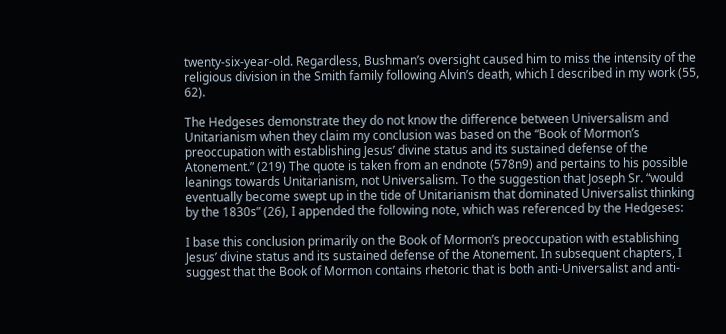twenty-six-year-old. Regardless, Bushman’s oversight caused him to miss the intensity of the religious division in the Smith family following Alvin’s death, which I described in my work (55, 62).

The Hedgeses demonstrate they do not know the difference between Universalism and Unitarianism when they claim my conclusion was based on the “Book of Mormon’s preoccupation with establishing Jesus’ divine status and its sustained defense of the Atonement.” (219) The quote is taken from an endnote (578n9) and pertains to his possible leanings towards Unitarianism, not Universalism. To the suggestion that Joseph Sr. “would eventually become swept up in the tide of Unitarianism that dominated Universalist thinking by the 1830s” (26), I appended the following note, which was referenced by the Hedgeses:

I base this conclusion primarily on the Book of Mormon’s preoccupation with establishing Jesus’ divine status and its sustained defense of the Atonement. In subsequent chapters, I suggest that the Book of Mormon contains rhetoric that is both anti-Universalist and anti-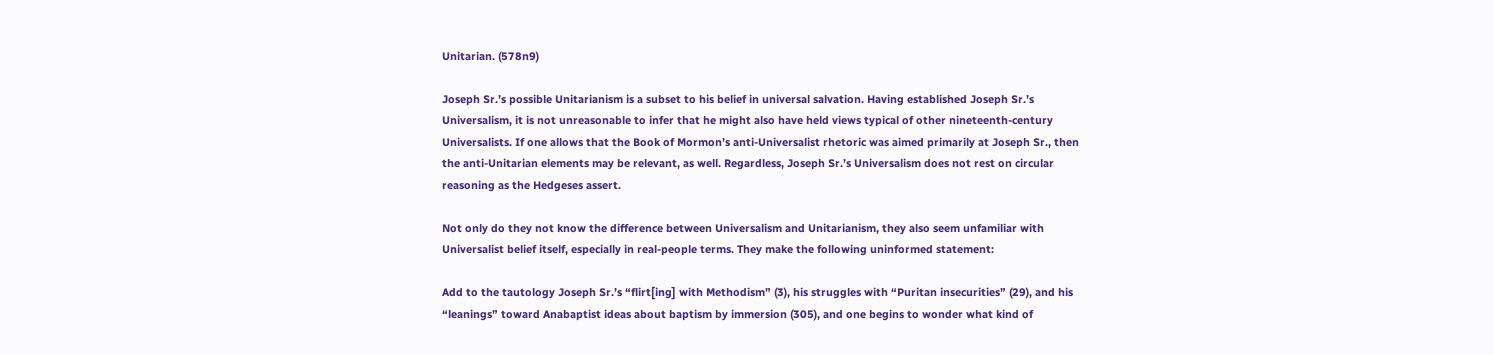Unitarian. (578n9)

Joseph Sr.’s possible Unitarianism is a subset to his belief in universal salvation. Having established Joseph Sr.’s Universalism, it is not unreasonable to infer that he might also have held views typical of other nineteenth-century Universalists. If one allows that the Book of Mormon’s anti-Universalist rhetoric was aimed primarily at Joseph Sr., then the anti-Unitarian elements may be relevant, as well. Regardless, Joseph Sr.’s Universalism does not rest on circular reasoning as the Hedgeses assert.

Not only do they not know the difference between Universalism and Unitarianism, they also seem unfamiliar with Universalist belief itself, especially in real-people terms. They make the following uninformed statement:

Add to the tautology Joseph Sr.’s “flirt[ing] with Methodism” (3), his struggles with “Puritan insecurities” (29), and his “leanings” toward Anabaptist ideas about baptism by immersion (305), and one begins to wonder what kind of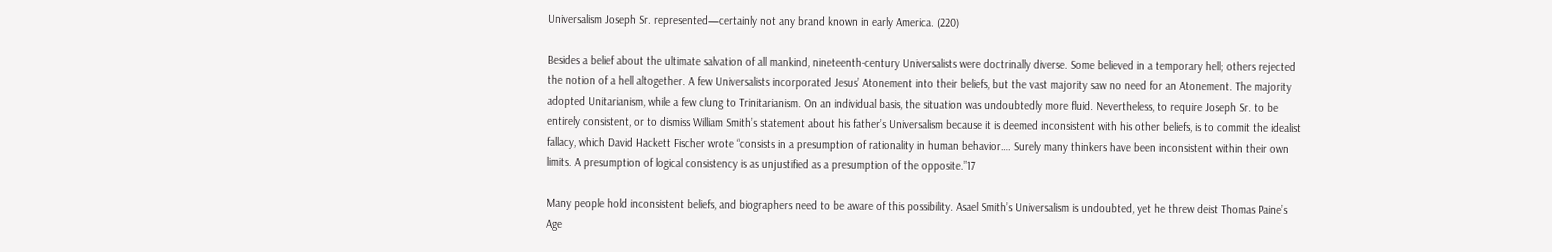Universalism Joseph Sr. represented—certainly not any brand known in early America. (220)

Besides a belief about the ultimate salvation of all mankind, nineteenth-century Universalists were doctrinally diverse. Some believed in a temporary hell; others rejected the notion of a hell altogether. A few Universalists incorporated Jesus’ Atonement into their beliefs, but the vast majority saw no need for an Atonement. The majority adopted Unitarianism, while a few clung to Trinitarianism. On an individual basis, the situation was undoubtedly more fluid. Nevertheless, to require Joseph Sr. to be entirely consistent, or to dismiss William Smith’s statement about his father’s Universalism because it is deemed inconsistent with his other beliefs, is to commit the idealist fallacy, which David Hackett Fischer wrote “consists in a presumption of rationality in human behavior…. Surely many thinkers have been inconsistent within their own limits. A presumption of logical consistency is as unjustified as a presumption of the opposite.”17

Many people hold inconsistent beliefs, and biographers need to be aware of this possibility. Asael Smith’s Universalism is undoubted, yet he threw deist Thomas Paine’s Age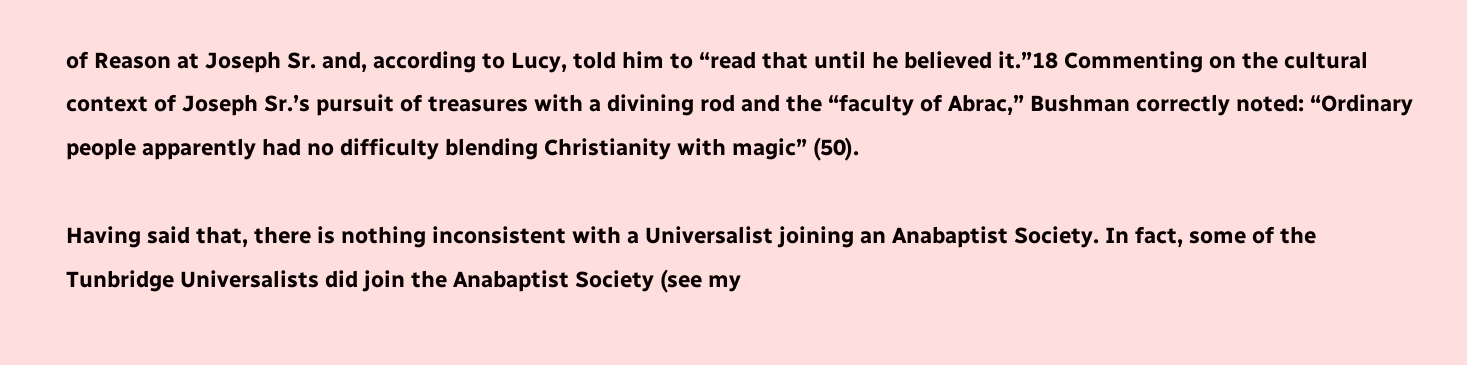of Reason at Joseph Sr. and, according to Lucy, told him to “read that until he believed it.”18 Commenting on the cultural context of Joseph Sr.’s pursuit of treasures with a divining rod and the “faculty of Abrac,” Bushman correctly noted: “Ordinary people apparently had no difficulty blending Christianity with magic” (50).

Having said that, there is nothing inconsistent with a Universalist joining an Anabaptist Society. In fact, some of the Tunbridge Universalists did join the Anabaptist Society (see my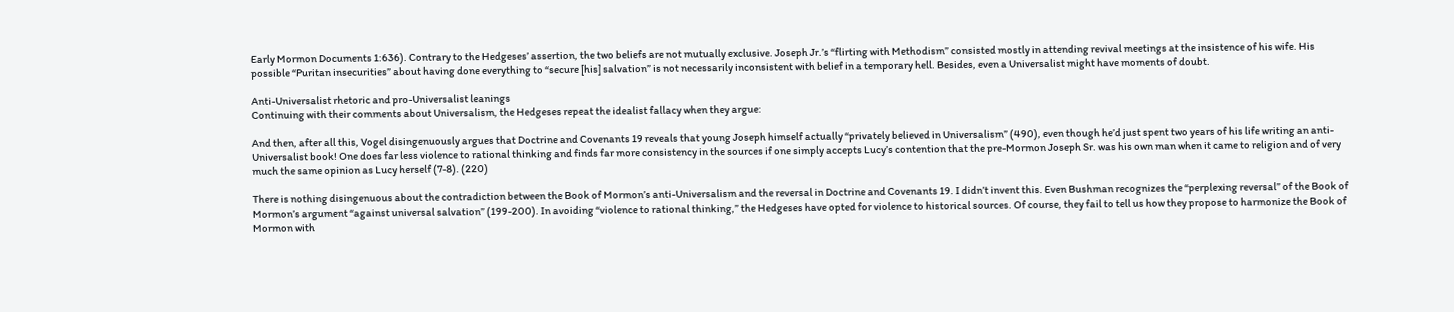Early Mormon Documents 1:636). Contrary to the Hedgeses’ assertion, the two beliefs are not mutually exclusive. Joseph Jr.’s “flirting with Methodism” consisted mostly in attending revival meetings at the insistence of his wife. His possible “Puritan insecurities” about having done everything to “secure [his] salvation” is not necessarily inconsistent with belief in a temporary hell. Besides, even a Universalist might have moments of doubt.

Anti-Universalist rhetoric and pro-Universalist leanings
Continuing with their comments about Universalism, the Hedgeses repeat the idealist fallacy when they argue:

And then, after all this, Vogel disingenuously argues that Doctrine and Covenants 19 reveals that young Joseph himself actually “privately believed in Universalism” (490), even though he’d just spent two years of his life writing an anti-Universalist book! One does far less violence to rational thinking and finds far more consistency in the sources if one simply accepts Lucy’s contention that the pre-Mormon Joseph Sr. was his own man when it came to religion and of very much the same opinion as Lucy herself (7-8). (220)

There is nothing disingenuous about the contradiction between the Book of Mormon’s anti-Universalism and the reversal in Doctrine and Covenants 19. I didn’t invent this. Even Bushman recognizes the “perplexing reversal” of the Book of Mormon’s argument “against universal salvation” (199-200). In avoiding “violence to rational thinking,” the Hedgeses have opted for violence to historical sources. Of course, they fail to tell us how they propose to harmonize the Book of Mormon with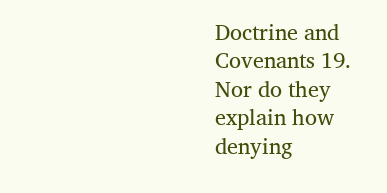Doctrine and Covenants 19. Nor do they explain how denying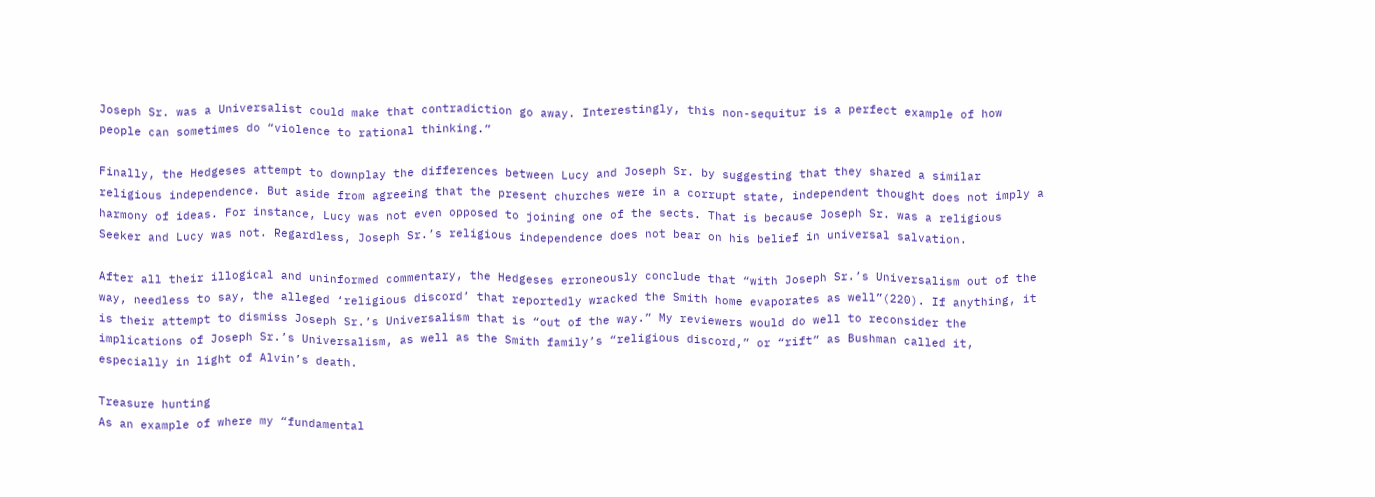Joseph Sr. was a Universalist could make that contradiction go away. Interestingly, this non-sequitur is a perfect example of how people can sometimes do “violence to rational thinking.”

Finally, the Hedgeses attempt to downplay the differences between Lucy and Joseph Sr. by suggesting that they shared a similar religious independence. But aside from agreeing that the present churches were in a corrupt state, independent thought does not imply a harmony of ideas. For instance, Lucy was not even opposed to joining one of the sects. That is because Joseph Sr. was a religious Seeker and Lucy was not. Regardless, Joseph Sr.’s religious independence does not bear on his belief in universal salvation.

After all their illogical and uninformed commentary, the Hedgeses erroneously conclude that “with Joseph Sr.’s Universalism out of the way, needless to say, the alleged ‘religious discord’ that reportedly wracked the Smith home evaporates as well”(220). If anything, it is their attempt to dismiss Joseph Sr.’s Universalism that is “out of the way.” My reviewers would do well to reconsider the implications of Joseph Sr.’s Universalism, as well as the Smith family’s “religious discord,” or “rift” as Bushman called it, especially in light of Alvin’s death.

Treasure hunting
As an example of where my “fundamental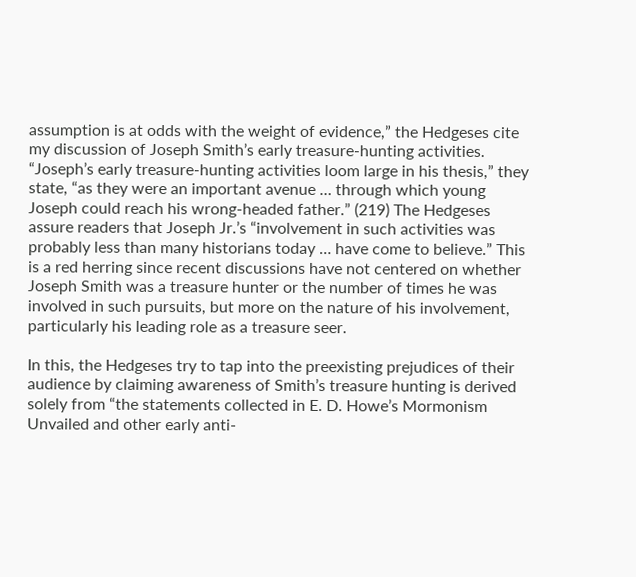assumption is at odds with the weight of evidence,” the Hedgeses cite my discussion of Joseph Smith’s early treasure-hunting activities. “Joseph’s early treasure-hunting activities loom large in his thesis,” they state, “as they were an important avenue … through which young Joseph could reach his wrong-headed father.” (219) The Hedgeses assure readers that Joseph Jr.’s “involvement in such activities was probably less than many historians today … have come to believe.” This is a red herring since recent discussions have not centered on whether Joseph Smith was a treasure hunter or the number of times he was involved in such pursuits, but more on the nature of his involvement, particularly his leading role as a treasure seer.

In this, the Hedgeses try to tap into the preexisting prejudices of their audience by claiming awareness of Smith’s treasure hunting is derived solely from “the statements collected in E. D. Howe’s Mormonism Unvailed and other early anti-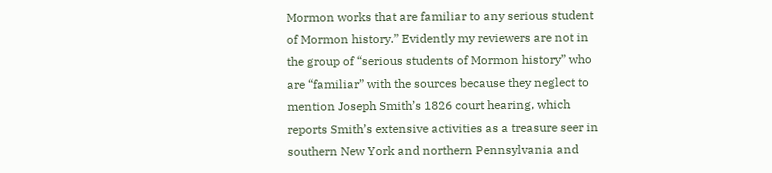Mormon works that are familiar to any serious student of Mormon history.” Evidently my reviewers are not in the group of “serious students of Mormon history” who are “familiar” with the sources because they neglect to mention Joseph Smith’s 1826 court hearing, which reports Smith’s extensive activities as a treasure seer in southern New York and northern Pennsylvania and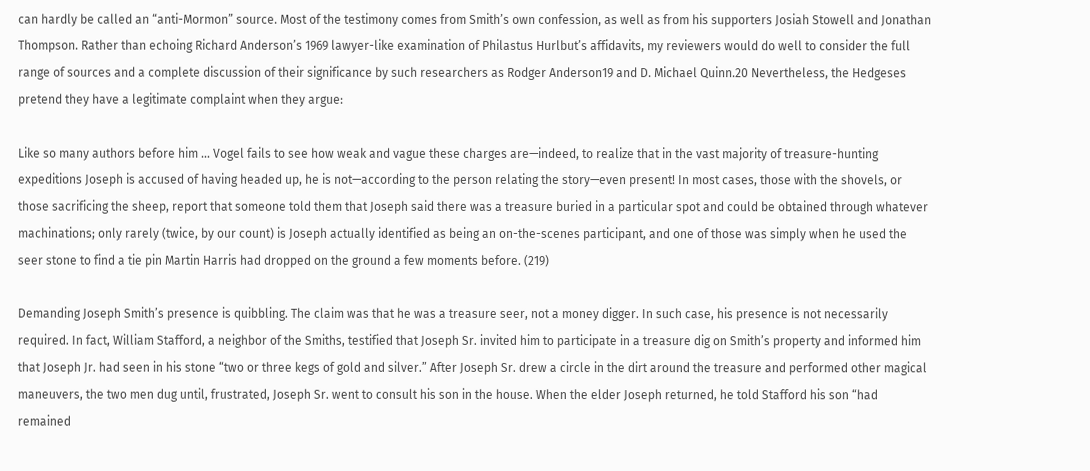can hardly be called an “anti-Mormon” source. Most of the testimony comes from Smith’s own confession, as well as from his supporters Josiah Stowell and Jonathan Thompson. Rather than echoing Richard Anderson’s 1969 lawyer-like examination of Philastus Hurlbut’s affidavits, my reviewers would do well to consider the full range of sources and a complete discussion of their significance by such researchers as Rodger Anderson19 and D. Michael Quinn.20 Nevertheless, the Hedgeses pretend they have a legitimate complaint when they argue:

Like so many authors before him … Vogel fails to see how weak and vague these charges are—indeed, to realize that in the vast majority of treasure-hunting expeditions Joseph is accused of having headed up, he is not—according to the person relating the story—even present! In most cases, those with the shovels, or those sacrificing the sheep, report that someone told them that Joseph said there was a treasure buried in a particular spot and could be obtained through whatever machinations; only rarely (twice, by our count) is Joseph actually identified as being an on-the-scenes participant, and one of those was simply when he used the seer stone to find a tie pin Martin Harris had dropped on the ground a few moments before. (219)

Demanding Joseph Smith’s presence is quibbling. The claim was that he was a treasure seer, not a money digger. In such case, his presence is not necessarily required. In fact, William Stafford, a neighbor of the Smiths, testified that Joseph Sr. invited him to participate in a treasure dig on Smith’s property and informed him that Joseph Jr. had seen in his stone “two or three kegs of gold and silver.” After Joseph Sr. drew a circle in the dirt around the treasure and performed other magical maneuvers, the two men dug until, frustrated, Joseph Sr. went to consult his son in the house. When the elder Joseph returned, he told Stafford his son “had remained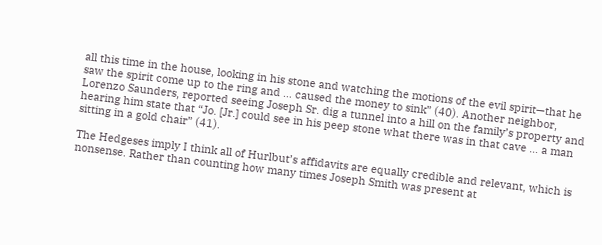all this time in the house, looking in his stone and watching the motions of the evil spirit—that he saw the spirit come up to the ring and … caused the money to sink” (40). Another neighbor, Lorenzo Saunders, reported seeing Joseph Sr. dig a tunnel into a hill on the family’s property and hearing him state that “Jo. [Jr.] could see in his peep stone what there was in that cave … a man sitting in a gold chair” (41).

The Hedgeses imply I think all of Hurlbut’s affidavits are equally credible and relevant, which is nonsense. Rather than counting how many times Joseph Smith was present at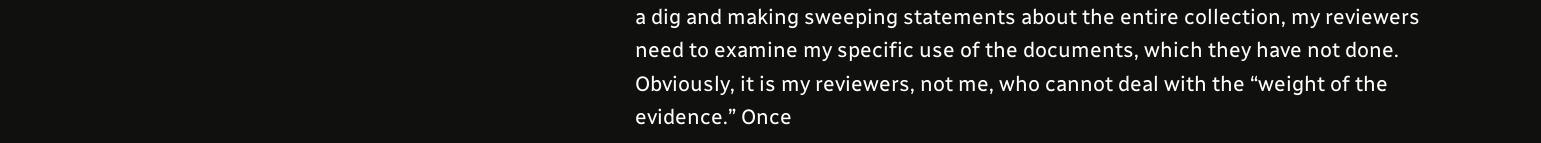a dig and making sweeping statements about the entire collection, my reviewers need to examine my specific use of the documents, which they have not done. Obviously, it is my reviewers, not me, who cannot deal with the “weight of the evidence.” Once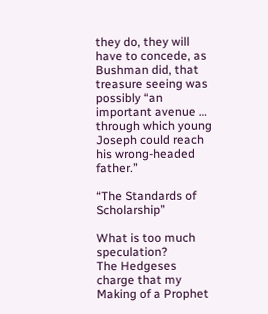they do, they will have to concede, as Bushman did, that treasure seeing was possibly “an important avenue … through which young Joseph could reach his wrong-headed father.”

“The Standards of Scholarship”

What is too much speculation?
The Hedgeses charge that my Making of a Prophet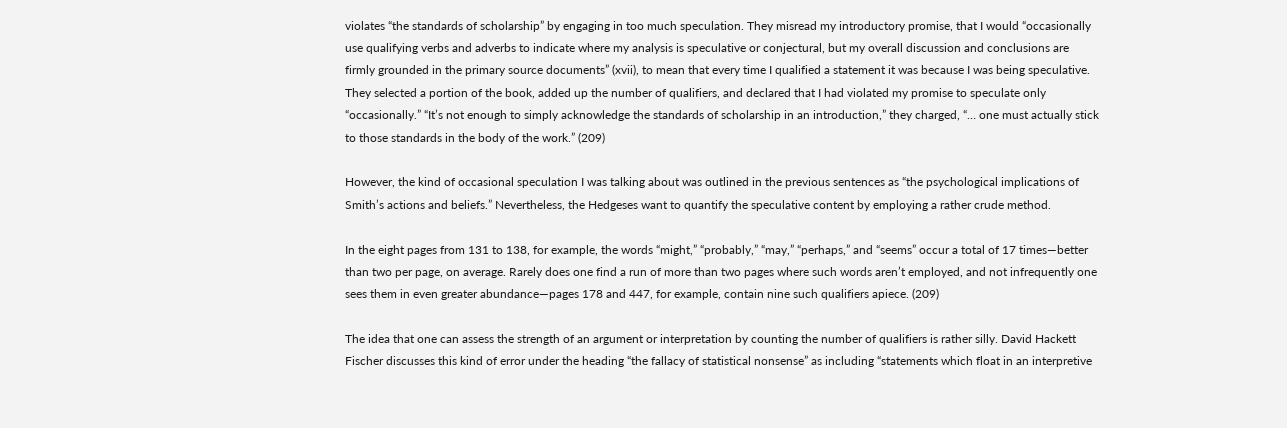violates “the standards of scholarship” by engaging in too much speculation. They misread my introductory promise, that I would “occasionally use qualifying verbs and adverbs to indicate where my analysis is speculative or conjectural, but my overall discussion and conclusions are firmly grounded in the primary source documents” (xvii), to mean that every time I qualified a statement it was because I was being speculative. They selected a portion of the book, added up the number of qualifiers, and declared that I had violated my promise to speculate only “occasionally.” “It’s not enough to simply acknowledge the standards of scholarship in an introduction,” they charged, “… one must actually stick to those standards in the body of the work.” (209)

However, the kind of occasional speculation I was talking about was outlined in the previous sentences as “the psychological implications of Smith’s actions and beliefs.” Nevertheless, the Hedgeses want to quantify the speculative content by employing a rather crude method.

In the eight pages from 131 to 138, for example, the words “might,” “probably,” “may,” “perhaps,” and “seems” occur a total of 17 times—better than two per page, on average. Rarely does one find a run of more than two pages where such words aren’t employed, and not infrequently one sees them in even greater abundance—pages 178 and 447, for example, contain nine such qualifiers apiece. (209)

The idea that one can assess the strength of an argument or interpretation by counting the number of qualifiers is rather silly. David Hackett Fischer discusses this kind of error under the heading “the fallacy of statistical nonsense” as including “statements which float in an interpretive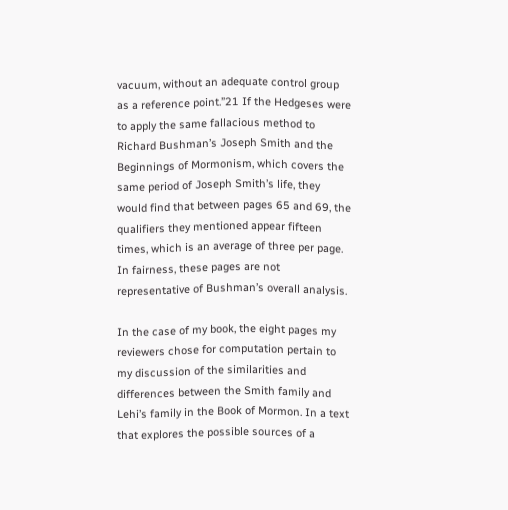vacuum, without an adequate control group as a reference point.”21 If the Hedgeses were to apply the same fallacious method to Richard Bushman’s Joseph Smith and the Beginnings of Mormonism, which covers the same period of Joseph Smith’s life, they would find that between pages 65 and 69, the qualifiers they mentioned appear fifteen times, which is an average of three per page. In fairness, these pages are not representative of Bushman’s overall analysis.

In the case of my book, the eight pages my reviewers chose for computation pertain to my discussion of the similarities and differences between the Smith family and Lehi’s family in the Book of Mormon. In a text that explores the possible sources of a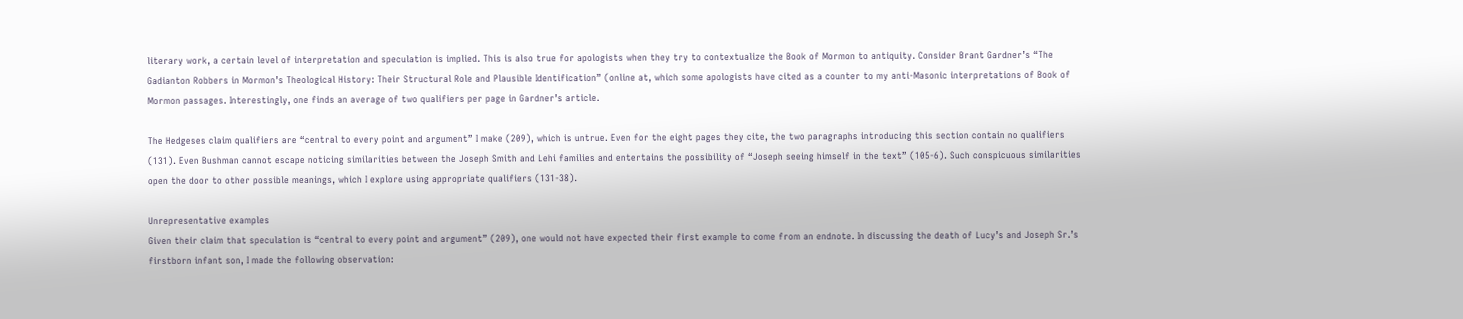literary work, a certain level of interpretation and speculation is implied. This is also true for apologists when they try to contextualize the Book of Mormon to antiquity. Consider Brant Gardner’s “The Gadianton Robbers in Mormon’s Theological History: Their Structural Role and Plausible Identification” (online at, which some apologists have cited as a counter to my anti-Masonic interpretations of Book of Mormon passages. Interestingly, one finds an average of two qualifiers per page in Gardner’s article.

The Hedgeses claim qualifiers are “central to every point and argument” I make (209), which is untrue. Even for the eight pages they cite, the two paragraphs introducing this section contain no qualifiers (131). Even Bushman cannot escape noticing similarities between the Joseph Smith and Lehi families and entertains the possibility of “Joseph seeing himself in the text” (105-6). Such conspicuous similarities open the door to other possible meanings, which I explore using appropriate qualifiers (131-38).

Unrepresentative examples
Given their claim that speculation is “central to every point and argument” (209), one would not have expected their first example to come from an endnote. In discussing the death of Lucy’s and Joseph Sr.’s firstborn infant son, I made the following observation: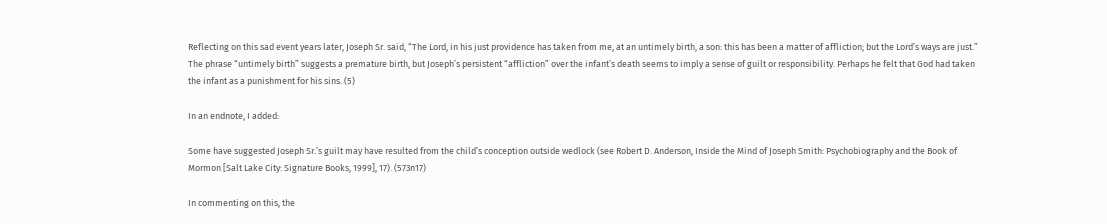Reflecting on this sad event years later, Joseph Sr. said, “The Lord, in his just providence has taken from me, at an untimely birth, a son: this has been a matter of affliction; but the Lord’s ways are just.” The phrase “untimely birth” suggests a premature birth, but Joseph’s persistent “affliction” over the infant’s death seems to imply a sense of guilt or responsibility. Perhaps he felt that God had taken the infant as a punishment for his sins. (5)

In an endnote, I added:

Some have suggested Joseph Sr.’s guilt may have resulted from the child’s conception outside wedlock (see Robert D. Anderson, Inside the Mind of Joseph Smith: Psychobiography and the Book of Mormon [Salt Lake City: Signature Books, 1999], 17). (573n17)

In commenting on this, the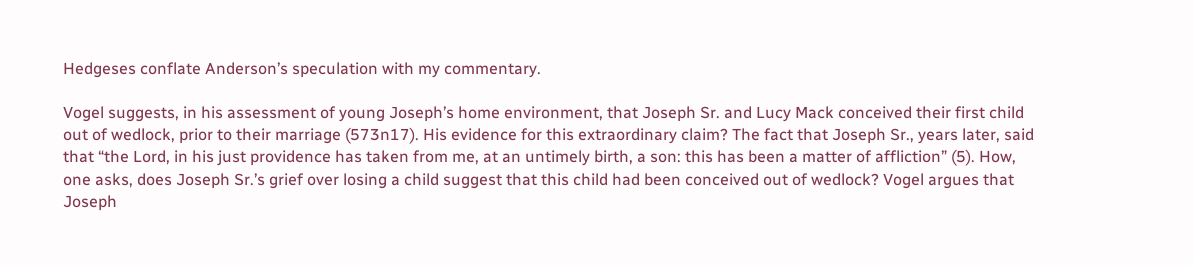Hedgeses conflate Anderson’s speculation with my commentary.

Vogel suggests, in his assessment of young Joseph’s home environment, that Joseph Sr. and Lucy Mack conceived their first child out of wedlock, prior to their marriage (573n17). His evidence for this extraordinary claim? The fact that Joseph Sr., years later, said that “the Lord, in his just providence has taken from me, at an untimely birth, a son: this has been a matter of affliction” (5). How, one asks, does Joseph Sr.’s grief over losing a child suggest that this child had been conceived out of wedlock? Vogel argues that Joseph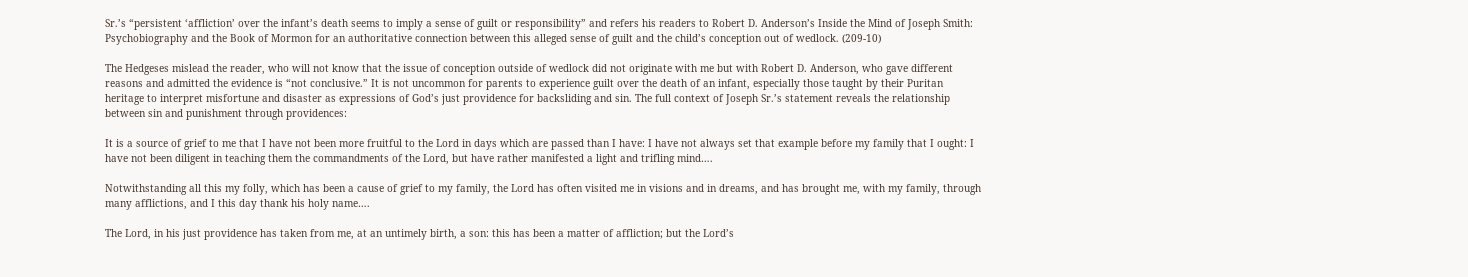Sr.’s “persistent ‘affliction’ over the infant’s death seems to imply a sense of guilt or responsibility” and refers his readers to Robert D. Anderson’s Inside the Mind of Joseph Smith: Psychobiography and the Book of Mormon for an authoritative connection between this alleged sense of guilt and the child’s conception out of wedlock. (209-10)

The Hedgeses mislead the reader, who will not know that the issue of conception outside of wedlock did not originate with me but with Robert D. Anderson, who gave different reasons and admitted the evidence is “not conclusive.” It is not uncommon for parents to experience guilt over the death of an infant, especially those taught by their Puritan heritage to interpret misfortune and disaster as expressions of God’s just providence for backsliding and sin. The full context of Joseph Sr.’s statement reveals the relationship between sin and punishment through providences:

It is a source of grief to me that I have not been more fruitful to the Lord in days which are passed than I have: I have not always set that example before my family that I ought: I have not been diligent in teaching them the commandments of the Lord, but have rather manifested a light and trifling mind….

Notwithstanding all this my folly, which has been a cause of grief to my family, the Lord has often visited me in visions and in dreams, and has brought me, with my family, through many afflictions, and I this day thank his holy name….

The Lord, in his just providence has taken from me, at an untimely birth, a son: this has been a matter of affliction; but the Lord’s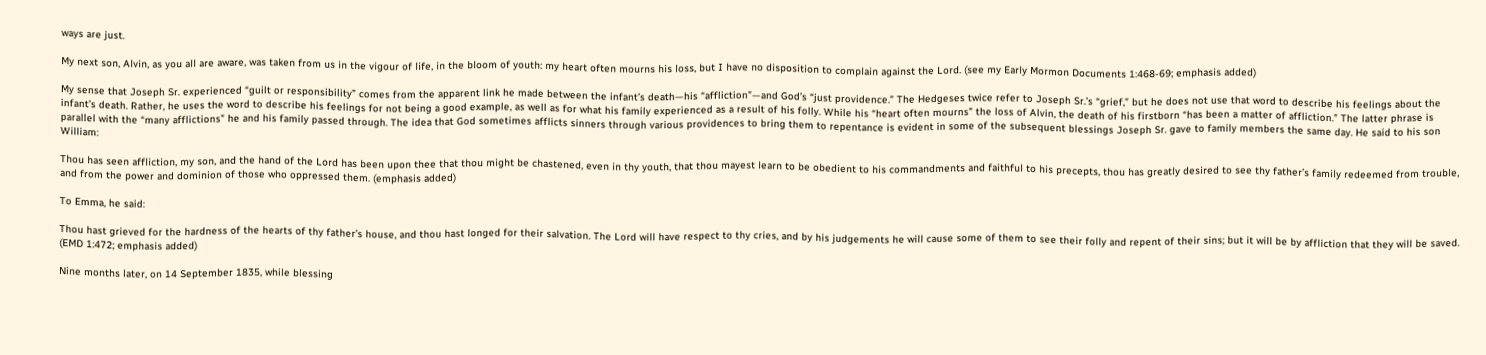ways are just.

My next son, Alvin, as you all are aware, was taken from us in the vigour of life, in the bloom of youth: my heart often mourns his loss, but I have no disposition to complain against the Lord. (see my Early Mormon Documents 1:468-69; emphasis added)

My sense that Joseph Sr. experienced “guilt or responsibility” comes from the apparent link he made between the infant’s death—his “affliction”—and God’s “just providence.” The Hedgeses twice refer to Joseph Sr.’s “grief,” but he does not use that word to describe his feelings about the infant’s death. Rather, he uses the word to describe his feelings for not being a good example, as well as for what his family experienced as a result of his folly. While his “heart often mourns” the loss of Alvin, the death of his firstborn “has been a matter of affliction.” The latter phrase is parallel with the “many afflictions” he and his family passed through. The idea that God sometimes afflicts sinners through various providences to bring them to repentance is evident in some of the subsequent blessings Joseph Sr. gave to family members the same day. He said to his son William:

Thou has seen affliction, my son, and the hand of the Lord has been upon thee that thou might be chastened, even in thy youth, that thou mayest learn to be obedient to his commandments and faithful to his precepts, thou has greatly desired to see thy father’s family redeemed from trouble, and from the power and dominion of those who oppressed them. (emphasis added)

To Emma, he said:

Thou hast grieved for the hardness of the hearts of thy father’s house, and thou hast longed for their salvation. The Lord will have respect to thy cries, and by his judgements he will cause some of them to see their folly and repent of their sins; but it will be by affliction that they will be saved. (EMD 1:472; emphasis added)

Nine months later, on 14 September 1835, while blessing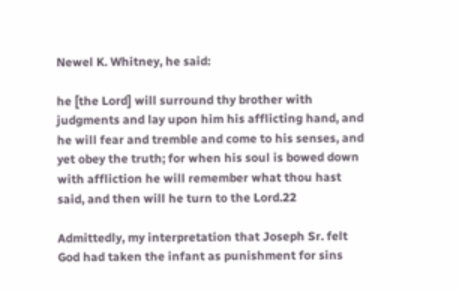Newel K. Whitney, he said:

he [the Lord] will surround thy brother with judgments and lay upon him his afflicting hand, and he will fear and tremble and come to his senses, and yet obey the truth; for when his soul is bowed down with affliction he will remember what thou hast said, and then will he turn to the Lord.22

Admittedly, my interpretation that Joseph Sr. felt God had taken the infant as punishment for sins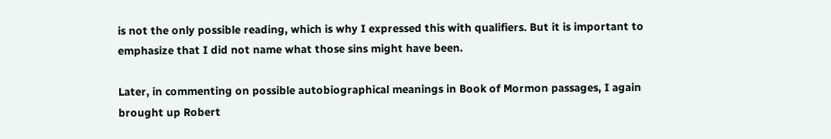is not the only possible reading, which is why I expressed this with qualifiers. But it is important to emphasize that I did not name what those sins might have been.

Later, in commenting on possible autobiographical meanings in Book of Mormon passages, I again brought up Robert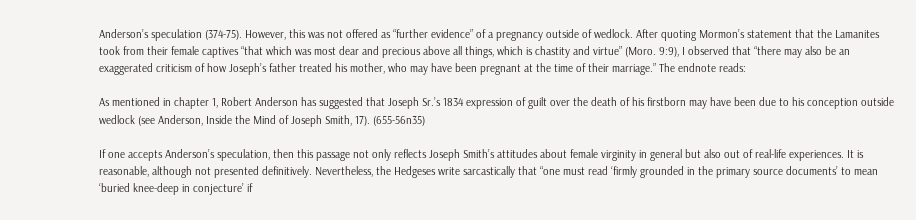Anderson’s speculation (374-75). However, this was not offered as “further evidence” of a pregnancy outside of wedlock. After quoting Mormon’s statement that the Lamanites took from their female captives “that which was most dear and precious above all things, which is chastity and virtue” (Moro. 9:9), I observed that “there may also be an exaggerated criticism of how Joseph’s father treated his mother, who may have been pregnant at the time of their marriage.” The endnote reads:

As mentioned in chapter 1, Robert Anderson has suggested that Joseph Sr.’s 1834 expression of guilt over the death of his firstborn may have been due to his conception outside wedlock (see Anderson, Inside the Mind of Joseph Smith, 17). (655-56n35)

If one accepts Anderson’s speculation, then this passage not only reflects Joseph Smith’s attitudes about female virginity in general but also out of real-life experiences. It is reasonable, although not presented definitively. Nevertheless, the Hedgeses write sarcastically that “one must read ‘firmly grounded in the primary source documents’ to mean ‘buried knee-deep in conjecture’ if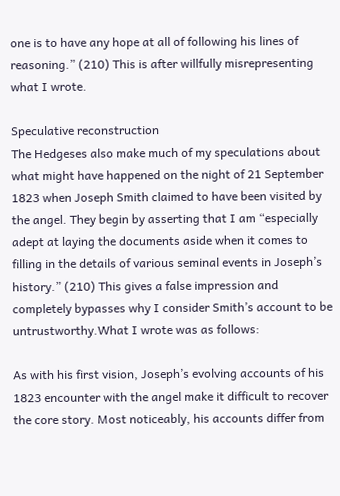one is to have any hope at all of following his lines of reasoning.” (210) This is after willfully misrepresenting what I wrote.

Speculative reconstruction
The Hedgeses also make much of my speculations about what might have happened on the night of 21 September 1823 when Joseph Smith claimed to have been visited by the angel. They begin by asserting that I am “especially adept at laying the documents aside when it comes to filling in the details of various seminal events in Joseph’s history.” (210) This gives a false impression and completely bypasses why I consider Smith’s account to be untrustworthy.What I wrote was as follows:

As with his first vision, Joseph’s evolving accounts of his 1823 encounter with the angel make it difficult to recover the core story. Most noticeably, his accounts differ from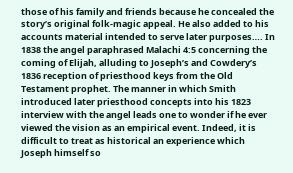those of his family and friends because he concealed the story’s original folk-magic appeal. He also added to his accounts material intended to serve later purposes…. In 1838 the angel paraphrased Malachi 4:5 concerning the coming of Elijah, alluding to Joseph’s and Cowdery’s 1836 reception of priesthood keys from the Old Testament prophet. The manner in which Smith introduced later priesthood concepts into his 1823 interview with the angel leads one to wonder if he ever viewed the vision as an empirical event. Indeed, it is difficult to treat as historical an experience which Joseph himself so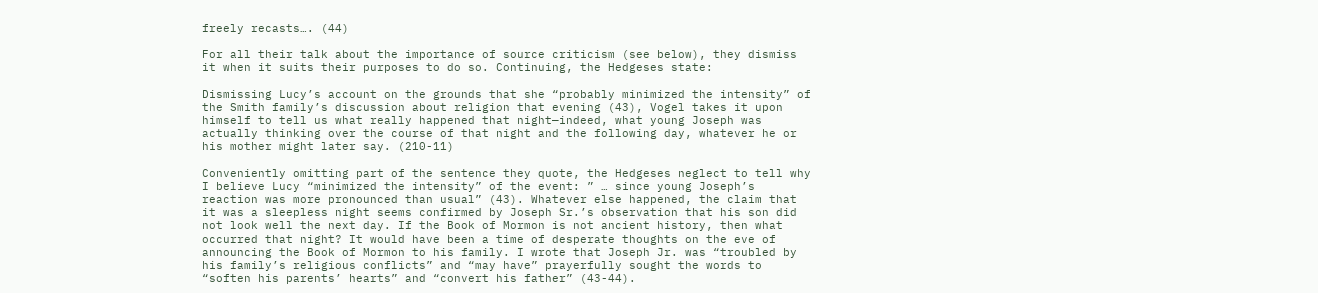freely recasts…. (44)

For all their talk about the importance of source criticism (see below), they dismiss it when it suits their purposes to do so. Continuing, the Hedgeses state:

Dismissing Lucy’s account on the grounds that she “probably minimized the intensity” of the Smith family’s discussion about religion that evening (43), Vogel takes it upon himself to tell us what really happened that night—indeed, what young Joseph was actually thinking over the course of that night and the following day, whatever he or his mother might later say. (210-11)

Conveniently omitting part of the sentence they quote, the Hedgeses neglect to tell why I believe Lucy “minimized the intensity” of the event: ” … since young Joseph’s reaction was more pronounced than usual” (43). Whatever else happened, the claim that it was a sleepless night seems confirmed by Joseph Sr.’s observation that his son did not look well the next day. If the Book of Mormon is not ancient history, then what occurred that night? It would have been a time of desperate thoughts on the eve of announcing the Book of Mormon to his family. I wrote that Joseph Jr. was “troubled by his family’s religious conflicts” and “may have” prayerfully sought the words to “soften his parents’ hearts” and “convert his father” (43-44).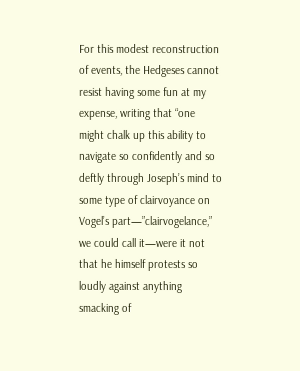For this modest reconstruction of events, the Hedgeses cannot resist having some fun at my expense, writing that “one might chalk up this ability to navigate so confidently and so deftly through Joseph’s mind to some type of clairvoyance on Vogel’s part—”clairvogelance,” we could call it—were it not that he himself protests so loudly against anything smacking of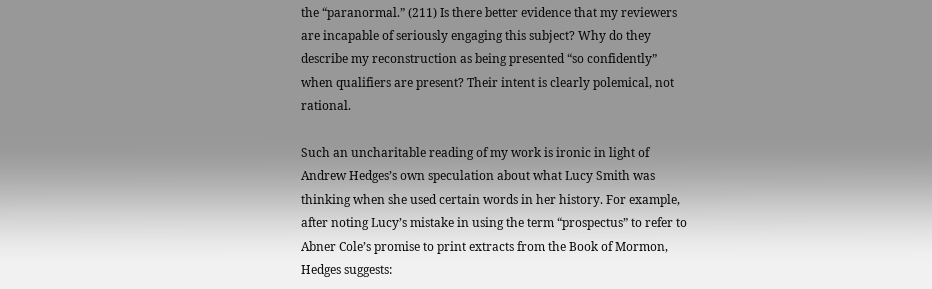the “paranormal.” (211) Is there better evidence that my reviewers are incapable of seriously engaging this subject? Why do they describe my reconstruction as being presented “so confidently” when qualifiers are present? Their intent is clearly polemical, not rational.

Such an uncharitable reading of my work is ironic in light of Andrew Hedges’s own speculation about what Lucy Smith was thinking when she used certain words in her history. For example, after noting Lucy’s mistake in using the term “prospectus” to refer to Abner Cole’s promise to print extracts from the Book of Mormon, Hedges suggests: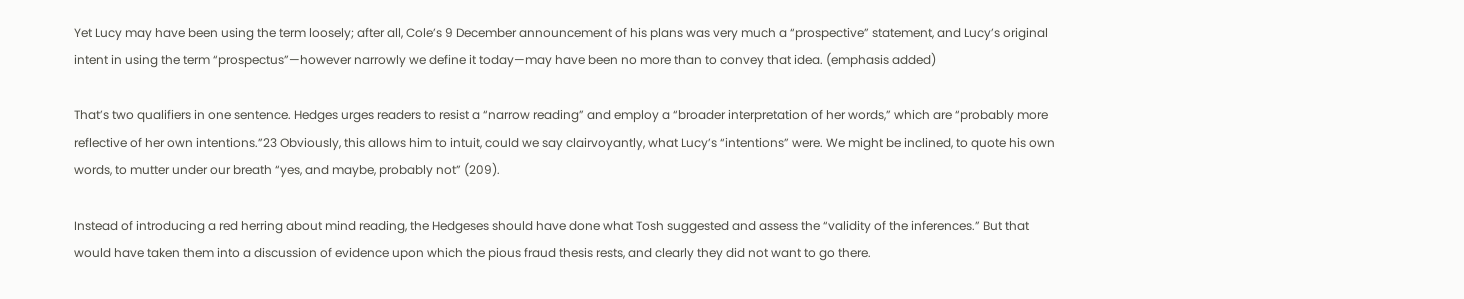Yet Lucy may have been using the term loosely; after all, Cole’s 9 December announcement of his plans was very much a “prospective” statement, and Lucy’s original intent in using the term “prospectus”—however narrowly we define it today—may have been no more than to convey that idea. (emphasis added)

That’s two qualifiers in one sentence. Hedges urges readers to resist a “narrow reading” and employ a “broader interpretation of her words,” which are “probably more reflective of her own intentions.”23 Obviously, this allows him to intuit, could we say clairvoyantly, what Lucy’s “intentions” were. We might be inclined, to quote his own words, to mutter under our breath “yes, and maybe, probably not” (209).

Instead of introducing a red herring about mind reading, the Hedgeses should have done what Tosh suggested and assess the “validity of the inferences.” But that would have taken them into a discussion of evidence upon which the pious fraud thesis rests, and clearly they did not want to go there.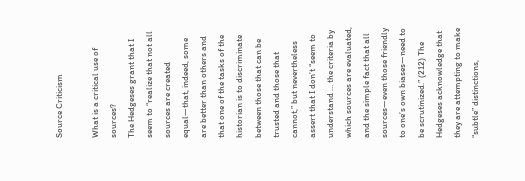Source Criticism

What is a critical use of sources?
The Hedgeses grant that I seem to “realize that not all sources are created equal—that, indeed, some are better than others and that one of the tasks of the historian is to discriminate between those that can be trusted and those that cannot,” but nevertheless assert that I don’t “seem to understand … the criteria by which sources are evaluated, and the simple fact that all sources—even those friendly to one’s own biases—need to be scrutinized.” (212) The Hedgeses acknowledge that they are attempting to make “subtle” distinctions,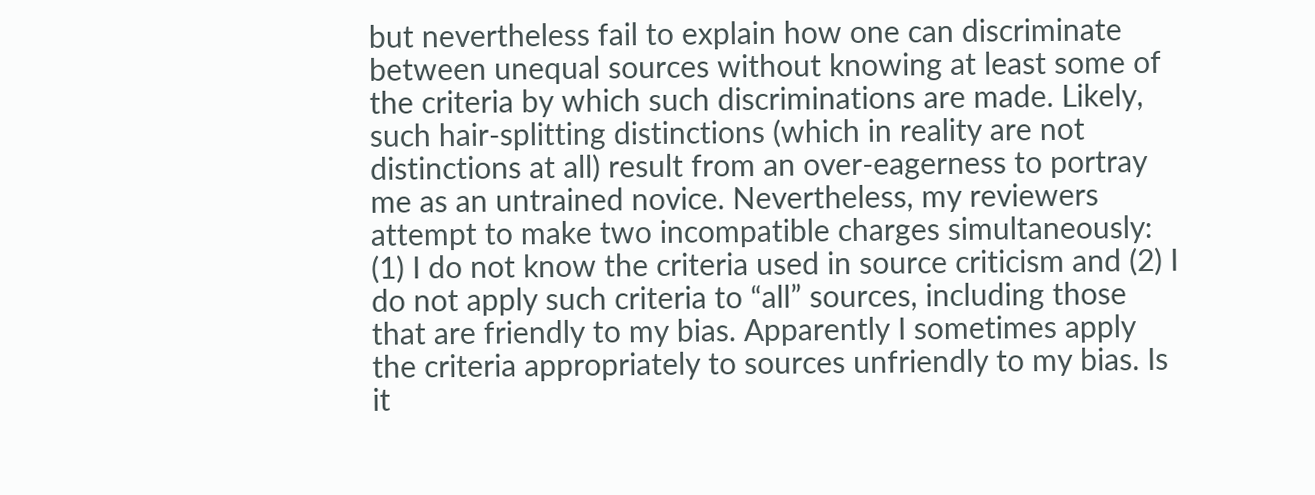but nevertheless fail to explain how one can discriminate between unequal sources without knowing at least some of the criteria by which such discriminations are made. Likely, such hair-splitting distinctions (which in reality are not distinctions at all) result from an over-eagerness to portray me as an untrained novice. Nevertheless, my reviewers attempt to make two incompatible charges simultaneously: (1) I do not know the criteria used in source criticism and (2) I do not apply such criteria to “all” sources, including those that are friendly to my bias. Apparently I sometimes apply the criteria appropriately to sources unfriendly to my bias. Is it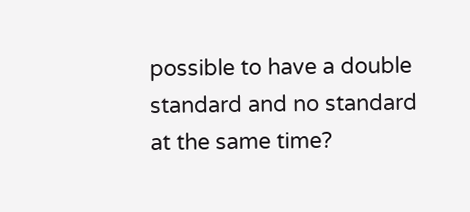possible to have a double standard and no standard at the same time?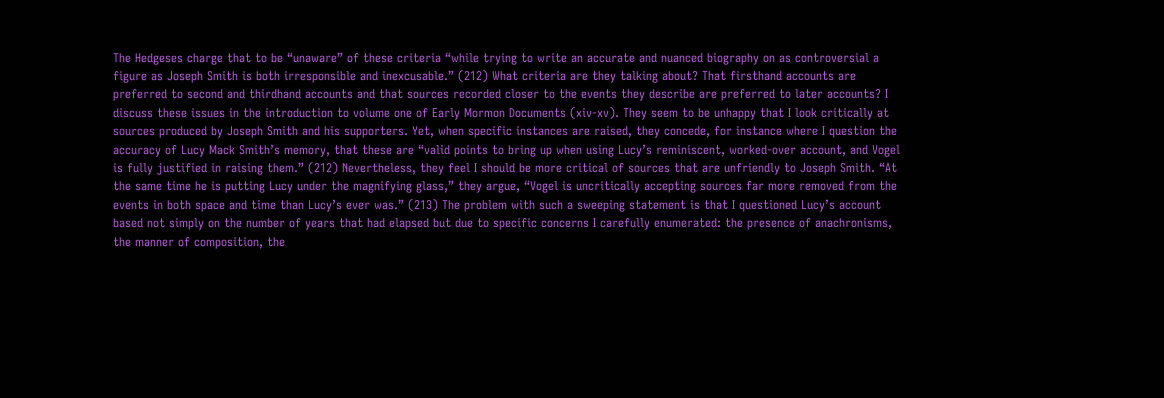The Hedgeses charge that to be “unaware” of these criteria “while trying to write an accurate and nuanced biography on as controversial a figure as Joseph Smith is both irresponsible and inexcusable.” (212) What criteria are they talking about? That firsthand accounts are preferred to second and thirdhand accounts and that sources recorded closer to the events they describe are preferred to later accounts? I discuss these issues in the introduction to volume one of Early Mormon Documents (xiv-xv). They seem to be unhappy that I look critically at sources produced by Joseph Smith and his supporters. Yet, when specific instances are raised, they concede, for instance where I question the accuracy of Lucy Mack Smith’s memory, that these are “valid points to bring up when using Lucy’s reminiscent, worked-over account, and Vogel is fully justified in raising them.” (212) Nevertheless, they feel I should be more critical of sources that are unfriendly to Joseph Smith. “At the same time he is putting Lucy under the magnifying glass,” they argue, “Vogel is uncritically accepting sources far more removed from the events in both space and time than Lucy’s ever was.” (213) The problem with such a sweeping statement is that I questioned Lucy’s account based not simply on the number of years that had elapsed but due to specific concerns I carefully enumerated: the presence of anachronisms, the manner of composition, the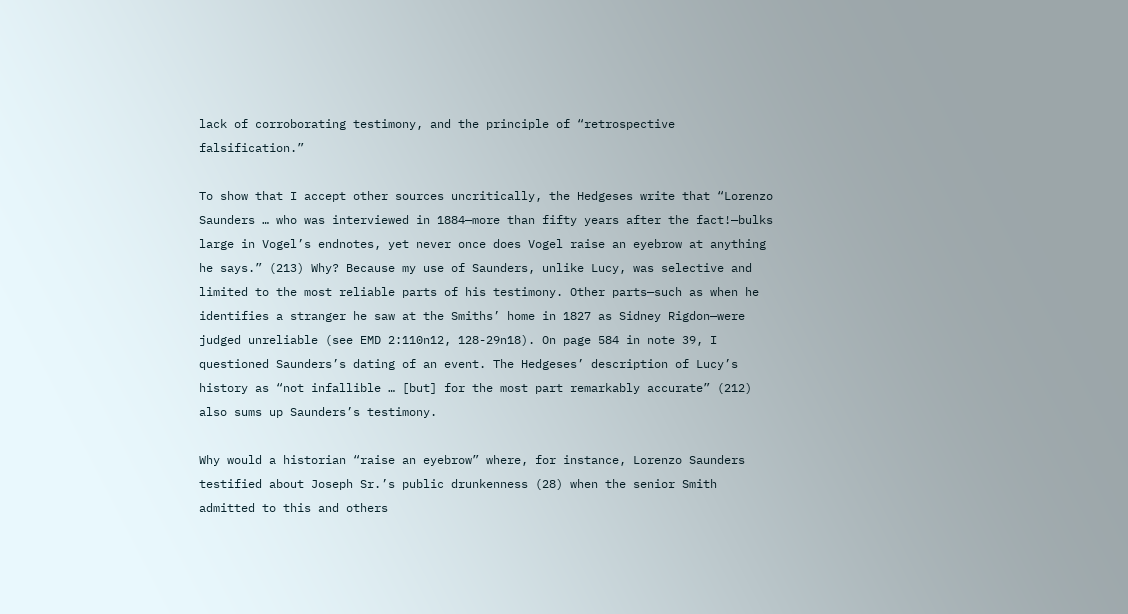lack of corroborating testimony, and the principle of “retrospective falsification.”

To show that I accept other sources uncritically, the Hedgeses write that “Lorenzo Saunders … who was interviewed in 1884—more than fifty years after the fact!—bulks large in Vogel’s endnotes, yet never once does Vogel raise an eyebrow at anything he says.” (213) Why? Because my use of Saunders, unlike Lucy, was selective and limited to the most reliable parts of his testimony. Other parts—such as when he identifies a stranger he saw at the Smiths’ home in 1827 as Sidney Rigdon—were judged unreliable (see EMD 2:110n12, 128-29n18). On page 584 in note 39, I questioned Saunders’s dating of an event. The Hedgeses’ description of Lucy’s history as “not infallible … [but] for the most part remarkably accurate” (212) also sums up Saunders’s testimony.

Why would a historian “raise an eyebrow” where, for instance, Lorenzo Saunders testified about Joseph Sr.’s public drunkenness (28) when the senior Smith admitted to this and others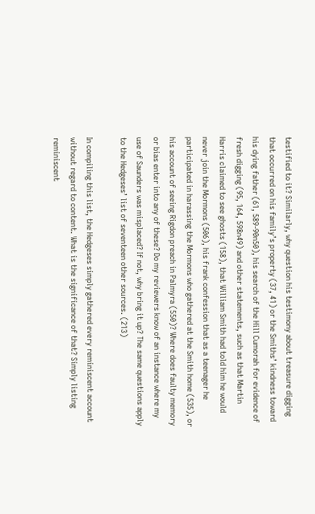testified to it? Similarly, why question his testimony about treasure digging that occurred on his family’s property (37, 41) or the Smiths’ kindness toward his dying father (61, 589-90n50), his search of the Hill Cumorah for evidence of fresh digging (95, 164, 598n49) and other statements, such as that Martin Harris claimed to see ghosts (158), that William Smith had told him he would never join the Mormons (506), his frank confession that as a teenager he participated in harassing the Mormons who gathered at the Smith home (535), or his account of seeing Rigdon preach in Palmyra (550)? Where does faulty memory or bias enter into any of these? Do my reviewers know of an instance where my use of Saunders was misplaced? If not, why bring it up? The same questions apply to the Hedgeses’ list of seventeen other sources. (213)

In compiling this list, the Hedgeses simply gathered every reminiscent account without regard to content. What is the significance of that? Simply listing reminiscent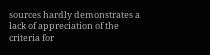sources hardly demonstrates a lack of appreciation of the criteria for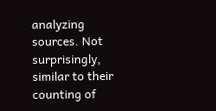analyzing sources. Not surprisingly, similar to their counting of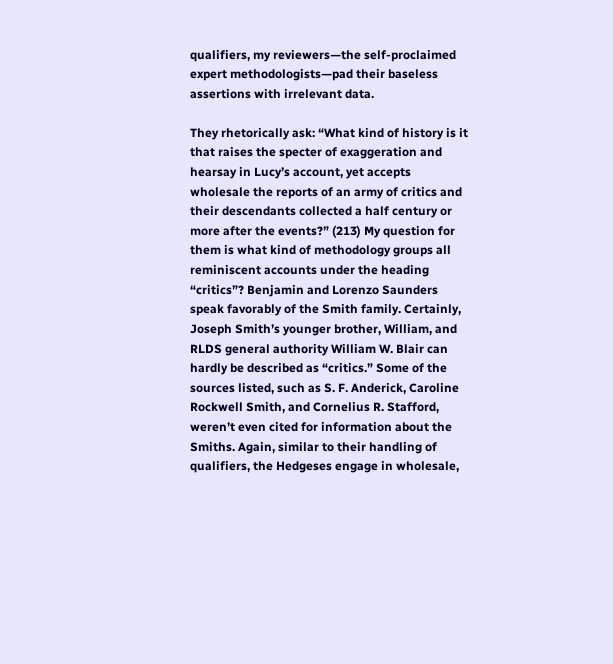qualifiers, my reviewers—the self-proclaimed expert methodologists—pad their baseless assertions with irrelevant data.

They rhetorically ask: “What kind of history is it that raises the specter of exaggeration and hearsay in Lucy’s account, yet accepts wholesale the reports of an army of critics and their descendants collected a half century or more after the events?” (213) My question for them is what kind of methodology groups all reminiscent accounts under the heading “critics”? Benjamin and Lorenzo Saunders speak favorably of the Smith family. Certainly, Joseph Smith’s younger brother, William, and RLDS general authority William W. Blair can hardly be described as “critics.” Some of the sources listed, such as S. F. Anderick, Caroline Rockwell Smith, and Cornelius R. Stafford, weren’t even cited for information about the Smiths. Again, similar to their handling of qualifiers, the Hedgeses engage in wholesale,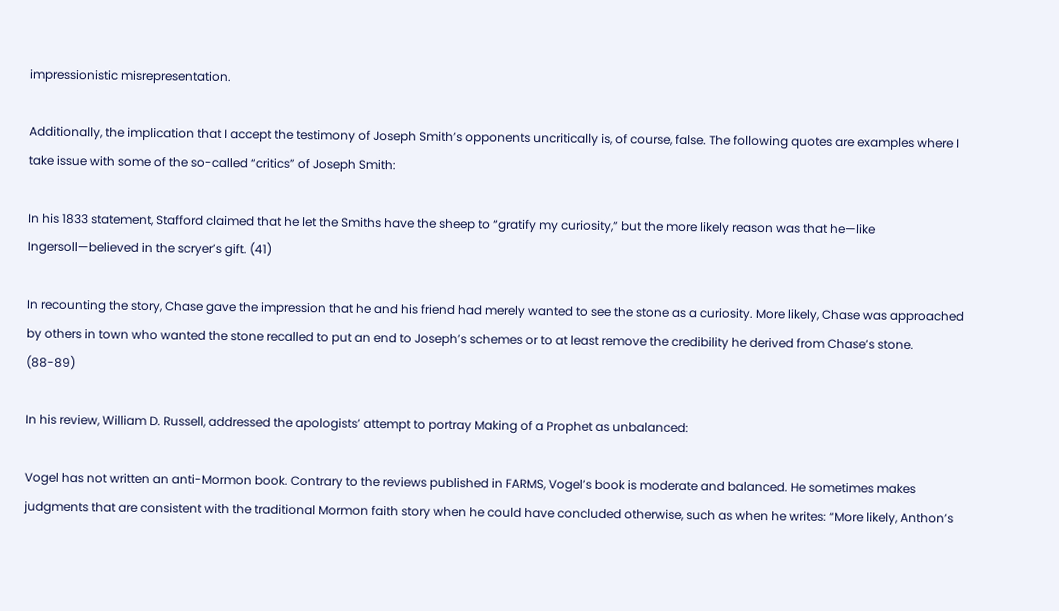impressionistic misrepresentation.

Additionally, the implication that I accept the testimony of Joseph Smith’s opponents uncritically is, of course, false. The following quotes are examples where I take issue with some of the so-called “critics” of Joseph Smith:

In his 1833 statement, Stafford claimed that he let the Smiths have the sheep to “gratify my curiosity,” but the more likely reason was that he—like Ingersoll—believed in the scryer’s gift. (41)

In recounting the story, Chase gave the impression that he and his friend had merely wanted to see the stone as a curiosity. More likely, Chase was approached by others in town who wanted the stone recalled to put an end to Joseph’s schemes or to at least remove the credibility he derived from Chase’s stone. (88-89)

In his review, William D. Russell, addressed the apologists’ attempt to portray Making of a Prophet as unbalanced:

Vogel has not written an anti-Mormon book. Contrary to the reviews published in FARMS, Vogel’s book is moderate and balanced. He sometimes makes judgments that are consistent with the traditional Mormon faith story when he could have concluded otherwise, such as when he writes: “More likely, Anthon’s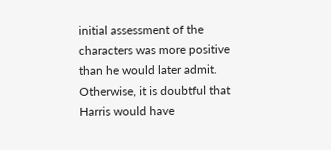initial assessment of the characters was more positive than he would later admit. Otherwise, it is doubtful that Harris would have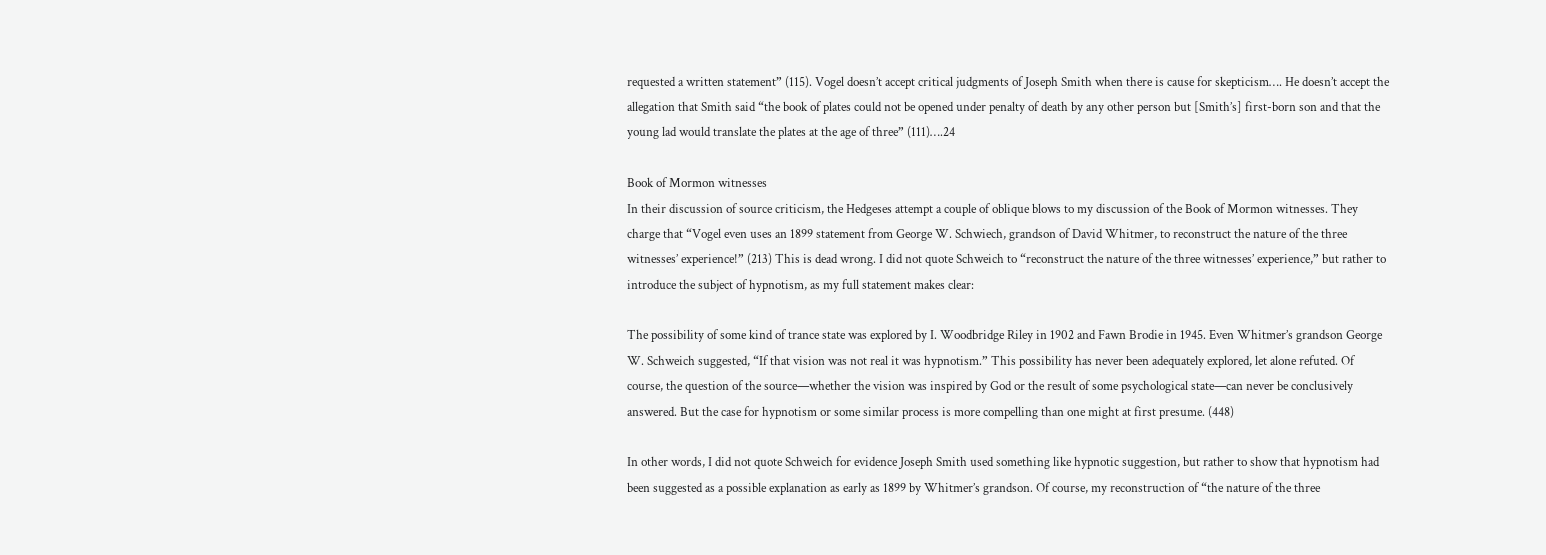requested a written statement” (115). Vogel doesn’t accept critical judgments of Joseph Smith when there is cause for skepticism…. He doesn’t accept the allegation that Smith said “the book of plates could not be opened under penalty of death by any other person but [Smith’s] first-born son and that the young lad would translate the plates at the age of three” (111)….24

Book of Mormon witnesses
In their discussion of source criticism, the Hedgeses attempt a couple of oblique blows to my discussion of the Book of Mormon witnesses. They charge that “Vogel even uses an 1899 statement from George W. Schwiech, grandson of David Whitmer, to reconstruct the nature of the three witnesses’ experience!” (213) This is dead wrong. I did not quote Schweich to “reconstruct the nature of the three witnesses’ experience,” but rather to introduce the subject of hypnotism, as my full statement makes clear:

The possibility of some kind of trance state was explored by I. Woodbridge Riley in 1902 and Fawn Brodie in 1945. Even Whitmer’s grandson George W. Schweich suggested, “If that vision was not real it was hypnotism.” This possibility has never been adequately explored, let alone refuted. Of course, the question of the source—whether the vision was inspired by God or the result of some psychological state—can never be conclusively answered. But the case for hypnotism or some similar process is more compelling than one might at first presume. (448)

In other words, I did not quote Schweich for evidence Joseph Smith used something like hypnotic suggestion, but rather to show that hypnotism had been suggested as a possible explanation as early as 1899 by Whitmer’s grandson. Of course, my reconstruction of “the nature of the three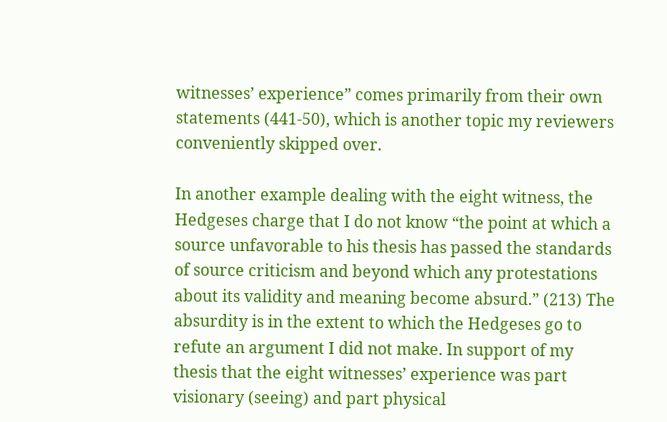witnesses’ experience” comes primarily from their own statements (441-50), which is another topic my reviewers conveniently skipped over.

In another example dealing with the eight witness, the Hedgeses charge that I do not know “the point at which a source unfavorable to his thesis has passed the standards of source criticism and beyond which any protestations about its validity and meaning become absurd.” (213) The absurdity is in the extent to which the Hedgeses go to refute an argument I did not make. In support of my thesis that the eight witnesses’ experience was part visionary (seeing) and part physical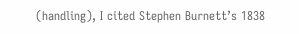(handling), I cited Stephen Burnett’s 1838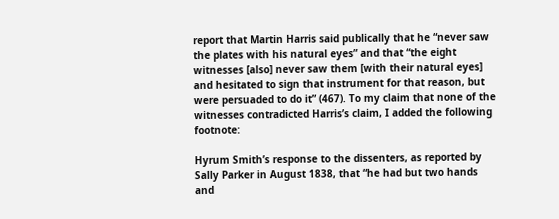report that Martin Harris said publically that he “never saw the plates with his natural eyes” and that “the eight witnesses [also] never saw them [with their natural eyes] and hesitated to sign that instrument for that reason, but were persuaded to do it” (467). To my claim that none of the witnesses contradicted Harris’s claim, I added the following footnote:

Hyrum Smith’s response to the dissenters, as reported by Sally Parker in August 1838, that “he had but two hands and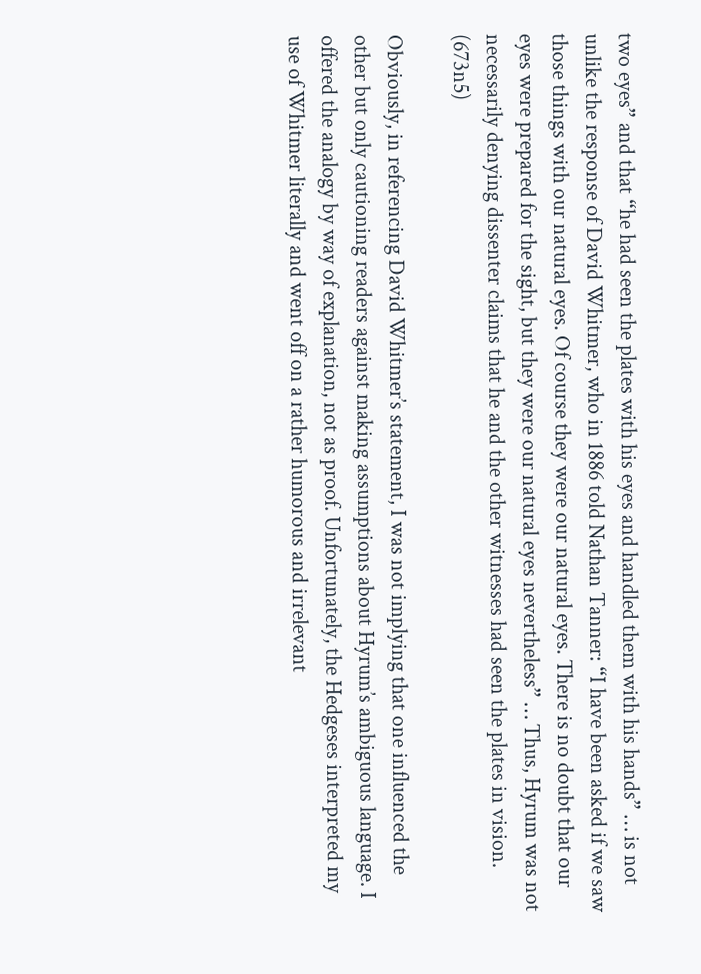two eyes” and that “he had seen the plates with his eyes and handled them with his hands” … is not unlike the response of David Whitmer, who in 1886 told Nathan Tanner: “I have been asked if we saw those things with our natural eyes. Of course they were our natural eyes. There is no doubt that our eyes were prepared for the sight, but they were our natural eyes nevertheless” … Thus, Hyrum was not necessarily denying dissenter claims that he and the other witnesses had seen the plates in vision. (673n5)

Obviously, in referencing David Whitmer’s statement, I was not implying that one influenced the other but only cautioning readers against making assumptions about Hyrum’s ambiguous language. I offered the analogy by way of explanation, not as proof. Unfortunately, the Hedgeses interpreted my use of Whitmer literally and went off on a rather humorous and irrelevant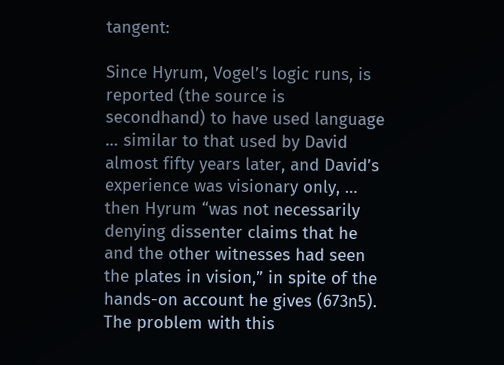tangent:

Since Hyrum, Vogel’s logic runs, is reported (the source is secondhand) to have used language … similar to that used by David almost fifty years later, and David’s experience was visionary only, … then Hyrum “was not necessarily denying dissenter claims that he and the other witnesses had seen the plates in vision,” in spite of the hands-on account he gives (673n5). The problem with this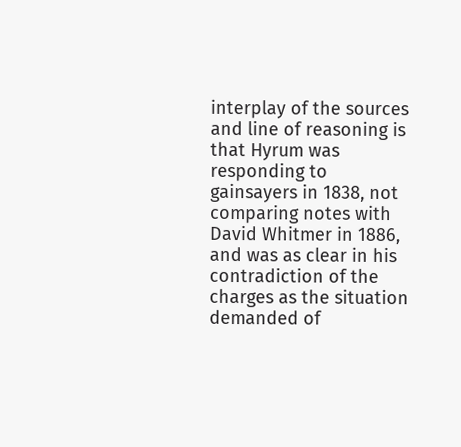interplay of the sources and line of reasoning is that Hyrum was responding to gainsayers in 1838, not comparing notes with David Whitmer in 1886, and was as clear in his contradiction of the charges as the situation demanded of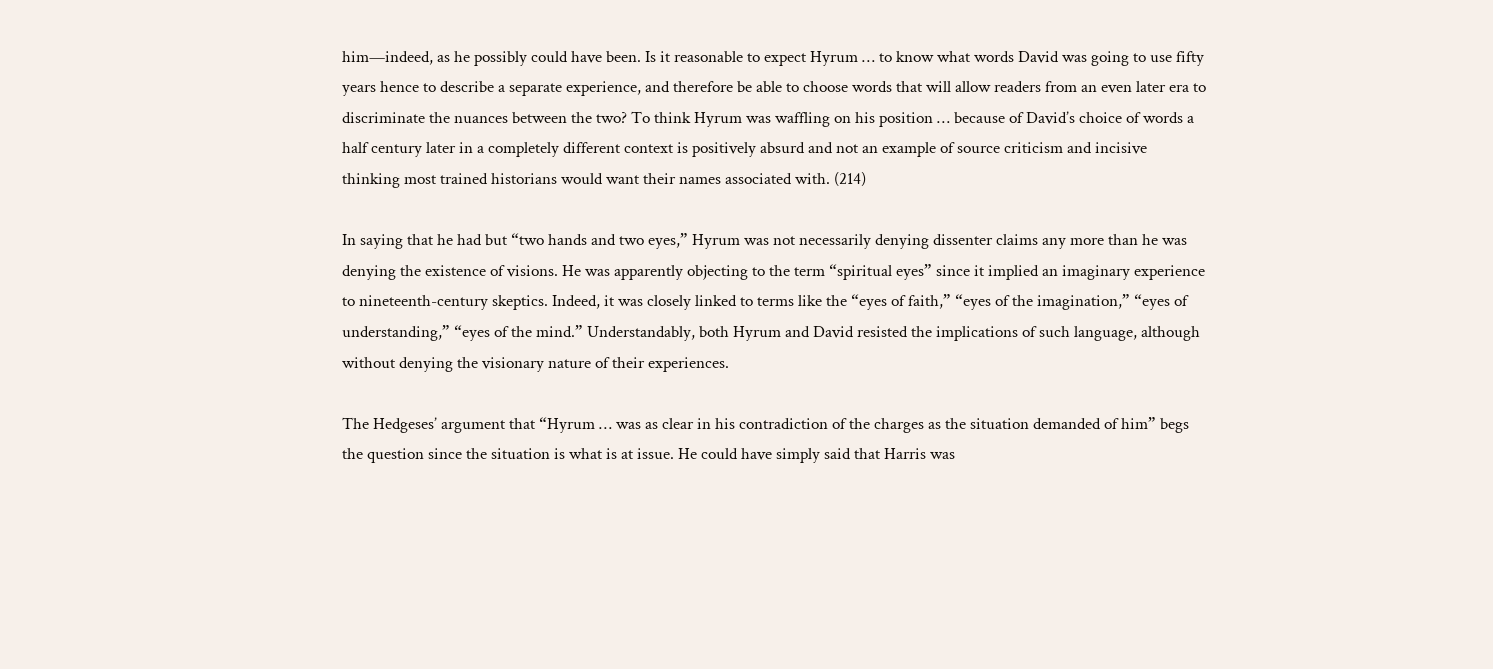him—indeed, as he possibly could have been. Is it reasonable to expect Hyrum … to know what words David was going to use fifty years hence to describe a separate experience, and therefore be able to choose words that will allow readers from an even later era to discriminate the nuances between the two? To think Hyrum was waffling on his position … because of David’s choice of words a half century later in a completely different context is positively absurd and not an example of source criticism and incisive thinking most trained historians would want their names associated with. (214)

In saying that he had but “two hands and two eyes,” Hyrum was not necessarily denying dissenter claims any more than he was denying the existence of visions. He was apparently objecting to the term “spiritual eyes” since it implied an imaginary experience to nineteenth-century skeptics. Indeed, it was closely linked to terms like the “eyes of faith,” “eyes of the imagination,” “eyes of understanding,” “eyes of the mind.” Understandably, both Hyrum and David resisted the implications of such language, although without denying the visionary nature of their experiences.

The Hedgeses’ argument that “Hyrum … was as clear in his contradiction of the charges as the situation demanded of him” begs the question since the situation is what is at issue. He could have simply said that Harris was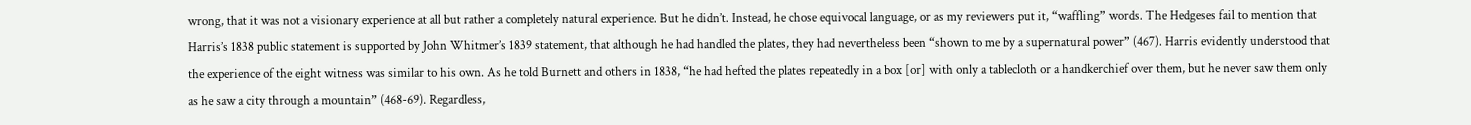wrong, that it was not a visionary experience at all but rather a completely natural experience. But he didn’t. Instead, he chose equivocal language, or as my reviewers put it, “waffling” words. The Hedgeses fail to mention that Harris’s 1838 public statement is supported by John Whitmer’s 1839 statement, that although he had handled the plates, they had nevertheless been “shown to me by a supernatural power” (467). Harris evidently understood that the experience of the eight witness was similar to his own. As he told Burnett and others in 1838, “he had hefted the plates repeatedly in a box [or] with only a tablecloth or a handkerchief over them, but he never saw them only as he saw a city through a mountain” (468-69). Regardless,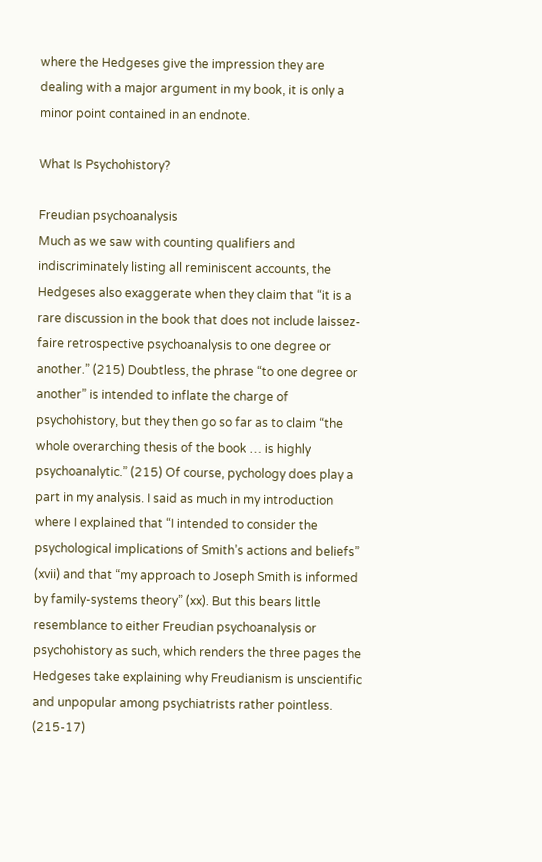where the Hedgeses give the impression they are dealing with a major argument in my book, it is only a minor point contained in an endnote.

What Is Psychohistory?

Freudian psychoanalysis
Much as we saw with counting qualifiers and indiscriminately listing all reminiscent accounts, the Hedgeses also exaggerate when they claim that “it is a rare discussion in the book that does not include laissez-faire retrospective psychoanalysis to one degree or another.” (215) Doubtless, the phrase “to one degree or another” is intended to inflate the charge of psychohistory, but they then go so far as to claim “the whole overarching thesis of the book … is highly psychoanalytic.” (215) Of course, pychology does play a part in my analysis. I said as much in my introduction where I explained that “I intended to consider the psychological implications of Smith’s actions and beliefs” (xvii) and that “my approach to Joseph Smith is informed by family-systems theory” (xx). But this bears little resemblance to either Freudian psychoanalysis or psychohistory as such, which renders the three pages the Hedgeses take explaining why Freudianism is unscientific and unpopular among psychiatrists rather pointless. (215-17)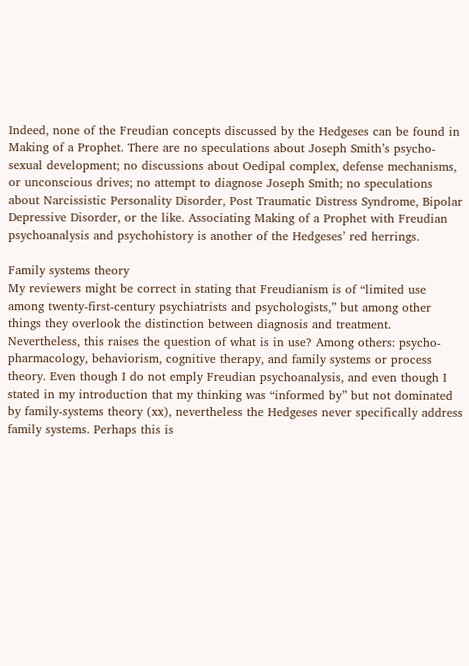Indeed, none of the Freudian concepts discussed by the Hedgeses can be found in Making of a Prophet. There are no speculations about Joseph Smith’s psycho-sexual development; no discussions about Oedipal complex, defense mechanisms, or unconscious drives; no attempt to diagnose Joseph Smith; no speculations about Narcissistic Personality Disorder, Post Traumatic Distress Syndrome, Bipolar Depressive Disorder, or the like. Associating Making of a Prophet with Freudian psychoanalysis and psychohistory is another of the Hedgeses’ red herrings.

Family systems theory
My reviewers might be correct in stating that Freudianism is of “limited use among twenty-first-century psychiatrists and psychologists,” but among other things they overlook the distinction between diagnosis and treatment. Nevertheless, this raises the question of what is in use? Among others: psycho-pharmacology, behaviorism, cognitive therapy, and family systems or process theory. Even though I do not emply Freudian psychoanalysis, and even though I stated in my introduction that my thinking was “informed by” but not dominated by family-systems theory (xx), nevertheless the Hedgeses never specifically address family systems. Perhaps this is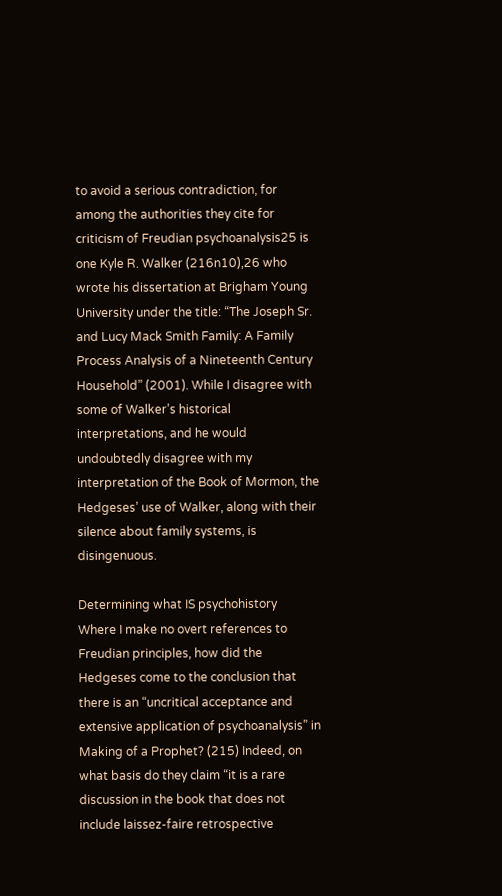to avoid a serious contradiction, for among the authorities they cite for criticism of Freudian psychoanalysis25 is one Kyle R. Walker (216n10),26 who wrote his dissertation at Brigham Young University under the title: “The Joseph Sr. and Lucy Mack Smith Family: A Family Process Analysis of a Nineteenth Century Household” (2001). While I disagree with some of Walker’s historical interpretations, and he would undoubtedly disagree with my interpretation of the Book of Mormon, the Hedgeses’ use of Walker, along with their silence about family systems, is disingenuous.

Determining what IS psychohistory
Where I make no overt references to Freudian principles, how did the Hedgeses come to the conclusion that there is an “uncritical acceptance and extensive application of psychoanalysis” in Making of a Prophet? (215) Indeed, on what basis do they claim “it is a rare discussion in the book that does not include laissez-faire retrospective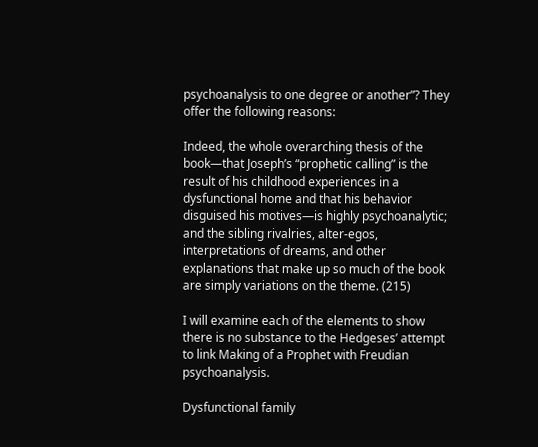psychoanalysis to one degree or another”? They offer the following reasons:

Indeed, the whole overarching thesis of the book—that Joseph’s “prophetic calling” is the result of his childhood experiences in a dysfunctional home and that his behavior disguised his motives—is highly psychoanalytic; and the sibling rivalries, alter-egos, interpretations of dreams, and other explanations that make up so much of the book are simply variations on the theme. (215)

I will examine each of the elements to show there is no substance to the Hedgeses’ attempt to link Making of a Prophet with Freudian psychoanalysis.

Dysfunctional family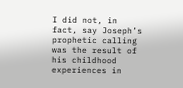I did not, in fact, say Joseph’s prophetic calling was the result of his childhood experiences in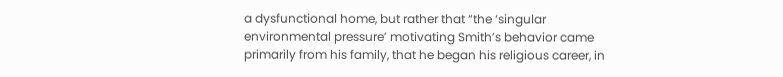a dysfunctional home, but rather that “the ‘singular environmental pressure’ motivating Smith’s behavior came primarily from his family, that he began his religious career, in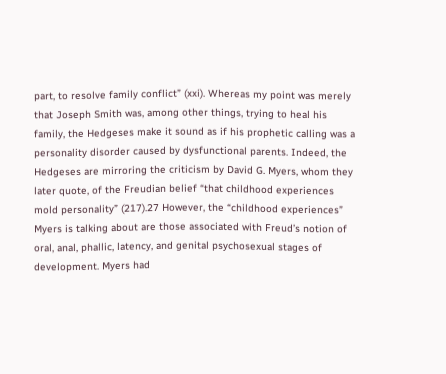part, to resolve family conflict” (xxi). Whereas my point was merely that Joseph Smith was, among other things, trying to heal his family, the Hedgeses make it sound as if his prophetic calling was a personality disorder caused by dysfunctional parents. Indeed, the Hedgeses are mirroring the criticism by David G. Myers, whom they later quote, of the Freudian belief “that childhood experiences mold personality” (217).27 However, the “childhood experiences” Myers is talking about are those associated with Freud’s notion of oral, anal, phallic, latency, and genital psychosexual stages of development. Myers had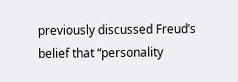previously discussed Freud’s belief that “personality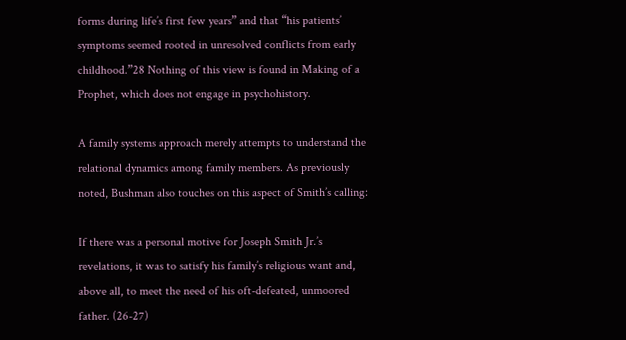forms during life’s first few years” and that “his patients’ symptoms seemed rooted in unresolved conflicts from early childhood.”28 Nothing of this view is found in Making of a Prophet, which does not engage in psychohistory.

A family systems approach merely attempts to understand the relational dynamics among family members. As previously noted, Bushman also touches on this aspect of Smith’s calling:

If there was a personal motive for Joseph Smith Jr.’s revelations, it was to satisfy his family’s religious want and, above all, to meet the need of his oft-defeated, unmoored father. (26-27)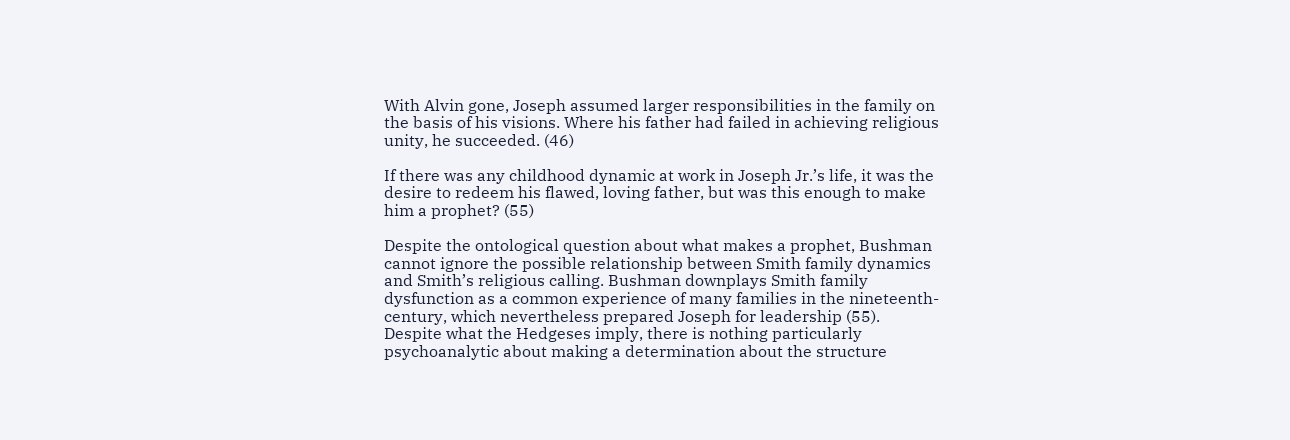With Alvin gone, Joseph assumed larger responsibilities in the family on the basis of his visions. Where his father had failed in achieving religious unity, he succeeded. (46)

If there was any childhood dynamic at work in Joseph Jr.’s life, it was the desire to redeem his flawed, loving father, but was this enough to make him a prophet? (55)

Despite the ontological question about what makes a prophet, Bushman cannot ignore the possible relationship between Smith family dynamics and Smith’s religious calling. Bushman downplays Smith family dysfunction as a common experience of many families in the nineteenth-century, which nevertheless prepared Joseph for leadership (55). Despite what the Hedgeses imply, there is nothing particularly psychoanalytic about making a determination about the structure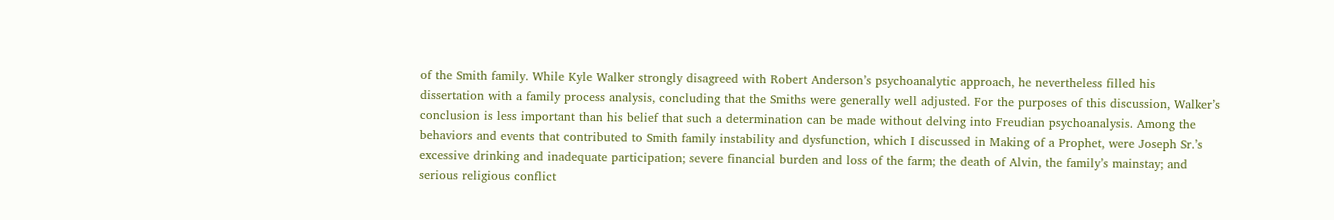of the Smith family. While Kyle Walker strongly disagreed with Robert Anderson’s psychoanalytic approach, he nevertheless filled his dissertation with a family process analysis, concluding that the Smiths were generally well adjusted. For the purposes of this discussion, Walker’s conclusion is less important than his belief that such a determination can be made without delving into Freudian psychoanalysis. Among the behaviors and events that contributed to Smith family instability and dysfunction, which I discussed in Making of a Prophet, were Joseph Sr.’s excessive drinking and inadequate participation; severe financial burden and loss of the farm; the death of Alvin, the family’s mainstay; and serious religious conflict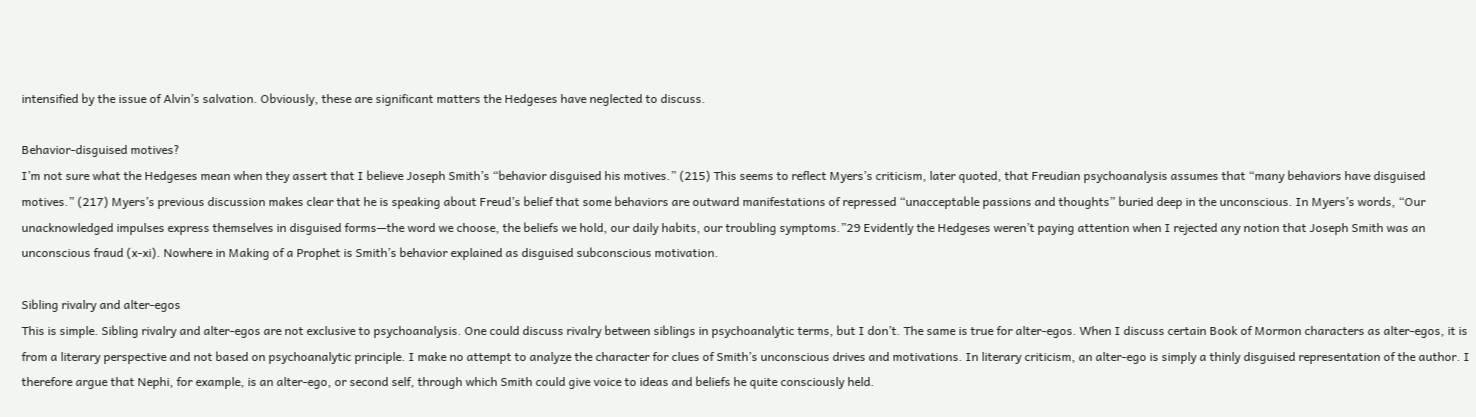intensified by the issue of Alvin’s salvation. Obviously, these are significant matters the Hedgeses have neglected to discuss.

Behavior-disguised motives?
I’m not sure what the Hedgeses mean when they assert that I believe Joseph Smith’s “behavior disguised his motives.” (215) This seems to reflect Myers’s criticism, later quoted, that Freudian psychoanalysis assumes that “many behaviors have disguised motives.” (217) Myers’s previous discussion makes clear that he is speaking about Freud’s belief that some behaviors are outward manifestations of repressed “unacceptable passions and thoughts” buried deep in the unconscious. In Myers’s words, “Our unacknowledged impulses express themselves in disguised forms—the word we choose, the beliefs we hold, our daily habits, our troubling symptoms.”29 Evidently the Hedgeses weren’t paying attention when I rejected any notion that Joseph Smith was an unconscious fraud (x-xi). Nowhere in Making of a Prophet is Smith’s behavior explained as disguised subconscious motivation.

Sibling rivalry and alter-egos
This is simple. Sibling rivalry and alter-egos are not exclusive to psychoanalysis. One could discuss rivalry between siblings in psychoanalytic terms, but I don’t. The same is true for alter-egos. When I discuss certain Book of Mormon characters as alter-egos, it is from a literary perspective and not based on psychoanalytic principle. I make no attempt to analyze the character for clues of Smith’s unconscious drives and motivations. In literary criticism, an alter-ego is simply a thinly disguised representation of the author. I therefore argue that Nephi, for example, is an alter-ego, or second self, through which Smith could give voice to ideas and beliefs he quite consciously held.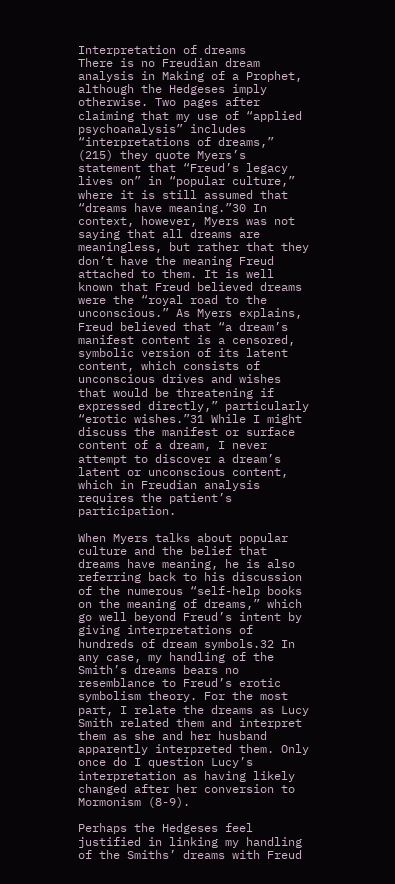Interpretation of dreams
There is no Freudian dream analysis in Making of a Prophet, although the Hedgeses imply otherwise. Two pages after claiming that my use of “applied psychoanalysis” includes “interpretations of dreams,” (215) they quote Myers’s statement that “Freud’s legacy lives on” in “popular culture,” where it is still assumed that “dreams have meaning.”30 In context, however, Myers was not saying that all dreams are meaningless, but rather that they don’t have the meaning Freud attached to them. It is well known that Freud believed dreams were the “royal road to the unconscious.” As Myers explains, Freud believed that “a dream’s manifest content is a censored, symbolic version of its latent content, which consists of unconscious drives and wishes that would be threatening if expressed directly,” particularly “erotic wishes.”31 While I might discuss the manifest or surface content of a dream, I never attempt to discover a dream’s latent or unconscious content, which in Freudian analysis requires the patient’s participation.

When Myers talks about popular culture and the belief that dreams have meaning, he is also referring back to his discussion of the numerous “self-help books on the meaning of dreams,” which go well beyond Freud’s intent by giving interpretations of hundreds of dream symbols.32 In any case, my handling of the Smith’s dreams bears no resemblance to Freud’s erotic symbolism theory. For the most part, I relate the dreams as Lucy Smith related them and interpret them as she and her husband apparently interpreted them. Only once do I question Lucy’s interpretation as having likely changed after her conversion to Mormonism (8-9).

Perhaps the Hedgeses feel justified in linking my handling of the Smiths’ dreams with Freud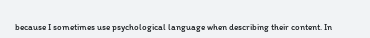because I sometimes use psychological language when describing their content. In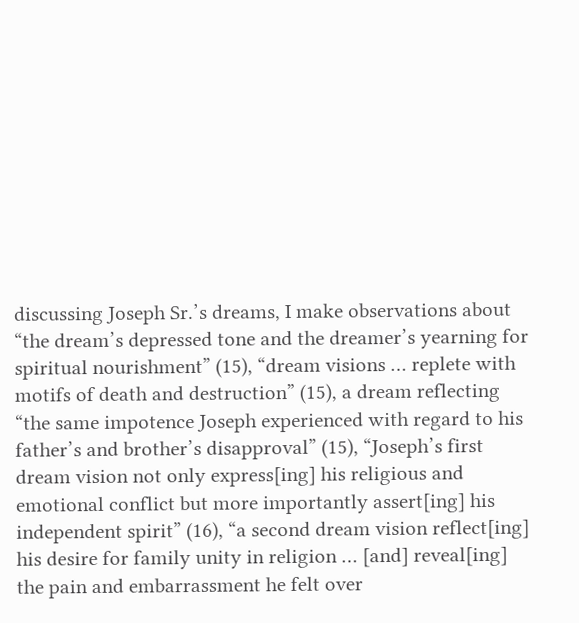discussing Joseph Sr.’s dreams, I make observations about “the dream’s depressed tone and the dreamer’s yearning for spiritual nourishment” (15), “dream visions … replete with motifs of death and destruction” (15), a dream reflecting “the same impotence Joseph experienced with regard to his father’s and brother’s disapproval” (15), “Joseph’s first dream vision not only express[ing] his religious and emotional conflict but more importantly assert[ing] his independent spirit” (16), “a second dream vision reflect[ing] his desire for family unity in religion … [and] reveal[ing] the pain and embarrassment he felt over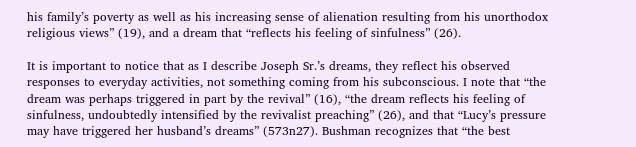his family’s poverty as well as his increasing sense of alienation resulting from his unorthodox religious views” (19), and a dream that “reflects his feeling of sinfulness” (26).

It is important to notice that as I describe Joseph Sr.’s dreams, they reflect his observed responses to everyday activities, not something coming from his subconscious. I note that “the dream was perhaps triggered in part by the revival” (16), “the dream reflects his feeling of sinfulness, undoubtedly intensified by the revivalist preaching” (26), and that “Lucy’s pressure may have triggered her husband’s dreams” (573n27). Bushman recognizes that “the best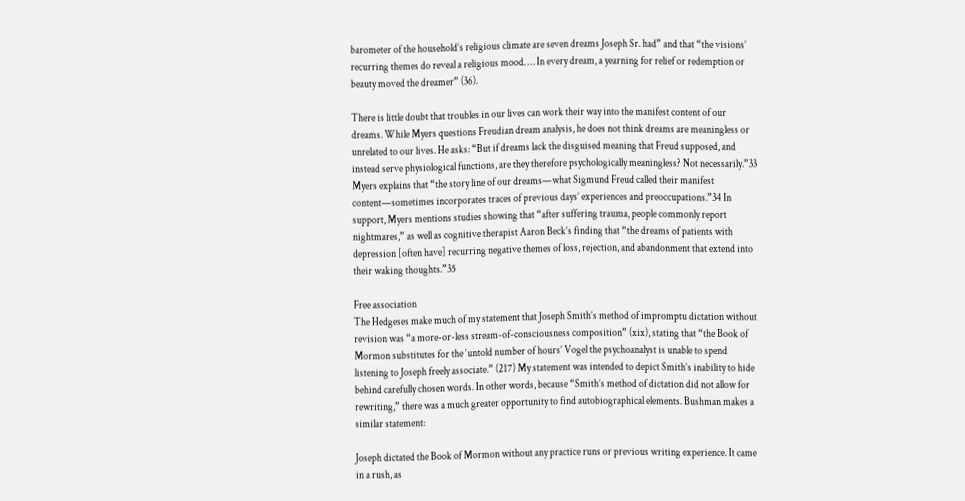barometer of the household’s religious climate are seven dreams Joseph Sr. had” and that “the visions’ recurring themes do reveal a religious mood. … In every dream, a yearning for relief or redemption or beauty moved the dreamer” (36).

There is little doubt that troubles in our lives can work their way into the manifest content of our dreams. While Myers questions Freudian dream analysis, he does not think dreams are meaningless or unrelated to our lives. He asks: “But if dreams lack the disguised meaning that Freud supposed, and instead serve physiological functions, are they therefore psychologically meaningless? Not necessarily.”33 Myers explains that “the story line of our dreams—what Sigmund Freud called their manifest content—sometimes incorporates traces of previous days’ experiences and preoccupations.”34 In support, Myers mentions studies showing that “after suffering trauma, people commonly report nightmares,” as well as cognitive therapist Aaron Beck’s finding that “the dreams of patients with depression [often have] recurring negative themes of loss, rejection, and abandonment that extend into their waking thoughts.”35

Free association
The Hedgeses make much of my statement that Joseph Smith’s method of impromptu dictation without revision was “a more-or-less stream-of-consciousness composition” (xix), stating that “the Book of Mormon substitutes for the ‘untold number of hours’ Vogel the psychoanalyst is unable to spend listening to Joseph freely associate.” (217) My statement was intended to depict Smith’s inability to hide behind carefully chosen words. In other words, because “Smith’s method of dictation did not allow for rewriting,” there was a much greater opportunity to find autobiographical elements. Bushman makes a similar statement:

Joseph dictated the Book of Mormon without any practice runs or previous writing experience. It came in a rush, as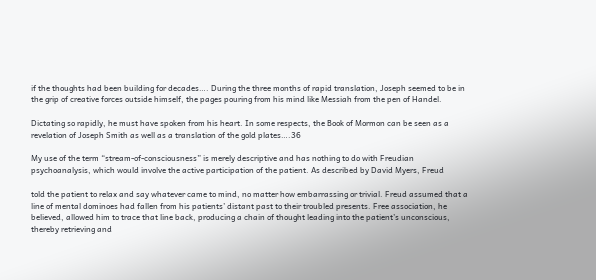if the thoughts had been building for decades…. During the three months of rapid translation, Joseph seemed to be in the grip of creative forces outside himself, the pages pouring from his mind like Messiah from the pen of Handel.

Dictating so rapidly, he must have spoken from his heart. In some respects, the Book of Mormon can be seen as a revelation of Joseph Smith as well as a translation of the gold plates….36

My use of the term “stream-of-consciousness” is merely descriptive and has nothing to do with Freudian psychoanalysis, which would involve the active participation of the patient. As described by David Myers, Freud

told the patient to relax and say whatever came to mind, no matter how embarrassing or trivial. Freud assumed that a line of mental dominoes had fallen from his patients’ distant past to their troubled presents. Free association, he believed, allowed him to trace that line back, producing a chain of thought leading into the patient’s unconscious, thereby retrieving and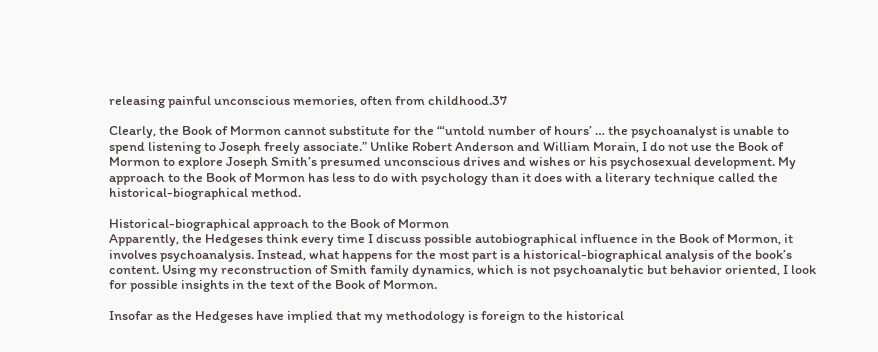releasing painful unconscious memories, often from childhood.37

Clearly, the Book of Mormon cannot substitute for the “‘untold number of hours’ … the psychoanalyst is unable to spend listening to Joseph freely associate.” Unlike Robert Anderson and William Morain, I do not use the Book of Mormon to explore Joseph Smith’s presumed unconscious drives and wishes or his psychosexual development. My approach to the Book of Mormon has less to do with psychology than it does with a literary technique called the historical-biographical method.

Historical-biographical approach to the Book of Mormon
Apparently, the Hedgeses think every time I discuss possible autobiographical influence in the Book of Mormon, it involves psychoanalysis. Instead, what happens for the most part is a historical-biographical analysis of the book’s content. Using my reconstruction of Smith family dynamics, which is not psychoanalytic but behavior oriented, I look for possible insights in the text of the Book of Mormon.

Insofar as the Hedgeses have implied that my methodology is foreign to the historical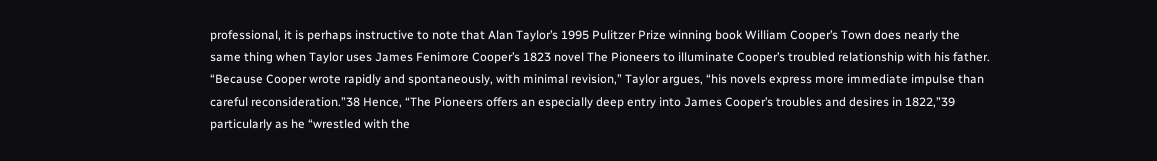professional, it is perhaps instructive to note that Alan Taylor’s 1995 Pulitzer Prize winning book William Cooper’s Town does nearly the same thing when Taylor uses James Fenimore Cooper’s 1823 novel The Pioneers to illuminate Cooper’s troubled relationship with his father. “Because Cooper wrote rapidly and spontaneously, with minimal revision,” Taylor argues, “his novels express more immediate impulse than careful reconsideration.”38 Hence, “The Pioneers offers an especially deep entry into James Cooper’s troubles and desires in 1822,”39 particularly as he “wrestled with the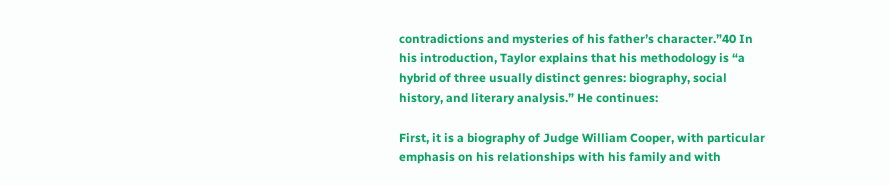contradictions and mysteries of his father’s character.”40 In his introduction, Taylor explains that his methodology is “a hybrid of three usually distinct genres: biography, social history, and literary analysis.” He continues:

First, it is a biography of Judge William Cooper, with particular emphasis on his relationships with his family and with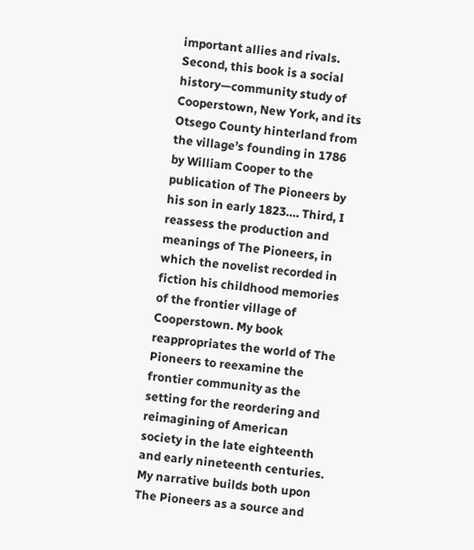important allies and rivals. Second, this book is a social history—community study of Cooperstown, New York, and its Otsego County hinterland from the village’s founding in 1786 by William Cooper to the publication of The Pioneers by his son in early 1823…. Third, I reassess the production and meanings of The Pioneers, in which the novelist recorded in fiction his childhood memories of the frontier village of Cooperstown. My book reappropriates the world of The Pioneers to reexamine the frontier community as the setting for the reordering and reimagining of American society in the late eighteenth and early nineteenth centuries. My narrative builds both upon The Pioneers as a source and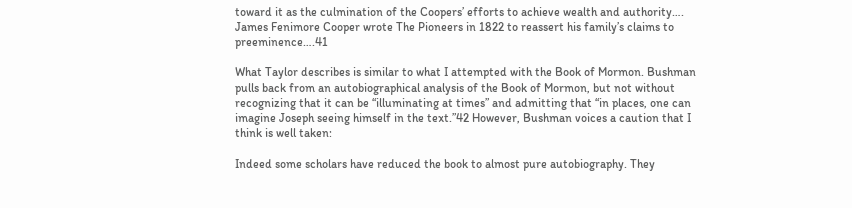toward it as the culmination of the Coopers’ efforts to achieve wealth and authority…. James Fenimore Cooper wrote The Pioneers in 1822 to reassert his family’s claims to preeminence….41

What Taylor describes is similar to what I attempted with the Book of Mormon. Bushman pulls back from an autobiographical analysis of the Book of Mormon, but not without recognizing that it can be “illuminating at times” and admitting that “in places, one can imagine Joseph seeing himself in the text.”42 However, Bushman voices a caution that I think is well taken:

Indeed some scholars have reduced the book to almost pure autobiography. They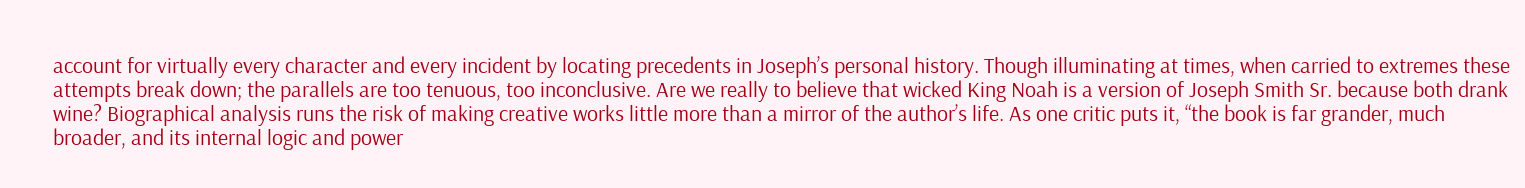account for virtually every character and every incident by locating precedents in Joseph’s personal history. Though illuminating at times, when carried to extremes these attempts break down; the parallels are too tenuous, too inconclusive. Are we really to believe that wicked King Noah is a version of Joseph Smith Sr. because both drank wine? Biographical analysis runs the risk of making creative works little more than a mirror of the author’s life. As one critic puts it, “the book is far grander, much broader, and its internal logic and power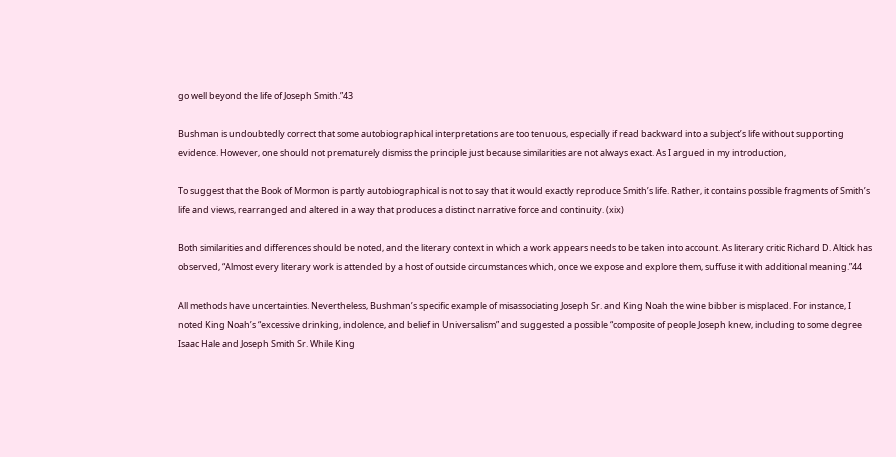go well beyond the life of Joseph Smith.”43

Bushman is undoubtedly correct that some autobiographical interpretations are too tenuous, especially if read backward into a subject’s life without supporting evidence. However, one should not prematurely dismiss the principle just because similarities are not always exact. As I argued in my introduction,

To suggest that the Book of Mormon is partly autobiographical is not to say that it would exactly reproduce Smith’s life. Rather, it contains possible fragments of Smith’s life and views, rearranged and altered in a way that produces a distinct narrative force and continuity. (xix)

Both similarities and differences should be noted, and the literary context in which a work appears needs to be taken into account. As literary critic Richard D. Altick has observed, “Almost every literary work is attended by a host of outside circumstances which, once we expose and explore them, suffuse it with additional meaning.”44

All methods have uncertainties. Nevertheless, Bushman’s specific example of misassociating Joseph Sr. and King Noah the wine bibber is misplaced. For instance, I noted King Noah’s “excessive drinking, indolence, and belief in Universalism” and suggested a possible “composite of people Joseph knew, including to some degree Isaac Hale and Joseph Smith Sr. While King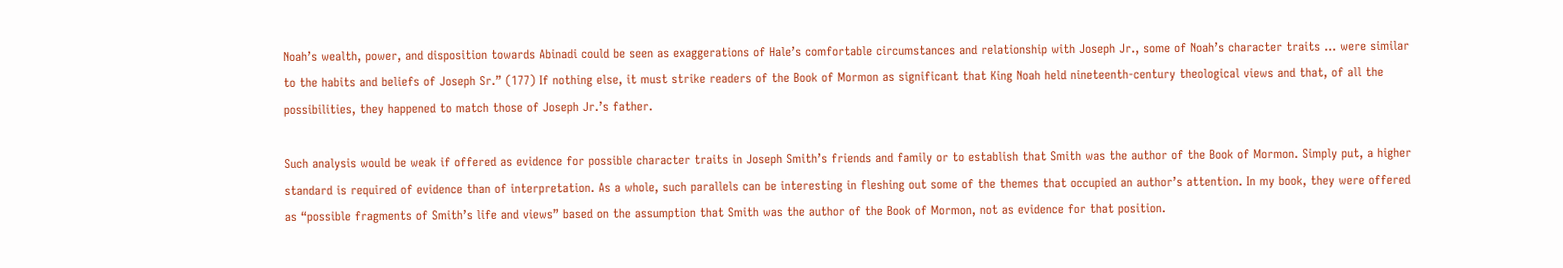Noah’s wealth, power, and disposition towards Abinadi could be seen as exaggerations of Hale’s comfortable circumstances and relationship with Joseph Jr., some of Noah’s character traits … were similar to the habits and beliefs of Joseph Sr.” (177) If nothing else, it must strike readers of the Book of Mormon as significant that King Noah held nineteenth-century theological views and that, of all the possibilities, they happened to match those of Joseph Jr.’s father.

Such analysis would be weak if offered as evidence for possible character traits in Joseph Smith’s friends and family or to establish that Smith was the author of the Book of Mormon. Simply put, a higher standard is required of evidence than of interpretation. As a whole, such parallels can be interesting in fleshing out some of the themes that occupied an author’s attention. In my book, they were offered as “possible fragments of Smith’s life and views” based on the assumption that Smith was the author of the Book of Mormon, not as evidence for that position.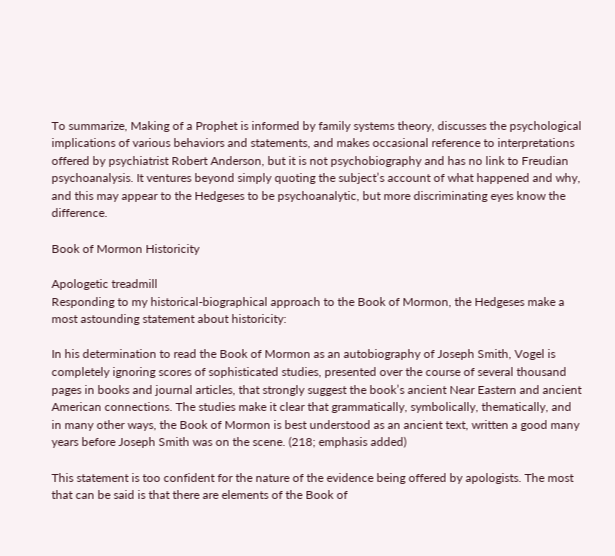To summarize, Making of a Prophet is informed by family systems theory, discusses the psychological implications of various behaviors and statements, and makes occasional reference to interpretations offered by psychiatrist Robert Anderson, but it is not psychobiography and has no link to Freudian psychoanalysis. It ventures beyond simply quoting the subject’s account of what happened and why, and this may appear to the Hedgeses to be psychoanalytic, but more discriminating eyes know the difference.

Book of Mormon Historicity

Apologetic treadmill
Responding to my historical-biographical approach to the Book of Mormon, the Hedgeses make a most astounding statement about historicity:

In his determination to read the Book of Mormon as an autobiography of Joseph Smith, Vogel is completely ignoring scores of sophisticated studies, presented over the course of several thousand pages in books and journal articles, that strongly suggest the book’s ancient Near Eastern and ancient American connections. The studies make it clear that grammatically, symbolically, thematically, and in many other ways, the Book of Mormon is best understood as an ancient text, written a good many years before Joseph Smith was on the scene. (218; emphasis added)

This statement is too confident for the nature of the evidence being offered by apologists. The most that can be said is that there are elements of the Book of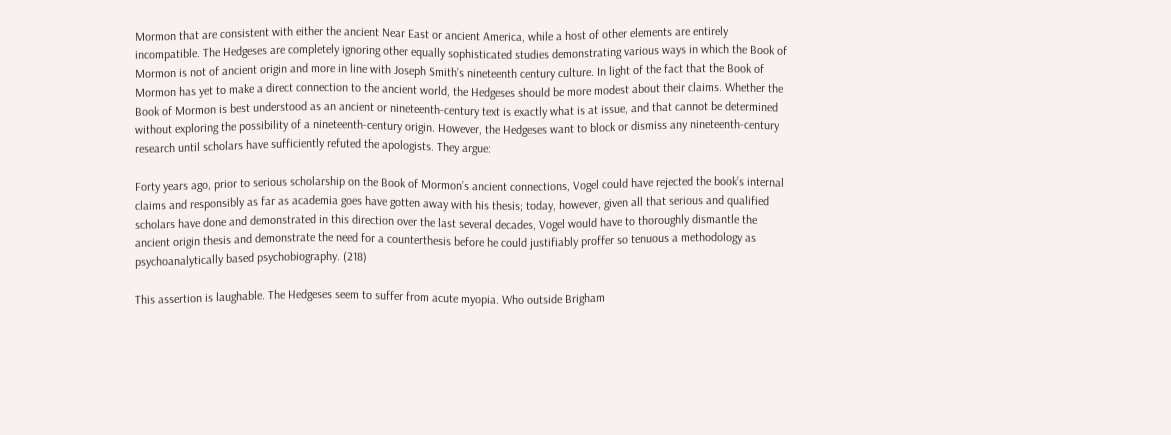Mormon that are consistent with either the ancient Near East or ancient America, while a host of other elements are entirely incompatible. The Hedgeses are completely ignoring other equally sophisticated studies demonstrating various ways in which the Book of Mormon is not of ancient origin and more in line with Joseph Smith’s nineteenth century culture. In light of the fact that the Book of Mormon has yet to make a direct connection to the ancient world, the Hedgeses should be more modest about their claims. Whether the Book of Mormon is best understood as an ancient or nineteenth-century text is exactly what is at issue, and that cannot be determined without exploring the possibility of a nineteenth-century origin. However, the Hedgeses want to block or dismiss any nineteenth-century research until scholars have sufficiently refuted the apologists. They argue:

Forty years ago, prior to serious scholarship on the Book of Mormon’s ancient connections, Vogel could have rejected the book’s internal claims and responsibly as far as academia goes have gotten away with his thesis; today, however, given all that serious and qualified scholars have done and demonstrated in this direction over the last several decades, Vogel would have to thoroughly dismantle the ancient origin thesis and demonstrate the need for a counterthesis before he could justifiably proffer so tenuous a methodology as psychoanalytically based psychobiography. (218)

This assertion is laughable. The Hedgeses seem to suffer from acute myopia. Who outside Brigham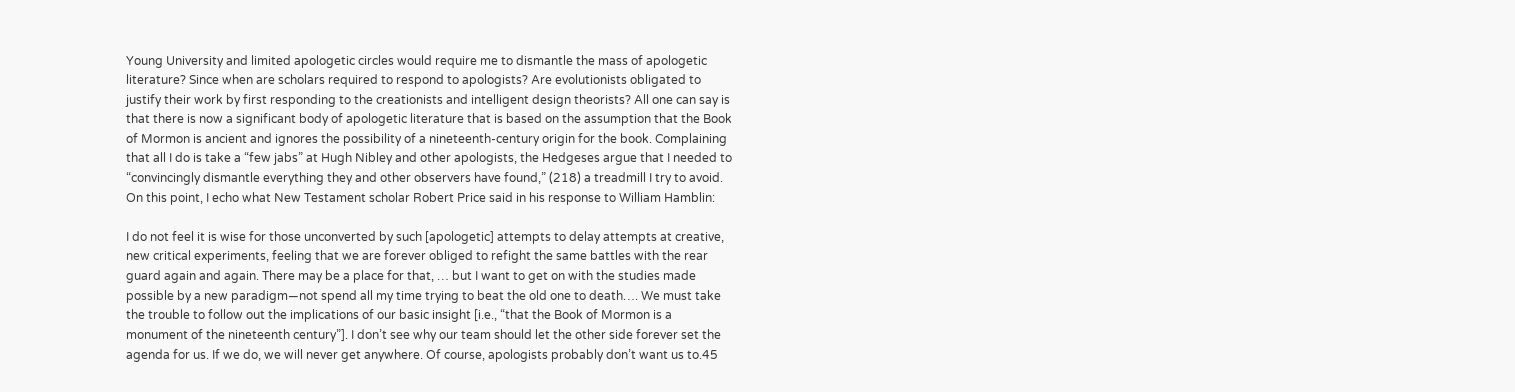Young University and limited apologetic circles would require me to dismantle the mass of apologetic literature? Since when are scholars required to respond to apologists? Are evolutionists obligated to justify their work by first responding to the creationists and intelligent design theorists? All one can say is that there is now a significant body of apologetic literature that is based on the assumption that the Book of Mormon is ancient and ignores the possibility of a nineteenth-century origin for the book. Complaining that all I do is take a “few jabs” at Hugh Nibley and other apologists, the Hedgeses argue that I needed to “convincingly dismantle everything they and other observers have found,” (218) a treadmill I try to avoid. On this point, I echo what New Testament scholar Robert Price said in his response to William Hamblin:

I do not feel it is wise for those unconverted by such [apologetic] attempts to delay attempts at creative, new critical experiments, feeling that we are forever obliged to refight the same battles with the rear guard again and again. There may be a place for that, … but I want to get on with the studies made possible by a new paradigm—not spend all my time trying to beat the old one to death…. We must take the trouble to follow out the implications of our basic insight [i.e., “that the Book of Mormon is a monument of the nineteenth century”]. I don’t see why our team should let the other side forever set the agenda for us. If we do, we will never get anywhere. Of course, apologists probably don’t want us to.45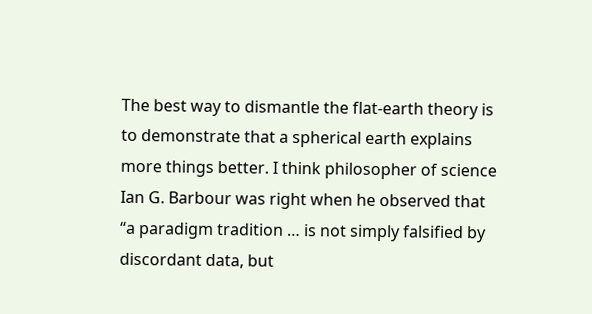The best way to dismantle the flat-earth theory is to demonstrate that a spherical earth explains more things better. I think philosopher of science Ian G. Barbour was right when he observed that “a paradigm tradition … is not simply falsified by discordant data, but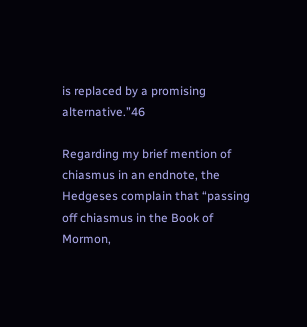is replaced by a promising alternative.”46

Regarding my brief mention of chiasmus in an endnote, the Hedgeses complain that “passing off chiasmus in the Book of Mormon,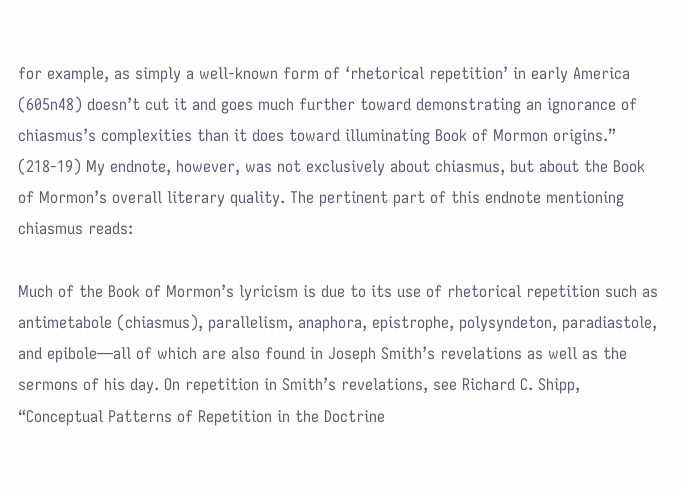for example, as simply a well-known form of ‘rhetorical repetition’ in early America (605n48) doesn’t cut it and goes much further toward demonstrating an ignorance of chiasmus’s complexities than it does toward illuminating Book of Mormon origins.” (218-19) My endnote, however, was not exclusively about chiasmus, but about the Book of Mormon’s overall literary quality. The pertinent part of this endnote mentioning chiasmus reads:

Much of the Book of Mormon’s lyricism is due to its use of rhetorical repetition such as antimetabole (chiasmus), parallelism, anaphora, epistrophe, polysyndeton, paradiastole, and epibole—all of which are also found in Joseph Smith’s revelations as well as the sermons of his day. On repetition in Smith’s revelations, see Richard C. Shipp, “Conceptual Patterns of Repetition in the Doctrine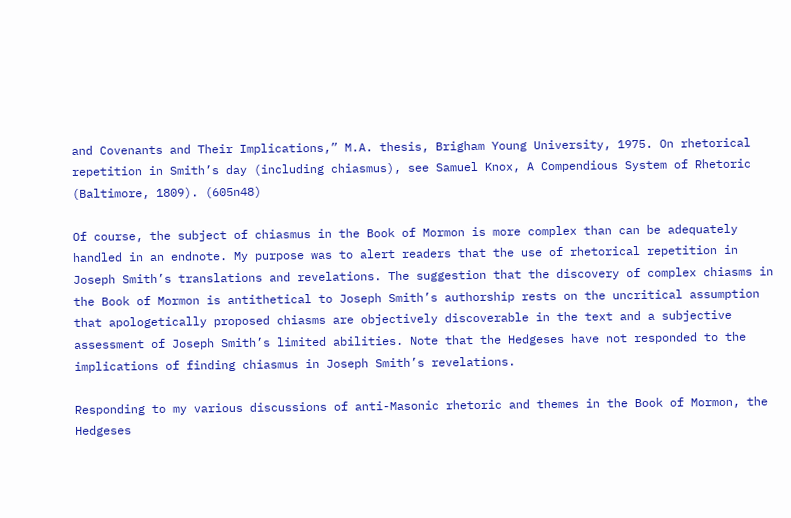and Covenants and Their Implications,” M.A. thesis, Brigham Young University, 1975. On rhetorical repetition in Smith’s day (including chiasmus), see Samuel Knox, A Compendious System of Rhetoric (Baltimore, 1809). (605n48)

Of course, the subject of chiasmus in the Book of Mormon is more complex than can be adequately handled in an endnote. My purpose was to alert readers that the use of rhetorical repetition in Joseph Smith’s translations and revelations. The suggestion that the discovery of complex chiasms in the Book of Mormon is antithetical to Joseph Smith’s authorship rests on the uncritical assumption that apologetically proposed chiasms are objectively discoverable in the text and a subjective assessment of Joseph Smith’s limited abilities. Note that the Hedgeses have not responded to the implications of finding chiasmus in Joseph Smith’s revelations.

Responding to my various discussions of anti-Masonic rhetoric and themes in the Book of Mormon, the Hedgeses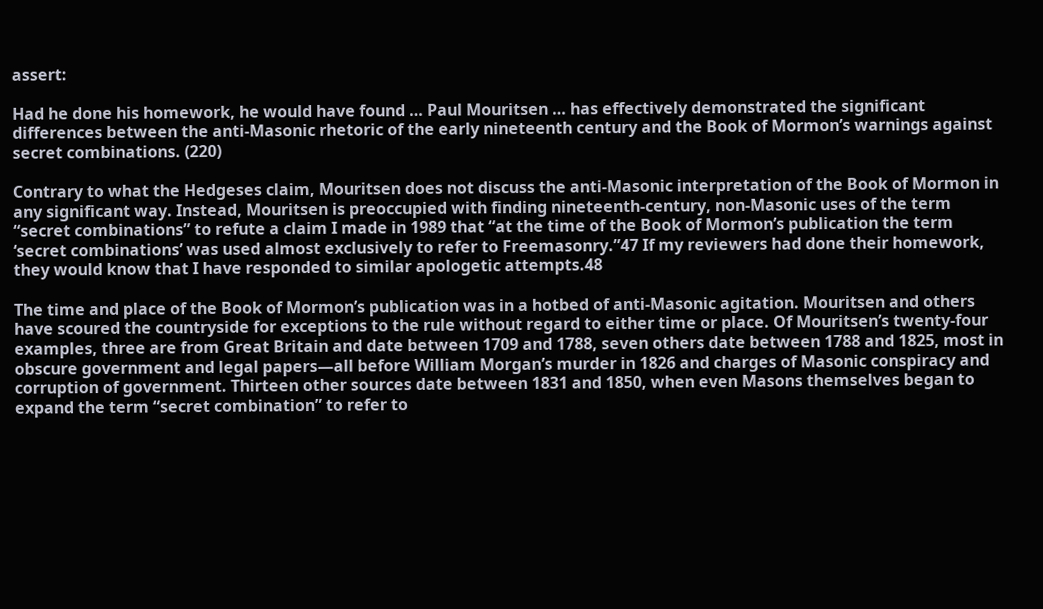assert:

Had he done his homework, he would have found … Paul Mouritsen … has effectively demonstrated the significant differences between the anti-Masonic rhetoric of the early nineteenth century and the Book of Mormon’s warnings against secret combinations. (220)

Contrary to what the Hedgeses claim, Mouritsen does not discuss the anti-Masonic interpretation of the Book of Mormon in any significant way. Instead, Mouritsen is preoccupied with finding nineteenth-century, non-Masonic uses of the term “secret combinations” to refute a claim I made in 1989 that “at the time of the Book of Mormon’s publication the term ‘secret combinations’ was used almost exclusively to refer to Freemasonry.”47 If my reviewers had done their homework, they would know that I have responded to similar apologetic attempts.48

The time and place of the Book of Mormon’s publication was in a hotbed of anti-Masonic agitation. Mouritsen and others have scoured the countryside for exceptions to the rule without regard to either time or place. Of Mouritsen’s twenty-four examples, three are from Great Britain and date between 1709 and 1788, seven others date between 1788 and 1825, most in obscure government and legal papers—all before William Morgan’s murder in 1826 and charges of Masonic conspiracy and corruption of government. Thirteen other sources date between 1831 and 1850, when even Masons themselves began to expand the term “secret combination” to refer to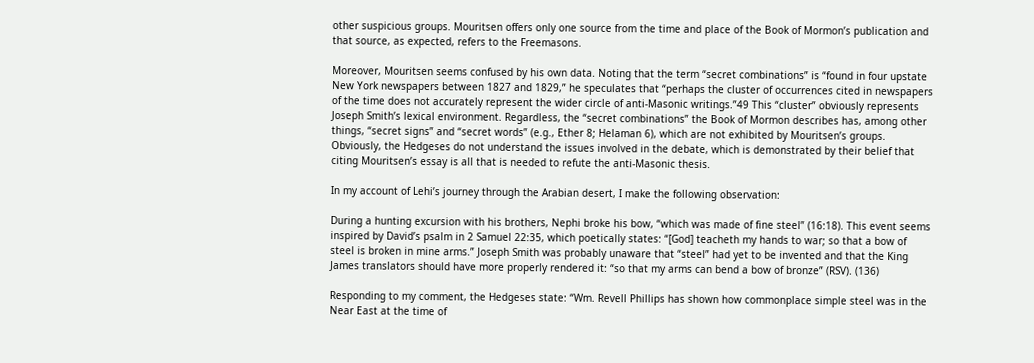other suspicious groups. Mouritsen offers only one source from the time and place of the Book of Mormon’s publication and that source, as expected, refers to the Freemasons.

Moreover, Mouritsen seems confused by his own data. Noting that the term “secret combinations” is “found in four upstate New York newspapers between 1827 and 1829,” he speculates that “perhaps the cluster of occurrences cited in newspapers of the time does not accurately represent the wider circle of anti-Masonic writings.”49 This “cluster” obviously represents Joseph Smith’s lexical environment. Regardless, the “secret combinations” the Book of Mormon describes has, among other things, “secret signs” and “secret words” (e.g., Ether 8; Helaman 6), which are not exhibited by Mouritsen’s groups. Obviously, the Hedgeses do not understand the issues involved in the debate, which is demonstrated by their belief that citing Mouritsen’s essay is all that is needed to refute the anti-Masonic thesis.

In my account of Lehi’s journey through the Arabian desert, I make the following observation:

During a hunting excursion with his brothers, Nephi broke his bow, “which was made of fine steel” (16:18). This event seems inspired by David’s psalm in 2 Samuel 22:35, which poetically states: “[God] teacheth my hands to war; so that a bow of steel is broken in mine arms.” Joseph Smith was probably unaware that “steel” had yet to be invented and that the King James translators should have more properly rendered it: “so that my arms can bend a bow of bronze” (RSV). (136)

Responding to my comment, the Hedgeses state: “Wm. Revell Phillips has shown how commonplace simple steel was in the Near East at the time of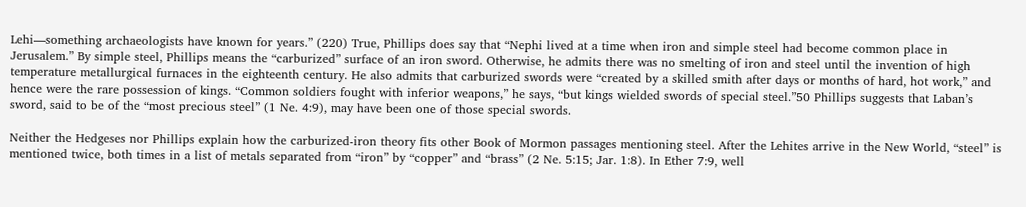Lehi—something archaeologists have known for years.” (220) True, Phillips does say that “Nephi lived at a time when iron and simple steel had become common place in Jerusalem.” By simple steel, Phillips means the “carburized” surface of an iron sword. Otherwise, he admits there was no smelting of iron and steel until the invention of high temperature metallurgical furnaces in the eighteenth century. He also admits that carburized swords were “created by a skilled smith after days or months of hard, hot work,” and hence were the rare possession of kings. “Common soldiers fought with inferior weapons,” he says, “but kings wielded swords of special steel.”50 Phillips suggests that Laban’s sword, said to be of the “most precious steel” (1 Ne. 4:9), may have been one of those special swords.

Neither the Hedgeses nor Phillips explain how the carburized-iron theory fits other Book of Mormon passages mentioning steel. After the Lehites arrive in the New World, “steel” is mentioned twice, both times in a list of metals separated from “iron” by “copper” and “brass” (2 Ne. 5:15; Jar. 1:8). In Ether 7:9, well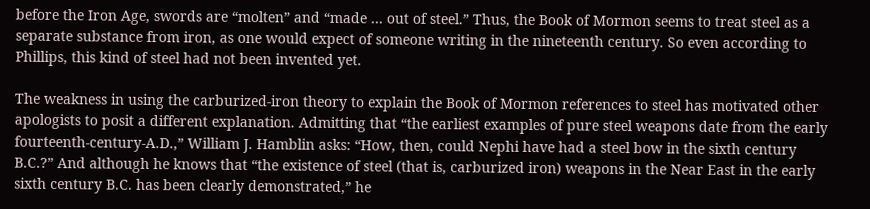before the Iron Age, swords are “molten” and “made … out of steel.” Thus, the Book of Mormon seems to treat steel as a separate substance from iron, as one would expect of someone writing in the nineteenth century. So even according to Phillips, this kind of steel had not been invented yet.

The weakness in using the carburized-iron theory to explain the Book of Mormon references to steel has motivated other apologists to posit a different explanation. Admitting that “the earliest examples of pure steel weapons date from the early fourteenth-century-A.D.,” William J. Hamblin asks: “How, then, could Nephi have had a steel bow in the sixth century B.C.?” And although he knows that “the existence of steel (that is, carburized iron) weapons in the Near East in the early sixth century B.C. has been clearly demonstrated,” he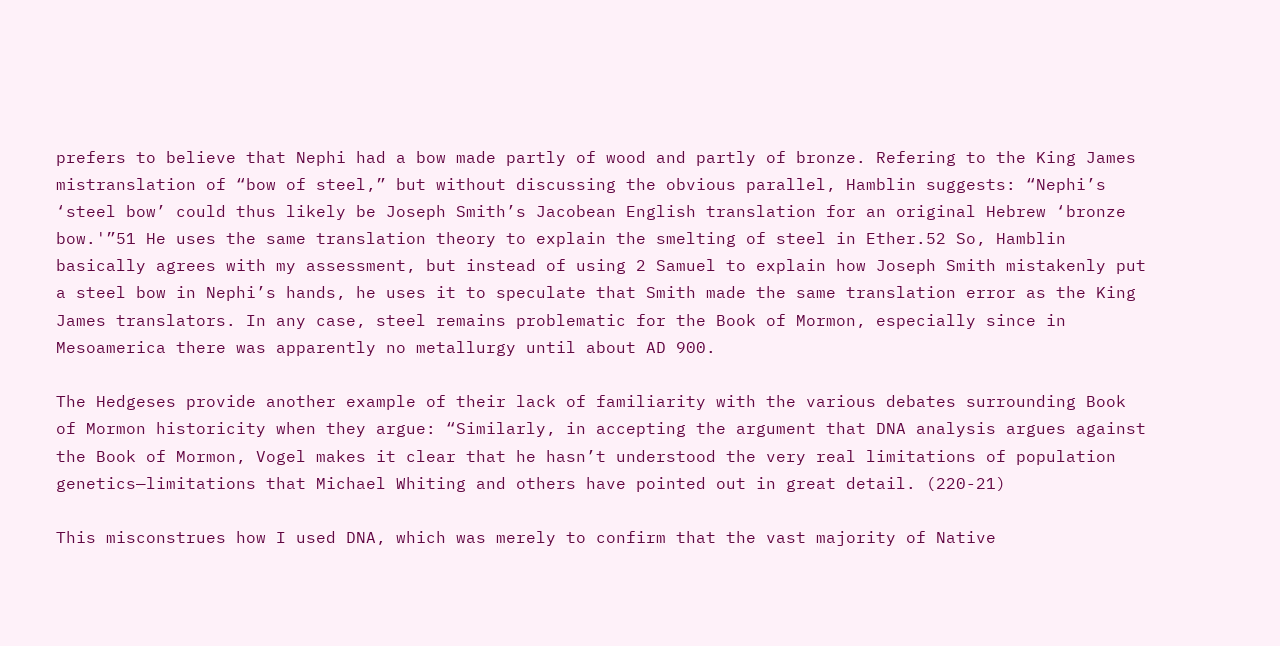prefers to believe that Nephi had a bow made partly of wood and partly of bronze. Refering to the King James mistranslation of “bow of steel,” but without discussing the obvious parallel, Hamblin suggests: “Nephi’s ‘steel bow’ could thus likely be Joseph Smith’s Jacobean English translation for an original Hebrew ‘bronze bow.'”51 He uses the same translation theory to explain the smelting of steel in Ether.52 So, Hamblin basically agrees with my assessment, but instead of using 2 Samuel to explain how Joseph Smith mistakenly put a steel bow in Nephi’s hands, he uses it to speculate that Smith made the same translation error as the King James translators. In any case, steel remains problematic for the Book of Mormon, especially since in Mesoamerica there was apparently no metallurgy until about AD 900.

The Hedgeses provide another example of their lack of familiarity with the various debates surrounding Book of Mormon historicity when they argue: “Similarly, in accepting the argument that DNA analysis argues against the Book of Mormon, Vogel makes it clear that he hasn’t understood the very real limitations of population genetics—limitations that Michael Whiting and others have pointed out in great detail. (220-21)

This misconstrues how I used DNA, which was merely to confirm that the vast majority of Native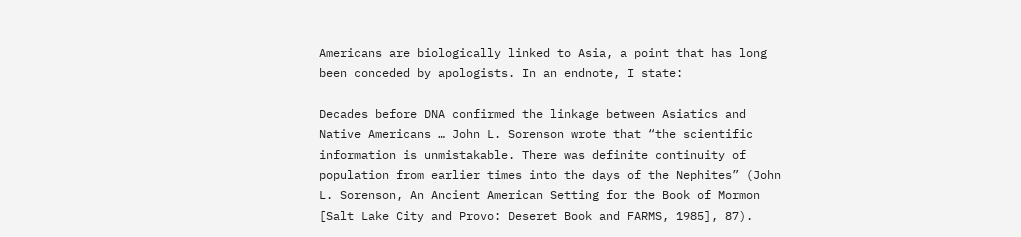Americans are biologically linked to Asia, a point that has long been conceded by apologists. In an endnote, I state:

Decades before DNA confirmed the linkage between Asiatics and Native Americans … John L. Sorenson wrote that “the scientific information is unmistakable. There was definite continuity of population from earlier times into the days of the Nephites” (John L. Sorenson, An Ancient American Setting for the Book of Mormon [Salt Lake City and Provo: Deseret Book and FARMS, 1985], 87).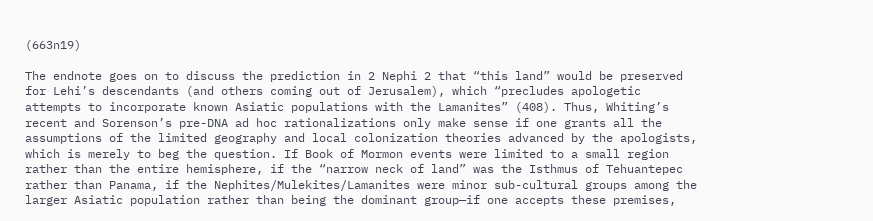(663n19)

The endnote goes on to discuss the prediction in 2 Nephi 2 that “this land” would be preserved for Lehi’s descendants (and others coming out of Jerusalem), which “precludes apologetic attempts to incorporate known Asiatic populations with the Lamanites” (408). Thus, Whiting’s recent and Sorenson’s pre-DNA ad hoc rationalizations only make sense if one grants all the assumptions of the limited geography and local colonization theories advanced by the apologists, which is merely to beg the question. If Book of Mormon events were limited to a small region rather than the entire hemisphere, if the “narrow neck of land” was the Isthmus of Tehuantepec rather than Panama, if the Nephites/Mulekites/Lamanites were minor sub-cultural groups among the larger Asiatic population rather than being the dominant group—if one accepts these premises,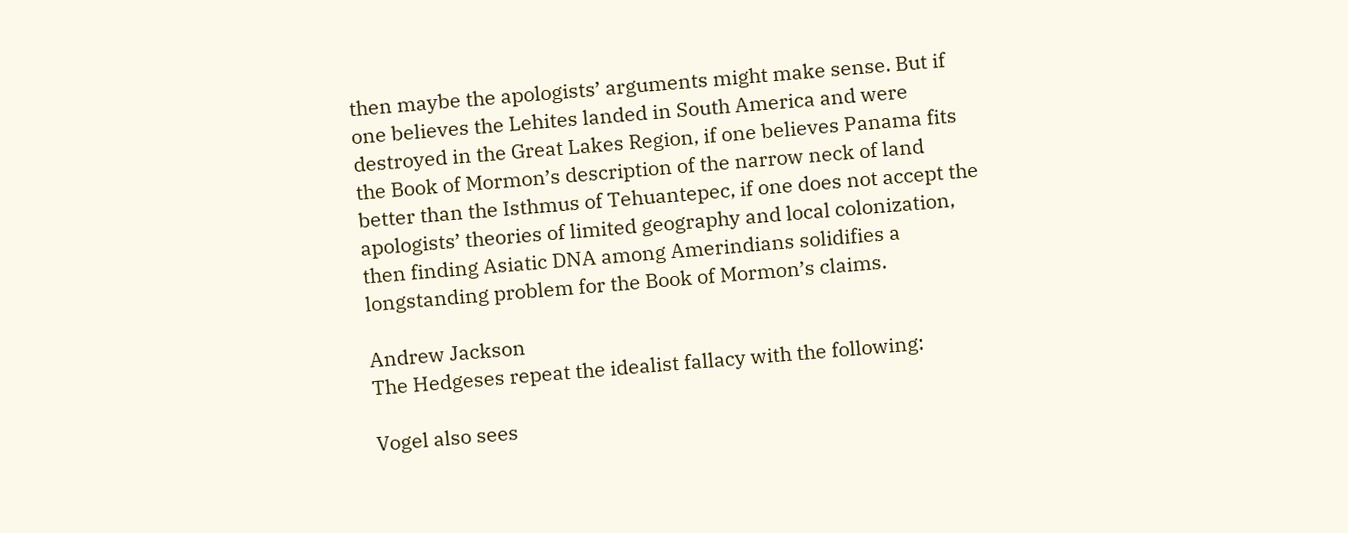then maybe the apologists’ arguments might make sense. But if one believes the Lehites landed in South America and were destroyed in the Great Lakes Region, if one believes Panama fits the Book of Mormon’s description of the narrow neck of land better than the Isthmus of Tehuantepec, if one does not accept the apologists’ theories of limited geography and local colonization, then finding Asiatic DNA among Amerindians solidifies a longstanding problem for the Book of Mormon’s claims.

Andrew Jackson
The Hedgeses repeat the idealist fallacy with the following:

Vogel also sees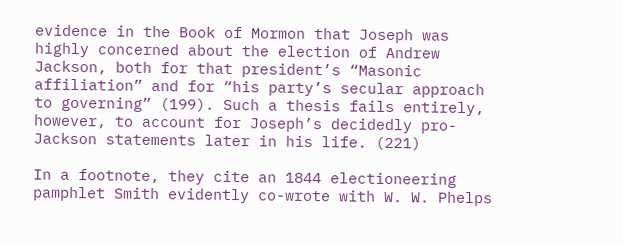evidence in the Book of Mormon that Joseph was highly concerned about the election of Andrew Jackson, both for that president’s “Masonic affiliation” and for “his party’s secular approach to governing” (199). Such a thesis fails entirely, however, to account for Joseph’s decidedly pro-Jackson statements later in his life. (221)

In a footnote, they cite an 1844 electioneering pamphlet Smith evidently co-wrote with W. W. Phelps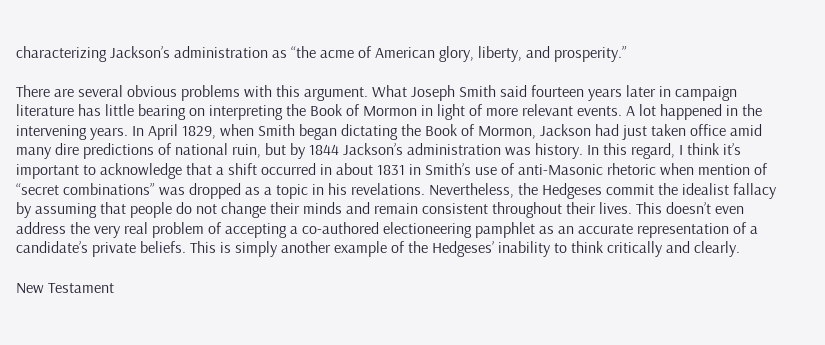characterizing Jackson’s administration as “the acme of American glory, liberty, and prosperity.”

There are several obvious problems with this argument. What Joseph Smith said fourteen years later in campaign literature has little bearing on interpreting the Book of Mormon in light of more relevant events. A lot happened in the intervening years. In April 1829, when Smith began dictating the Book of Mormon, Jackson had just taken office amid many dire predictions of national ruin, but by 1844 Jackson’s administration was history. In this regard, I think it’s important to acknowledge that a shift occurred in about 1831 in Smith’s use of anti-Masonic rhetoric when mention of “secret combinations” was dropped as a topic in his revelations. Nevertheless, the Hedgeses commit the idealist fallacy by assuming that people do not change their minds and remain consistent throughout their lives. This doesn’t even address the very real problem of accepting a co-authored electioneering pamphlet as an accurate representation of a candidate’s private beliefs. This is simply another example of the Hedgeses’ inability to think critically and clearly.

New Testament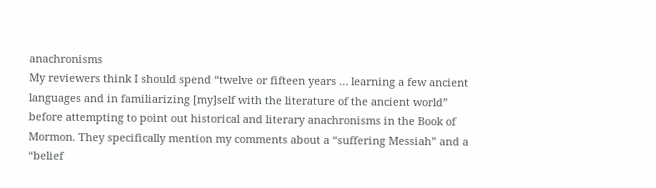anachronisms
My reviewers think I should spend “twelve or fifteen years … learning a few ancient languages and in familiarizing [my]self with the literature of the ancient world” before attempting to point out historical and literary anachronisms in the Book of Mormon. They specifically mention my comments about a “suffering Messiah” and a “belief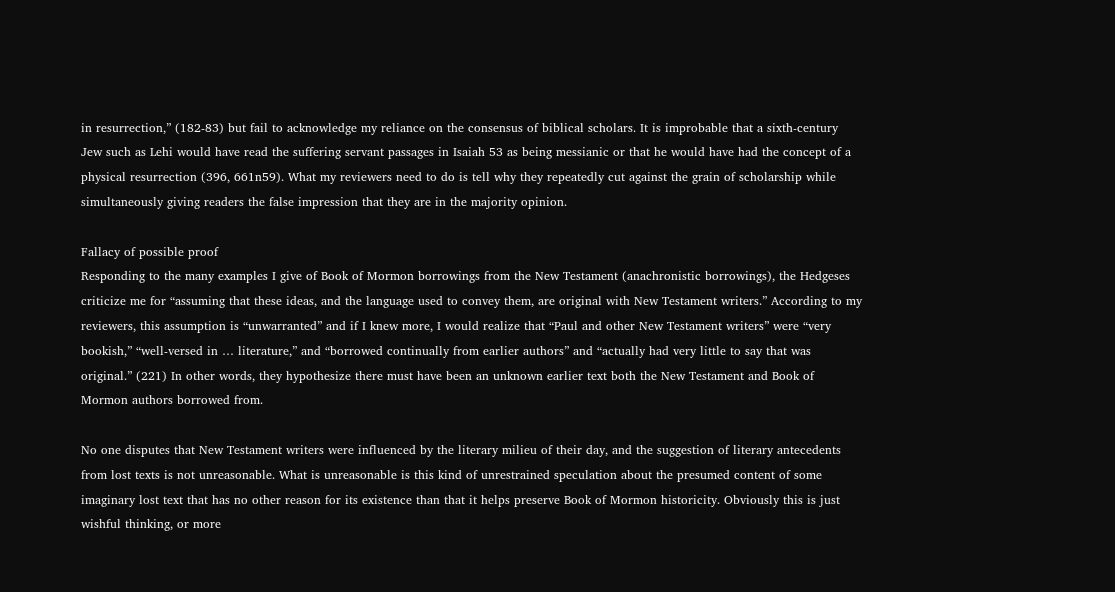in resurrection,” (182-83) but fail to acknowledge my reliance on the consensus of biblical scholars. It is improbable that a sixth-century Jew such as Lehi would have read the suffering servant passages in Isaiah 53 as being messianic or that he would have had the concept of a physical resurrection (396, 661n59). What my reviewers need to do is tell why they repeatedly cut against the grain of scholarship while simultaneously giving readers the false impression that they are in the majority opinion.

Fallacy of possible proof
Responding to the many examples I give of Book of Mormon borrowings from the New Testament (anachronistic borrowings), the Hedgeses criticize me for “assuming that these ideas, and the language used to convey them, are original with New Testament writers.” According to my reviewers, this assumption is “unwarranted” and if I knew more, I would realize that “Paul and other New Testament writers” were “very bookish,” “well-versed in … literature,” and “borrowed continually from earlier authors” and “actually had very little to say that was original.” (221) In other words, they hypothesize there must have been an unknown earlier text both the New Testament and Book of Mormon authors borrowed from.

No one disputes that New Testament writers were influenced by the literary milieu of their day, and the suggestion of literary antecedents from lost texts is not unreasonable. What is unreasonable is this kind of unrestrained speculation about the presumed content of some imaginary lost text that has no other reason for its existence than that it helps preserve Book of Mormon historicity. Obviously this is just wishful thinking, or more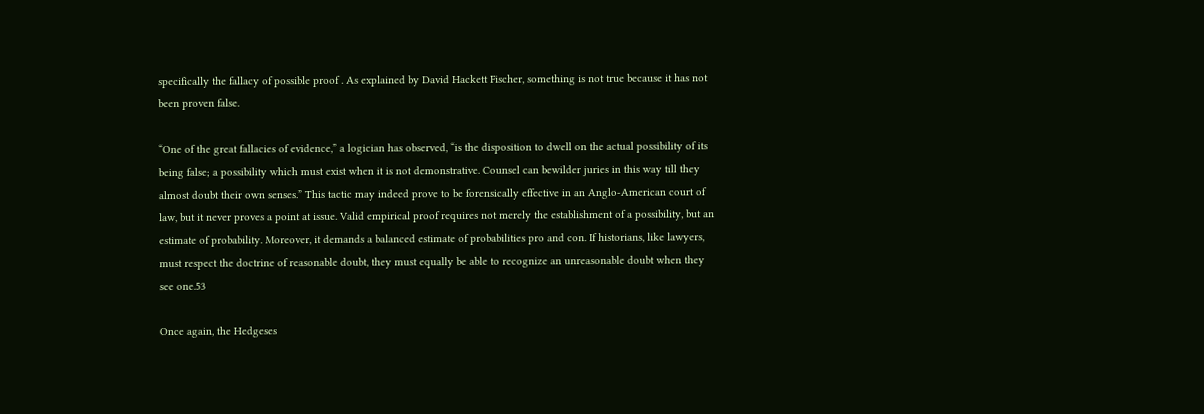specifically the fallacy of possible proof . As explained by David Hackett Fischer, something is not true because it has not been proven false.

“One of the great fallacies of evidence,” a logician has observed, “is the disposition to dwell on the actual possibility of its being false; a possibility which must exist when it is not demonstrative. Counsel can bewilder juries in this way till they almost doubt their own senses.” This tactic may indeed prove to be forensically effective in an Anglo-American court of law, but it never proves a point at issue. Valid empirical proof requires not merely the establishment of a possibility, but an estimate of probability. Moreover, it demands a balanced estimate of probabilities pro and con. If historians, like lawyers, must respect the doctrine of reasonable doubt, they must equally be able to recognize an unreasonable doubt when they see one.53

Once again, the Hedgeses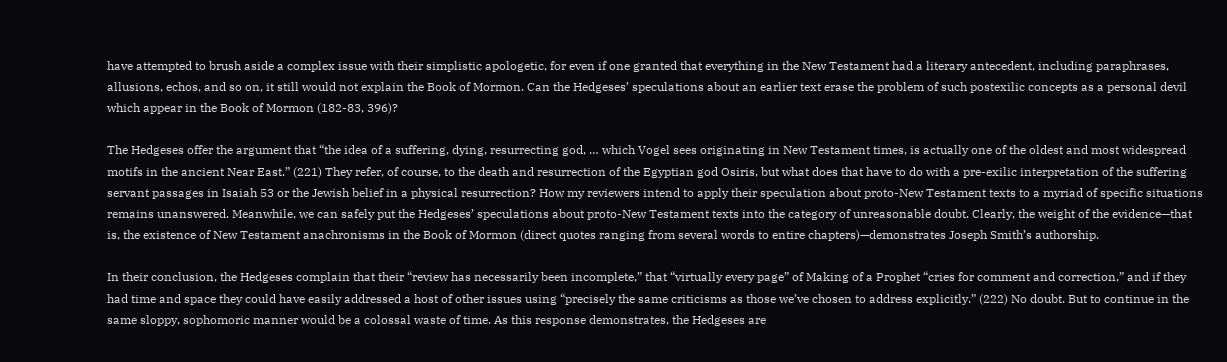have attempted to brush aside a complex issue with their simplistic apologetic, for even if one granted that everything in the New Testament had a literary antecedent, including paraphrases, allusions, echos, and so on, it still would not explain the Book of Mormon. Can the Hedgeses’ speculations about an earlier text erase the problem of such postexilic concepts as a personal devil which appear in the Book of Mormon (182-83, 396)?

The Hedgeses offer the argument that “the idea of a suffering, dying, resurrecting god, … which Vogel sees originating in New Testament times, is actually one of the oldest and most widespread motifs in the ancient Near East.” (221) They refer, of course, to the death and resurrection of the Egyptian god Osiris, but what does that have to do with a pre-exilic interpretation of the suffering servant passages in Isaiah 53 or the Jewish belief in a physical resurrection? How my reviewers intend to apply their speculation about proto-New Testament texts to a myriad of specific situations remains unanswered. Meanwhile, we can safely put the Hedgeses’ speculations about proto-New Testament texts into the category of unreasonable doubt. Clearly, the weight of the evidence—that is, the existence of New Testament anachronisms in the Book of Mormon (direct quotes ranging from several words to entire chapters)—demonstrates Joseph Smith’s authorship.

In their conclusion, the Hedgeses complain that their “review has necessarily been incomplete,” that “virtually every page” of Making of a Prophet “cries for comment and correction,” and if they had time and space they could have easily addressed a host of other issues using “precisely the same criticisms as those we’ve chosen to address explicitly.” (222) No doubt. But to continue in the same sloppy, sophomoric manner would be a colossal waste of time. As this response demonstrates, the Hedgeses are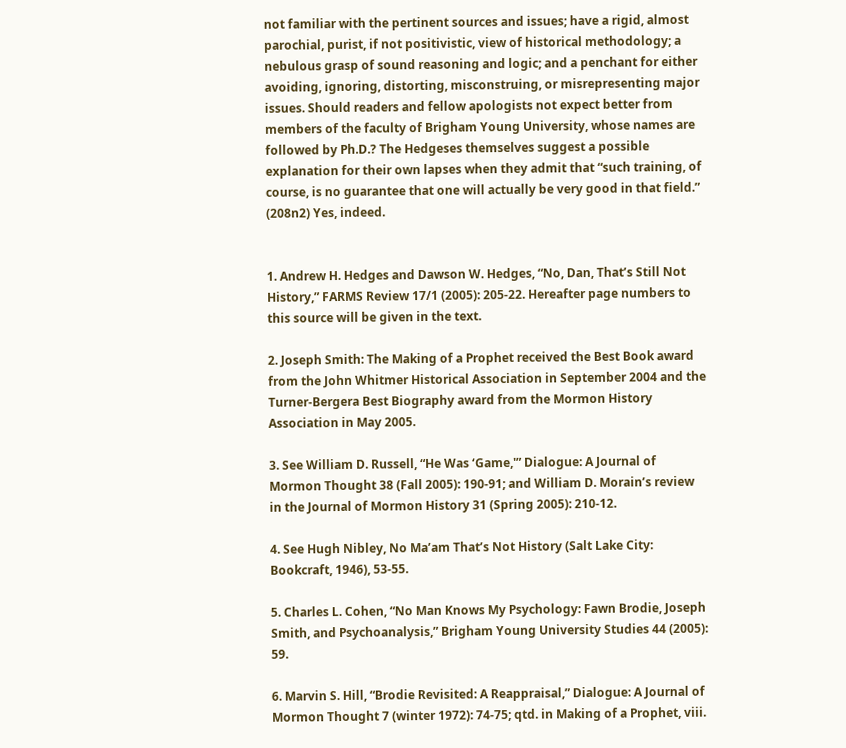not familiar with the pertinent sources and issues; have a rigid, almost parochial, purist, if not positivistic, view of historical methodology; a nebulous grasp of sound reasoning and logic; and a penchant for either avoiding, ignoring, distorting, misconstruing, or misrepresenting major issues. Should readers and fellow apologists not expect better from members of the faculty of Brigham Young University, whose names are followed by Ph.D.? The Hedgeses themselves suggest a possible explanation for their own lapses when they admit that “such training, of course, is no guarantee that one will actually be very good in that field.” (208n2) Yes, indeed.


1. Andrew H. Hedges and Dawson W. Hedges, “No, Dan, That’s Still Not History,” FARMS Review 17/1 (2005): 205-22. Hereafter page numbers to this source will be given in the text.

2. Joseph Smith: The Making of a Prophet received the Best Book award from the John Whitmer Historical Association in September 2004 and the Turner-Bergera Best Biography award from the Mormon History Association in May 2005.

3. See William D. Russell, “He Was ‘Game,'” Dialogue: A Journal of Mormon Thought 38 (Fall 2005): 190-91; and William D. Morain’s review in the Journal of Mormon History 31 (Spring 2005): 210-12.

4. See Hugh Nibley, No Ma’am That’s Not History (Salt Lake City: Bookcraft, 1946), 53-55.

5. Charles L. Cohen, “No Man Knows My Psychology: Fawn Brodie, Joseph Smith, and Psychoanalysis,” Brigham Young University Studies 44 (2005): 59.

6. Marvin S. Hill, “Brodie Revisited: A Reappraisal,” Dialogue: A Journal of Mormon Thought 7 (winter 1972): 74-75; qtd. in Making of a Prophet, viii.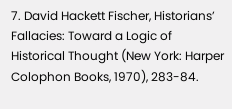7. David Hackett Fischer, Historians’ Fallacies: Toward a Logic of Historical Thought (New York: Harper Colophon Books, 1970), 283-84.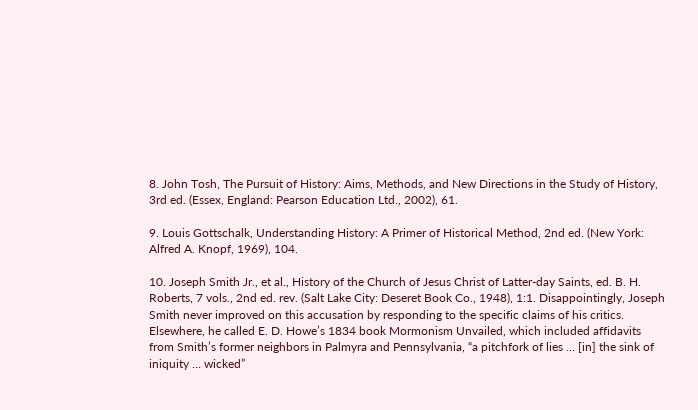8. John Tosh, The Pursuit of History: Aims, Methods, and New Directions in the Study of History, 3rd ed. (Essex, England: Pearson Education Ltd., 2002), 61.

9. Louis Gottschalk, Understanding History: A Primer of Historical Method, 2nd ed. (New York: Alfred A. Knopf, 1969), 104.

10. Joseph Smith Jr., et al., History of the Church of Jesus Christ of Latter-day Saints, ed. B. H. Roberts, 7 vols., 2nd ed. rev. (Salt Lake City: Deseret Book Co., 1948), 1:1. Disappointingly, Joseph Smith never improved on this accusation by responding to the specific claims of his critics. Elsewhere, he called E. D. Howe’s 1834 book Mormonism Unvailed, which included affidavits from Smith’s former neighbors in Palmyra and Pennsylvania, “a pitchfork of lies … [in] the sink of iniquity … wicked”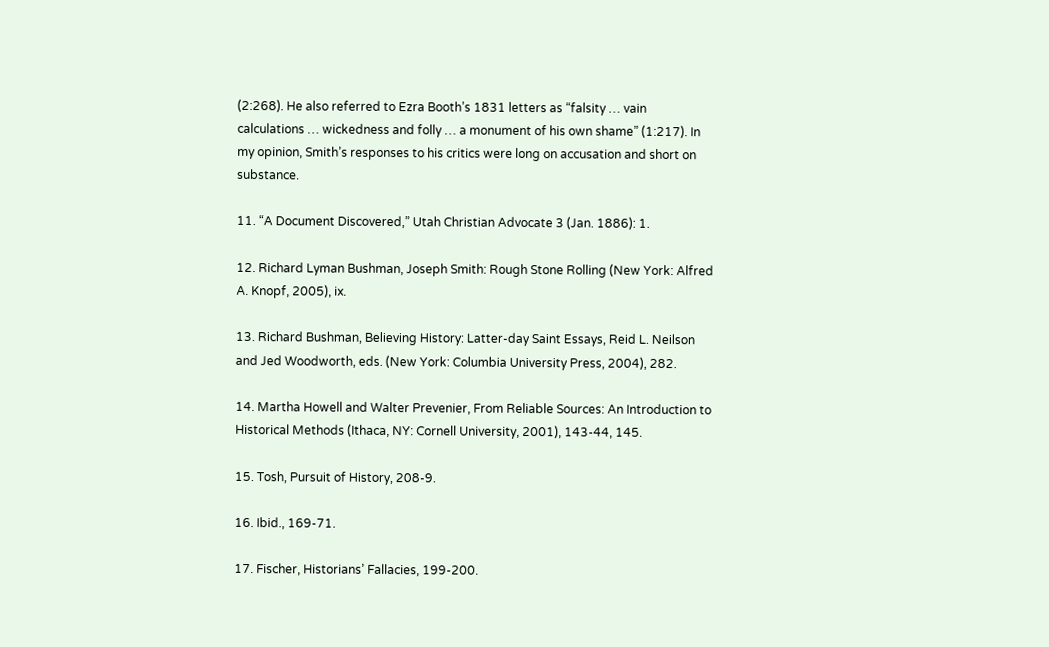(2:268). He also referred to Ezra Booth’s 1831 letters as “falsity … vain calculations … wickedness and folly … a monument of his own shame” (1:217). In my opinion, Smith’s responses to his critics were long on accusation and short on substance.

11. “A Document Discovered,” Utah Christian Advocate 3 (Jan. 1886): 1.

12. Richard Lyman Bushman, Joseph Smith: Rough Stone Rolling (New York: Alfred A. Knopf, 2005), ix.

13. Richard Bushman, Believing History: Latter-day Saint Essays, Reid L. Neilson and Jed Woodworth, eds. (New York: Columbia University Press, 2004), 282.

14. Martha Howell and Walter Prevenier, From Reliable Sources: An Introduction to Historical Methods (Ithaca, NY: Cornell University, 2001), 143-44, 145.

15. Tosh, Pursuit of History, 208-9.

16. Ibid., 169-71.

17. Fischer, Historians’ Fallacies, 199-200.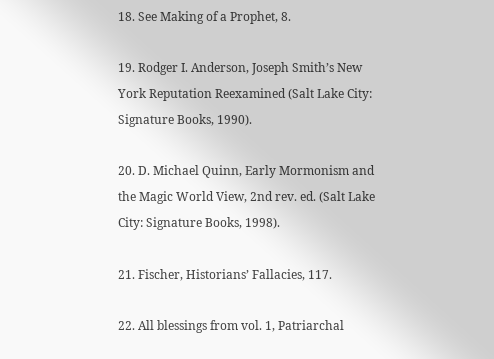18. See Making of a Prophet, 8.

19. Rodger I. Anderson, Joseph Smith’s New York Reputation Reexamined (Salt Lake City: Signature Books, 1990).

20. D. Michael Quinn, Early Mormonism and the Magic World View, 2nd rev. ed. (Salt Lake City: Signature Books, 1998).

21. Fischer, Historians’ Fallacies, 117.

22. All blessings from vol. 1, Patriarchal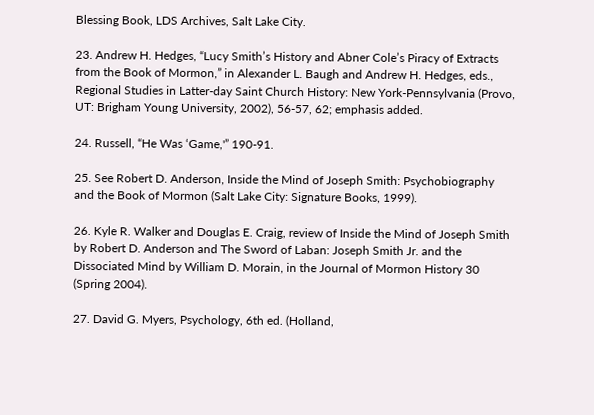Blessing Book, LDS Archives, Salt Lake City.

23. Andrew H. Hedges, “Lucy Smith’s History and Abner Cole’s Piracy of Extracts from the Book of Mormon,” in Alexander L. Baugh and Andrew H. Hedges, eds., Regional Studies in Latter-day Saint Church History: New York-Pennsylvania (Provo, UT: Brigham Young University, 2002), 56-57, 62; emphasis added.

24. Russell, “He Was ‘Game,'” 190-91.

25. See Robert D. Anderson, Inside the Mind of Joseph Smith: Psychobiography and the Book of Mormon (Salt Lake City: Signature Books, 1999).

26. Kyle R. Walker and Douglas E. Craig, review of Inside the Mind of Joseph Smith by Robert D. Anderson and The Sword of Laban: Joseph Smith Jr. and the Dissociated Mind by William D. Morain, in the Journal of Mormon History 30 (Spring 2004).

27. David G. Myers, Psychology, 6th ed. (Holland,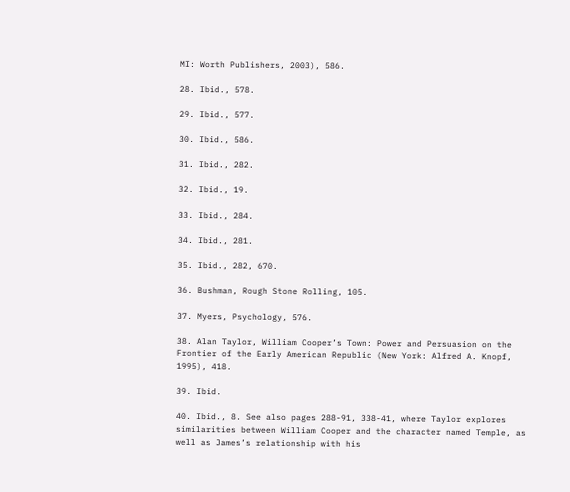MI: Worth Publishers, 2003), 586.

28. Ibid., 578.

29. Ibid., 577.

30. Ibid., 586.

31. Ibid., 282.

32. Ibid., 19.

33. Ibid., 284.

34. Ibid., 281.

35. Ibid., 282, 670.

36. Bushman, Rough Stone Rolling, 105.

37. Myers, Psychology, 576.

38. Alan Taylor, William Cooper’s Town: Power and Persuasion on the Frontier of the Early American Republic (New York: Alfred A. Knopf, 1995), 418.

39. Ibid.

40. Ibid., 8. See also pages 288-91, 338-41, where Taylor explores similarities between William Cooper and the character named Temple, as well as James’s relationship with his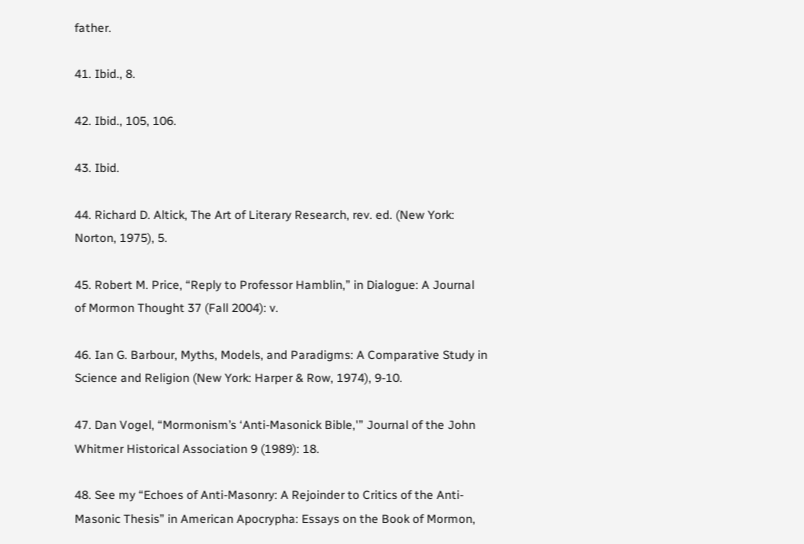father.

41. Ibid., 8.

42. Ibid., 105, 106.

43. Ibid.

44. Richard D. Altick, The Art of Literary Research, rev. ed. (New York: Norton, 1975), 5.

45. Robert M. Price, “Reply to Professor Hamblin,” in Dialogue: A Journal of Mormon Thought 37 (Fall 2004): v.

46. Ian G. Barbour, Myths, Models, and Paradigms: A Comparative Study in Science and Religion (New York: Harper & Row, 1974), 9-10.

47. Dan Vogel, “Mormonism’s ‘Anti-Masonick Bible,'” Journal of the John Whitmer Historical Association 9 (1989): 18.

48. See my “Echoes of Anti-Masonry: A Rejoinder to Critics of the Anti-Masonic Thesis” in American Apocrypha: Essays on the Book of Mormon,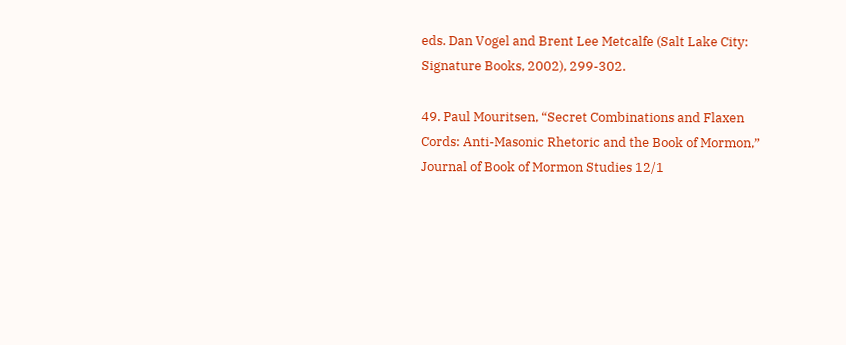eds. Dan Vogel and Brent Lee Metcalfe (Salt Lake City: Signature Books, 2002), 299-302.

49. Paul Mouritsen, “Secret Combinations and Flaxen Cords: Anti-Masonic Rhetoric and the Book of Mormon,” Journal of Book of Mormon Studies 12/1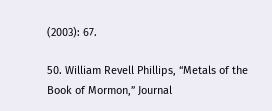(2003): 67.

50. William Revell Phillips, “Metals of the Book of Mormon,” Journal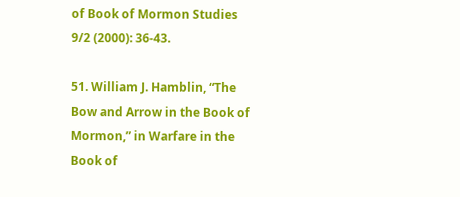of Book of Mormon Studies 9/2 (2000): 36-43.

51. William J. Hamblin, “The Bow and Arrow in the Book of Mormon,” in Warfare in the Book of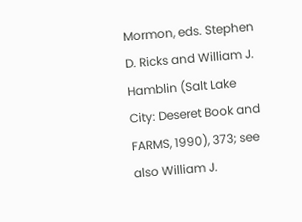Mormon, eds. Stephen D. Ricks and William J. Hamblin (Salt Lake City: Deseret Book and FARMS, 1990), 373; see also William J.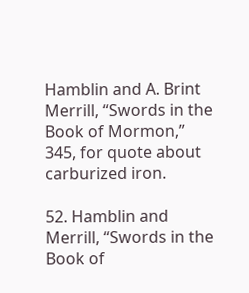Hamblin and A. Brint Merrill, “Swords in the Book of Mormon,” 345, for quote about carburized iron.

52. Hamblin and Merrill, “Swords in the Book of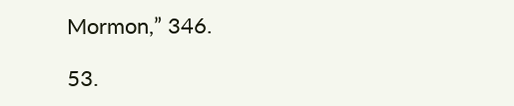Mormon,” 346.

53.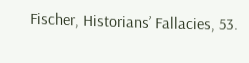Fischer, Historians’ Fallacies, 53.